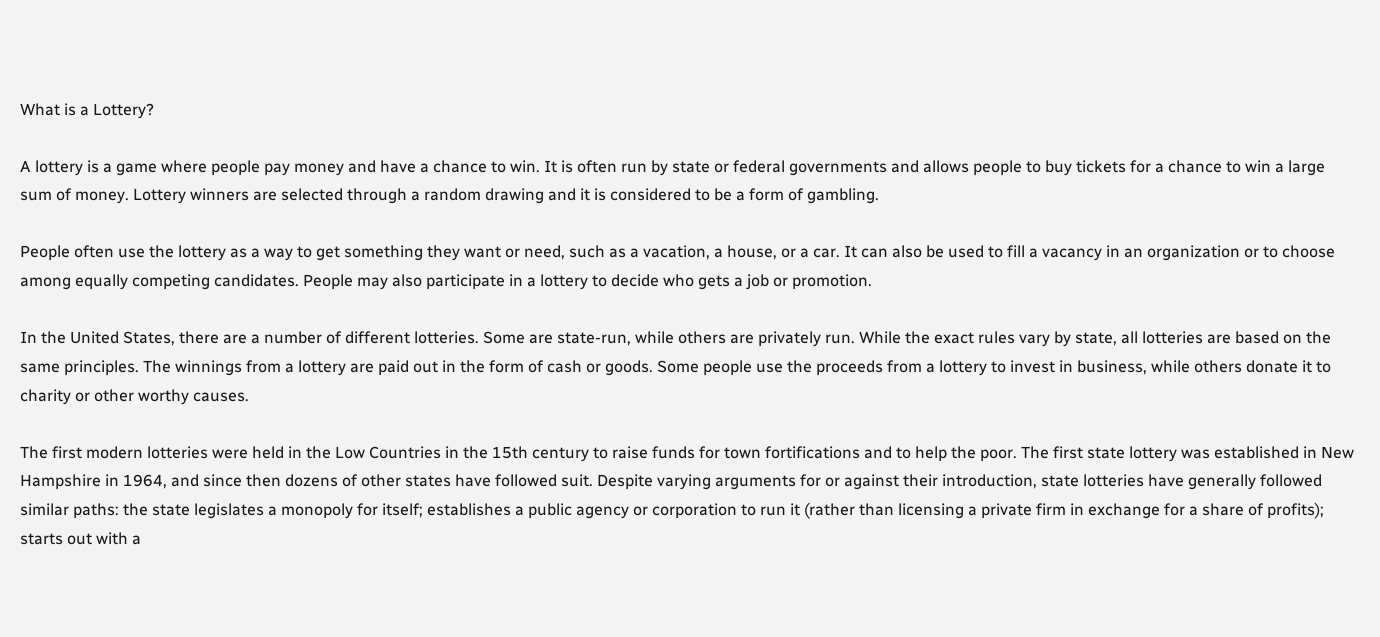What is a Lottery?

A lottery is a game where people pay money and have a chance to win. It is often run by state or federal governments and allows people to buy tickets for a chance to win a large sum of money. Lottery winners are selected through a random drawing and it is considered to be a form of gambling.

People often use the lottery as a way to get something they want or need, such as a vacation, a house, or a car. It can also be used to fill a vacancy in an organization or to choose among equally competing candidates. People may also participate in a lottery to decide who gets a job or promotion.

In the United States, there are a number of different lotteries. Some are state-run, while others are privately run. While the exact rules vary by state, all lotteries are based on the same principles. The winnings from a lottery are paid out in the form of cash or goods. Some people use the proceeds from a lottery to invest in business, while others donate it to charity or other worthy causes.

The first modern lotteries were held in the Low Countries in the 15th century to raise funds for town fortifications and to help the poor. The first state lottery was established in New Hampshire in 1964, and since then dozens of other states have followed suit. Despite varying arguments for or against their introduction, state lotteries have generally followed similar paths: the state legislates a monopoly for itself; establishes a public agency or corporation to run it (rather than licensing a private firm in exchange for a share of profits); starts out with a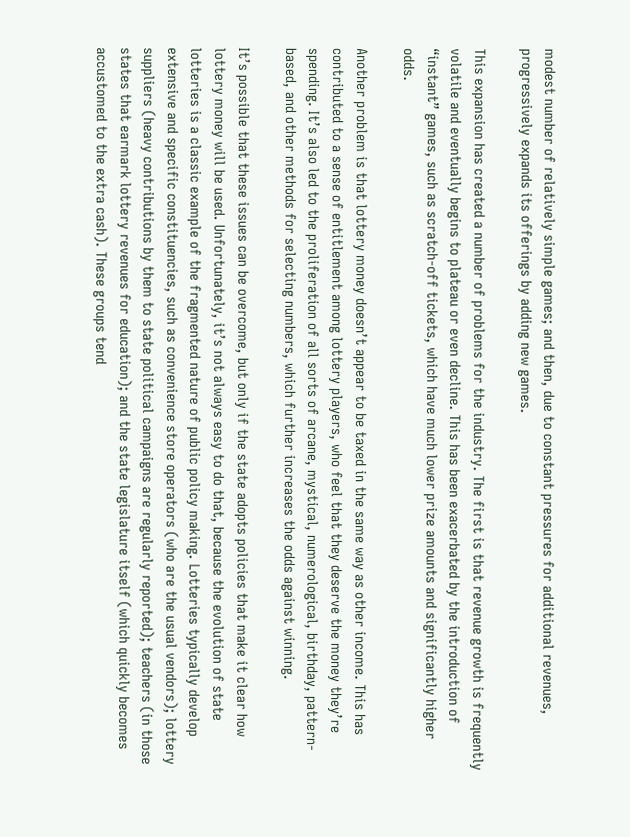modest number of relatively simple games; and then, due to constant pressures for additional revenues, progressively expands its offerings by adding new games.

This expansion has created a number of problems for the industry. The first is that revenue growth is frequently volatile and eventually begins to plateau or even decline. This has been exacerbated by the introduction of “instant” games, such as scratch-off tickets, which have much lower prize amounts and significantly higher odds.

Another problem is that lottery money doesn’t appear to be taxed in the same way as other income. This has contributed to a sense of entitlement among lottery players, who feel that they deserve the money they’re spending. It’s also led to the proliferation of all sorts of arcane, mystical, numerological, birthday, pattern-based, and other methods for selecting numbers, which further increases the odds against winning.

It’s possible that these issues can be overcome, but only if the state adopts policies that make it clear how lottery money will be used. Unfortunately, it’s not always easy to do that, because the evolution of state lotteries is a classic example of the fragmented nature of public policy making. Lotteries typically develop extensive and specific constituencies, such as convenience store operators (who are the usual vendors); lottery suppliers (heavy contributions by them to state political campaigns are regularly reported); teachers (in those states that earmark lottery revenues for education); and the state legislature itself (which quickly becomes accustomed to the extra cash). These groups tend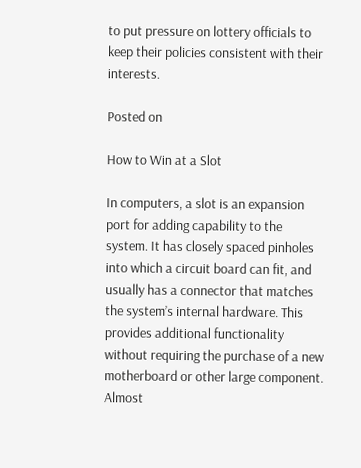to put pressure on lottery officials to keep their policies consistent with their interests.

Posted on

How to Win at a Slot

In computers, a slot is an expansion port for adding capability to the system. It has closely spaced pinholes into which a circuit board can fit, and usually has a connector that matches the system’s internal hardware. This provides additional functionality without requiring the purchase of a new motherboard or other large component. Almost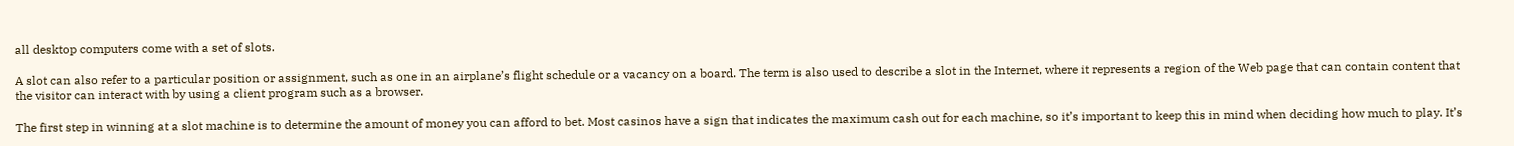all desktop computers come with a set of slots.

A slot can also refer to a particular position or assignment, such as one in an airplane’s flight schedule or a vacancy on a board. The term is also used to describe a slot in the Internet, where it represents a region of the Web page that can contain content that the visitor can interact with by using a client program such as a browser.

The first step in winning at a slot machine is to determine the amount of money you can afford to bet. Most casinos have a sign that indicates the maximum cash out for each machine, so it’s important to keep this in mind when deciding how much to play. It’s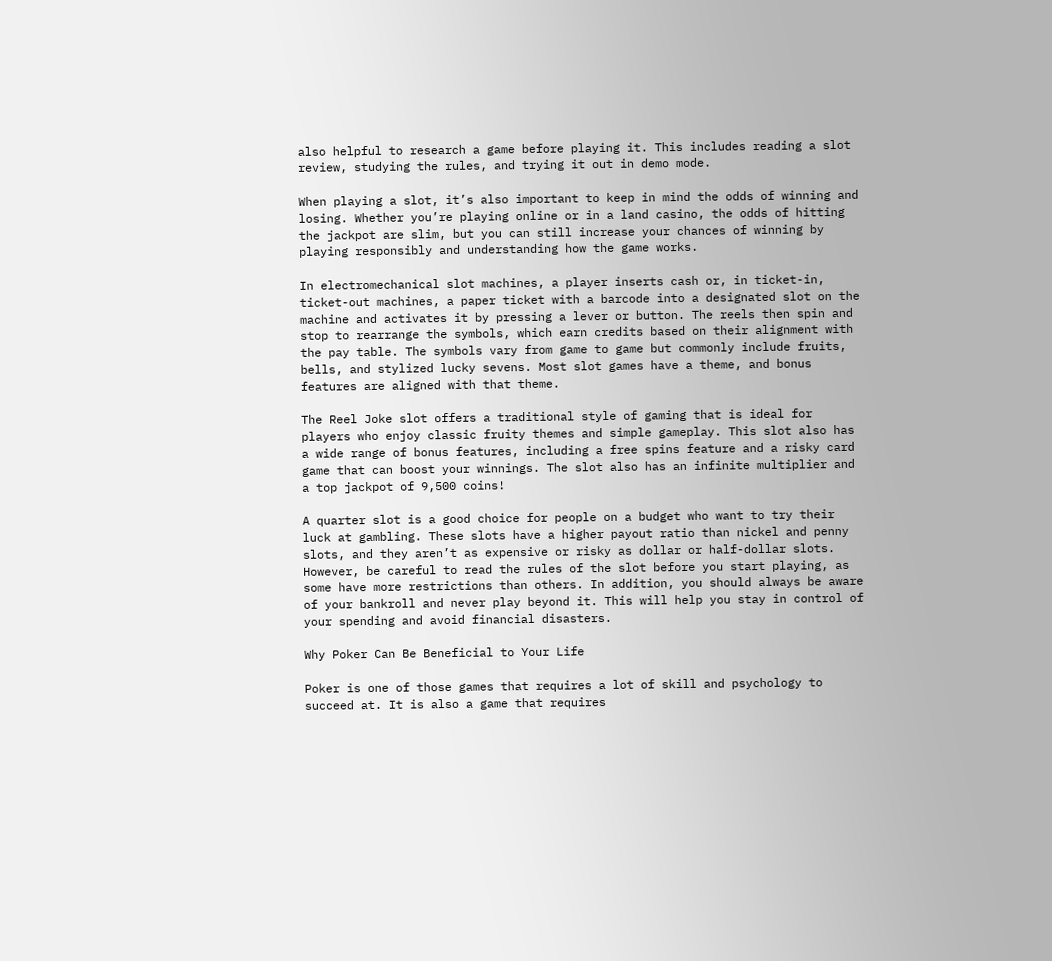also helpful to research a game before playing it. This includes reading a slot review, studying the rules, and trying it out in demo mode.

When playing a slot, it’s also important to keep in mind the odds of winning and losing. Whether you’re playing online or in a land casino, the odds of hitting the jackpot are slim, but you can still increase your chances of winning by playing responsibly and understanding how the game works.

In electromechanical slot machines, a player inserts cash or, in ticket-in, ticket-out machines, a paper ticket with a barcode into a designated slot on the machine and activates it by pressing a lever or button. The reels then spin and stop to rearrange the symbols, which earn credits based on their alignment with the pay table. The symbols vary from game to game but commonly include fruits, bells, and stylized lucky sevens. Most slot games have a theme, and bonus features are aligned with that theme.

The Reel Joke slot offers a traditional style of gaming that is ideal for players who enjoy classic fruity themes and simple gameplay. This slot also has a wide range of bonus features, including a free spins feature and a risky card game that can boost your winnings. The slot also has an infinite multiplier and a top jackpot of 9,500 coins!

A quarter slot is a good choice for people on a budget who want to try their luck at gambling. These slots have a higher payout ratio than nickel and penny slots, and they aren’t as expensive or risky as dollar or half-dollar slots. However, be careful to read the rules of the slot before you start playing, as some have more restrictions than others. In addition, you should always be aware of your bankroll and never play beyond it. This will help you stay in control of your spending and avoid financial disasters.

Why Poker Can Be Beneficial to Your Life

Poker is one of those games that requires a lot of skill and psychology to succeed at. It is also a game that requires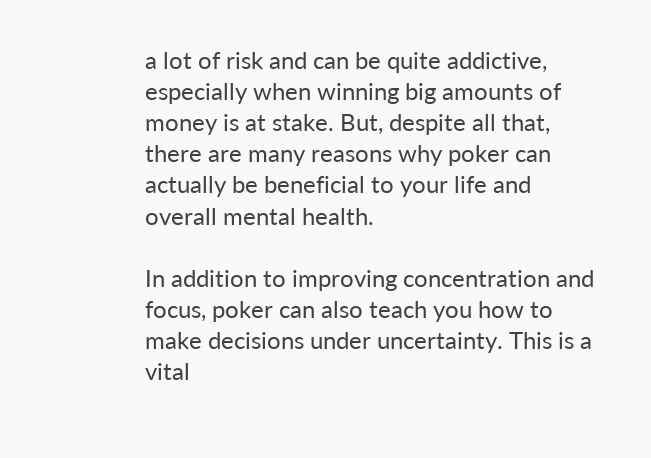a lot of risk and can be quite addictive, especially when winning big amounts of money is at stake. But, despite all that, there are many reasons why poker can actually be beneficial to your life and overall mental health.

In addition to improving concentration and focus, poker can also teach you how to make decisions under uncertainty. This is a vital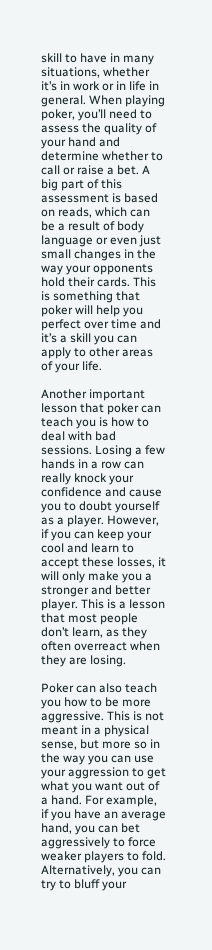skill to have in many situations, whether it’s in work or in life in general. When playing poker, you’ll need to assess the quality of your hand and determine whether to call or raise a bet. A big part of this assessment is based on reads, which can be a result of body language or even just small changes in the way your opponents hold their cards. This is something that poker will help you perfect over time and it’s a skill you can apply to other areas of your life.

Another important lesson that poker can teach you is how to deal with bad sessions. Losing a few hands in a row can really knock your confidence and cause you to doubt yourself as a player. However, if you can keep your cool and learn to accept these losses, it will only make you a stronger and better player. This is a lesson that most people don’t learn, as they often overreact when they are losing.

Poker can also teach you how to be more aggressive. This is not meant in a physical sense, but more so in the way you can use your aggression to get what you want out of a hand. For example, if you have an average hand, you can bet aggressively to force weaker players to fold. Alternatively, you can try to bluff your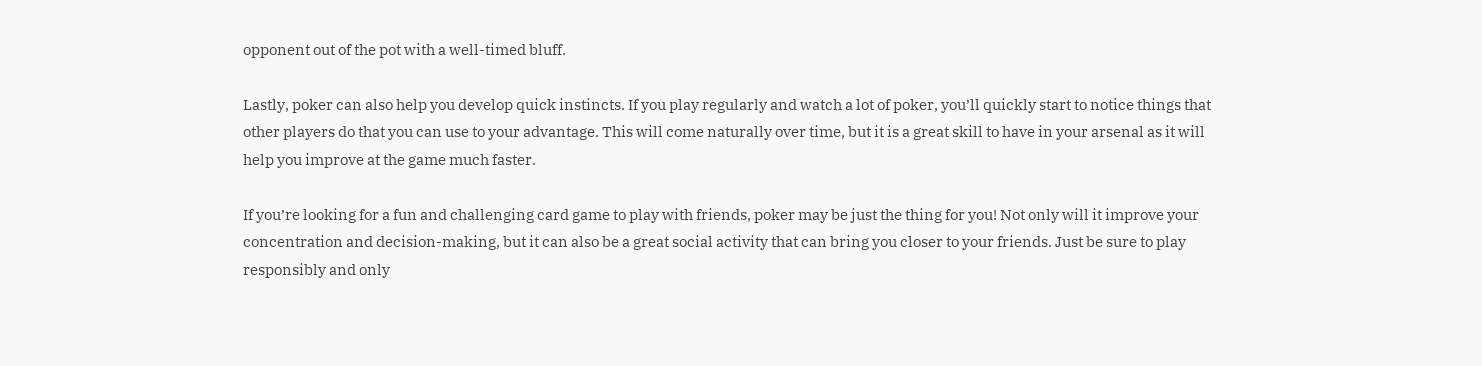opponent out of the pot with a well-timed bluff.

Lastly, poker can also help you develop quick instincts. If you play regularly and watch a lot of poker, you’ll quickly start to notice things that other players do that you can use to your advantage. This will come naturally over time, but it is a great skill to have in your arsenal as it will help you improve at the game much faster.

If you’re looking for a fun and challenging card game to play with friends, poker may be just the thing for you! Not only will it improve your concentration and decision-making, but it can also be a great social activity that can bring you closer to your friends. Just be sure to play responsibly and only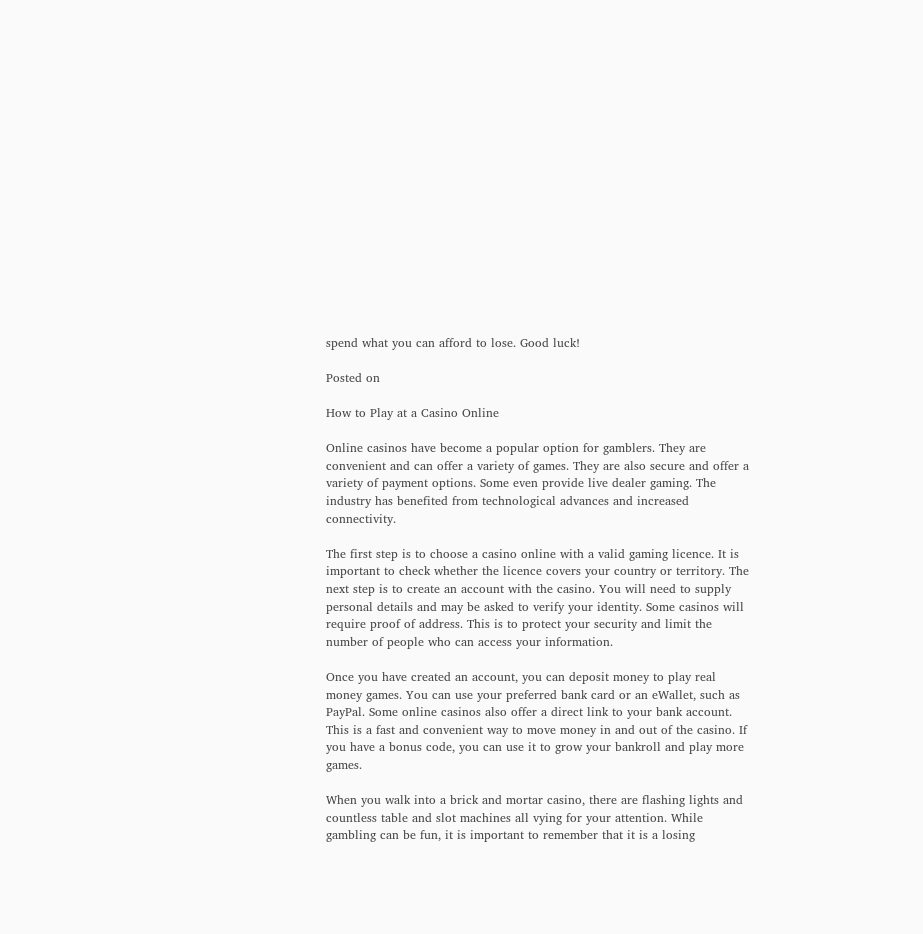spend what you can afford to lose. Good luck!

Posted on

How to Play at a Casino Online

Online casinos have become a popular option for gamblers. They are convenient and can offer a variety of games. They are also secure and offer a variety of payment options. Some even provide live dealer gaming. The industry has benefited from technological advances and increased connectivity.

The first step is to choose a casino online with a valid gaming licence. It is important to check whether the licence covers your country or territory. The next step is to create an account with the casino. You will need to supply personal details and may be asked to verify your identity. Some casinos will require proof of address. This is to protect your security and limit the number of people who can access your information.

Once you have created an account, you can deposit money to play real money games. You can use your preferred bank card or an eWallet, such as PayPal. Some online casinos also offer a direct link to your bank account. This is a fast and convenient way to move money in and out of the casino. If you have a bonus code, you can use it to grow your bankroll and play more games.

When you walk into a brick and mortar casino, there are flashing lights and countless table and slot machines all vying for your attention. While gambling can be fun, it is important to remember that it is a losing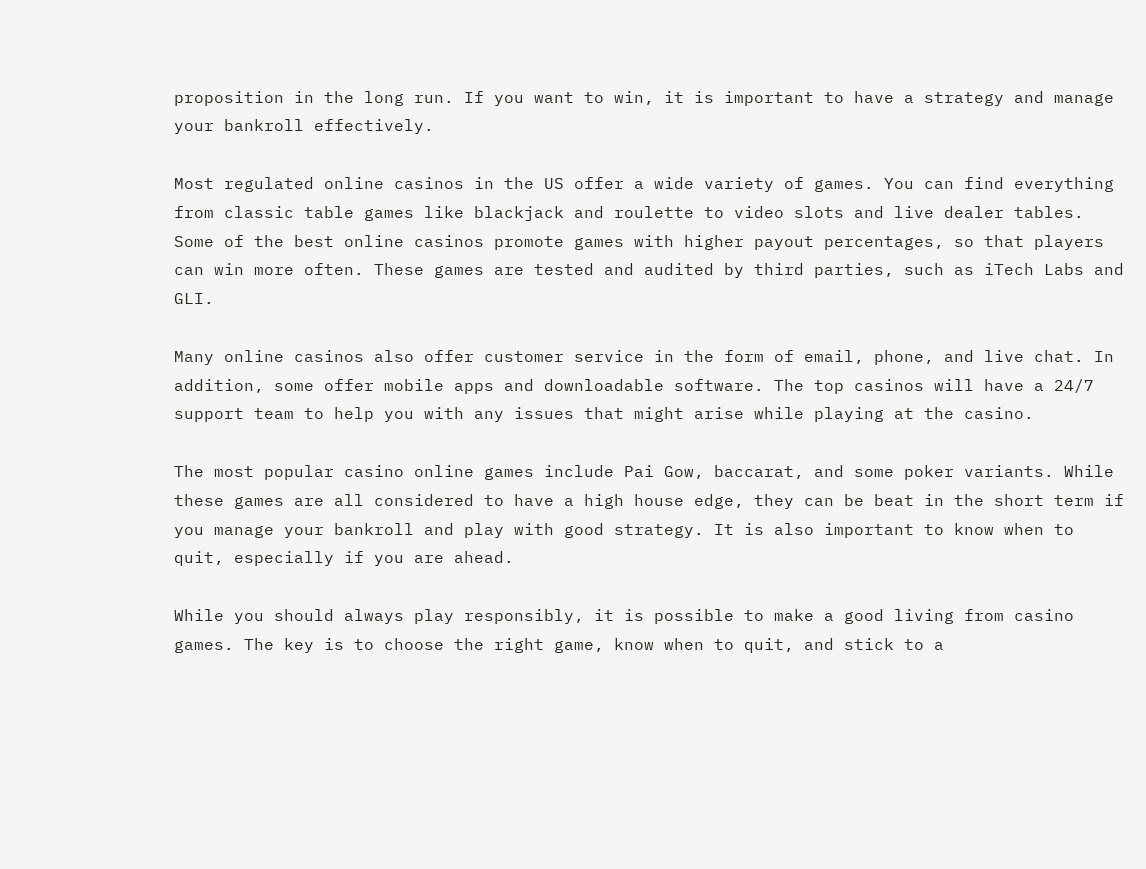proposition in the long run. If you want to win, it is important to have a strategy and manage your bankroll effectively.

Most regulated online casinos in the US offer a wide variety of games. You can find everything from classic table games like blackjack and roulette to video slots and live dealer tables. Some of the best online casinos promote games with higher payout percentages, so that players can win more often. These games are tested and audited by third parties, such as iTech Labs and GLI.

Many online casinos also offer customer service in the form of email, phone, and live chat. In addition, some offer mobile apps and downloadable software. The top casinos will have a 24/7 support team to help you with any issues that might arise while playing at the casino.

The most popular casino online games include Pai Gow, baccarat, and some poker variants. While these games are all considered to have a high house edge, they can be beat in the short term if you manage your bankroll and play with good strategy. It is also important to know when to quit, especially if you are ahead.

While you should always play responsibly, it is possible to make a good living from casino games. The key is to choose the right game, know when to quit, and stick to a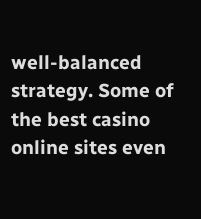well-balanced strategy. Some of the best casino online sites even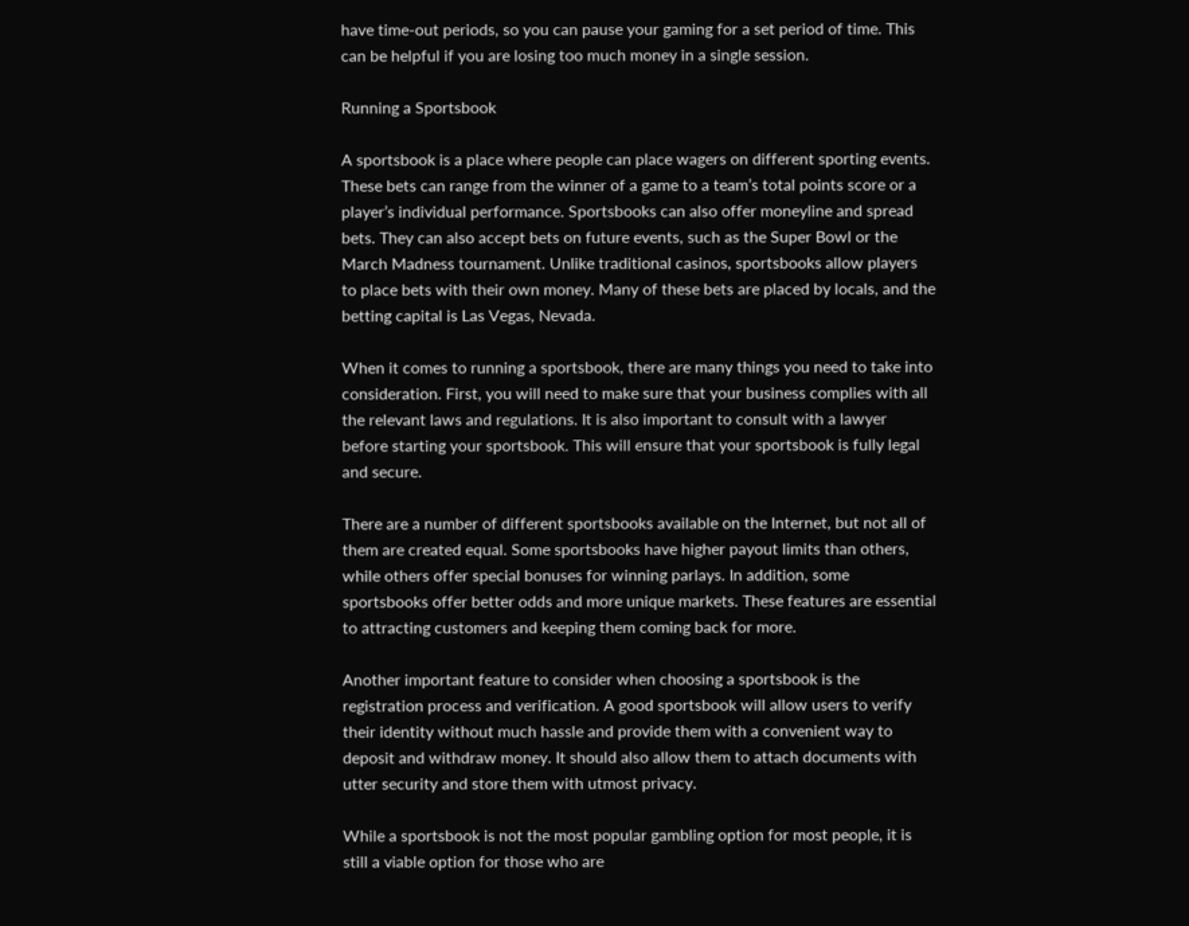have time-out periods, so you can pause your gaming for a set period of time. This can be helpful if you are losing too much money in a single session.

Running a Sportsbook

A sportsbook is a place where people can place wagers on different sporting events. These bets can range from the winner of a game to a team’s total points score or a player’s individual performance. Sportsbooks can also offer moneyline and spread bets. They can also accept bets on future events, such as the Super Bowl or the March Madness tournament. Unlike traditional casinos, sportsbooks allow players to place bets with their own money. Many of these bets are placed by locals, and the betting capital is Las Vegas, Nevada.

When it comes to running a sportsbook, there are many things you need to take into consideration. First, you will need to make sure that your business complies with all the relevant laws and regulations. It is also important to consult with a lawyer before starting your sportsbook. This will ensure that your sportsbook is fully legal and secure.

There are a number of different sportsbooks available on the Internet, but not all of them are created equal. Some sportsbooks have higher payout limits than others, while others offer special bonuses for winning parlays. In addition, some sportsbooks offer better odds and more unique markets. These features are essential to attracting customers and keeping them coming back for more.

Another important feature to consider when choosing a sportsbook is the registration process and verification. A good sportsbook will allow users to verify their identity without much hassle and provide them with a convenient way to deposit and withdraw money. It should also allow them to attach documents with utter security and store them with utmost privacy.

While a sportsbook is not the most popular gambling option for most people, it is still a viable option for those who are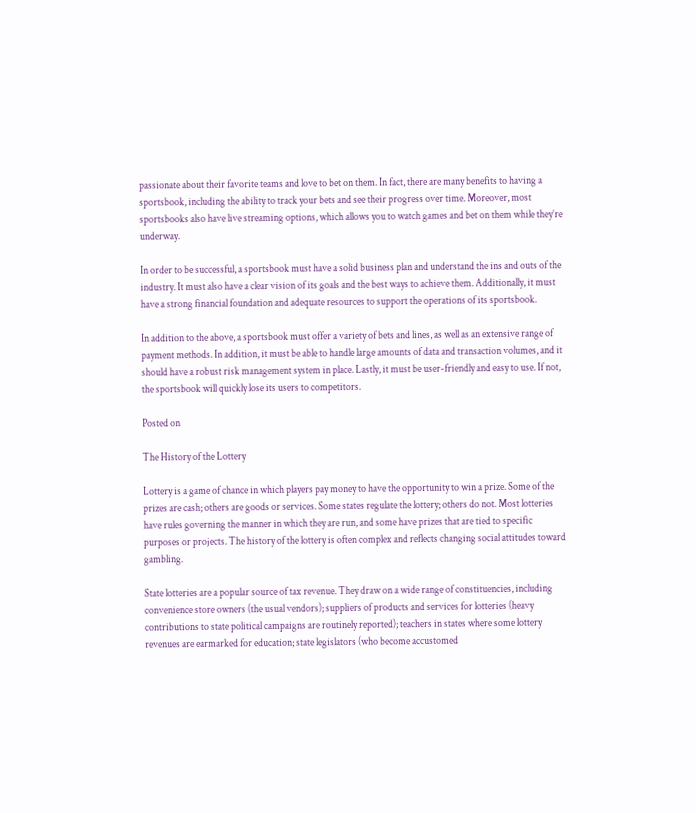passionate about their favorite teams and love to bet on them. In fact, there are many benefits to having a sportsbook, including the ability to track your bets and see their progress over time. Moreover, most sportsbooks also have live streaming options, which allows you to watch games and bet on them while they’re underway.

In order to be successful, a sportsbook must have a solid business plan and understand the ins and outs of the industry. It must also have a clear vision of its goals and the best ways to achieve them. Additionally, it must have a strong financial foundation and adequate resources to support the operations of its sportsbook.

In addition to the above, a sportsbook must offer a variety of bets and lines, as well as an extensive range of payment methods. In addition, it must be able to handle large amounts of data and transaction volumes, and it should have a robust risk management system in place. Lastly, it must be user-friendly and easy to use. If not, the sportsbook will quickly lose its users to competitors.

Posted on

The History of the Lottery

Lottery is a game of chance in which players pay money to have the opportunity to win a prize. Some of the prizes are cash; others are goods or services. Some states regulate the lottery; others do not. Most lotteries have rules governing the manner in which they are run, and some have prizes that are tied to specific purposes or projects. The history of the lottery is often complex and reflects changing social attitudes toward gambling.

State lotteries are a popular source of tax revenue. They draw on a wide range of constituencies, including convenience store owners (the usual vendors); suppliers of products and services for lotteries (heavy contributions to state political campaigns are routinely reported); teachers in states where some lottery revenues are earmarked for education; state legislators (who become accustomed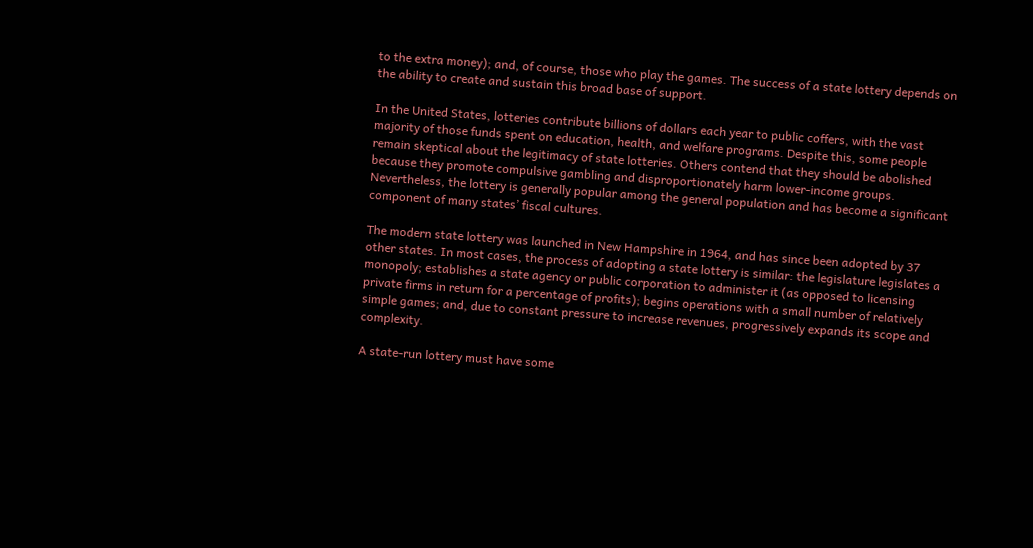to the extra money); and, of course, those who play the games. The success of a state lottery depends on the ability to create and sustain this broad base of support.

In the United States, lotteries contribute billions of dollars each year to public coffers, with the vast majority of those funds spent on education, health, and welfare programs. Despite this, some people remain skeptical about the legitimacy of state lotteries. Others contend that they should be abolished because they promote compulsive gambling and disproportionately harm lower-income groups. Nevertheless, the lottery is generally popular among the general population and has become a significant component of many states’ fiscal cultures.

The modern state lottery was launched in New Hampshire in 1964, and has since been adopted by 37 other states. In most cases, the process of adopting a state lottery is similar: the legislature legislates a monopoly; establishes a state agency or public corporation to administer it (as opposed to licensing private firms in return for a percentage of profits); begins operations with a small number of relatively simple games; and, due to constant pressure to increase revenues, progressively expands its scope and complexity.

A state-run lottery must have some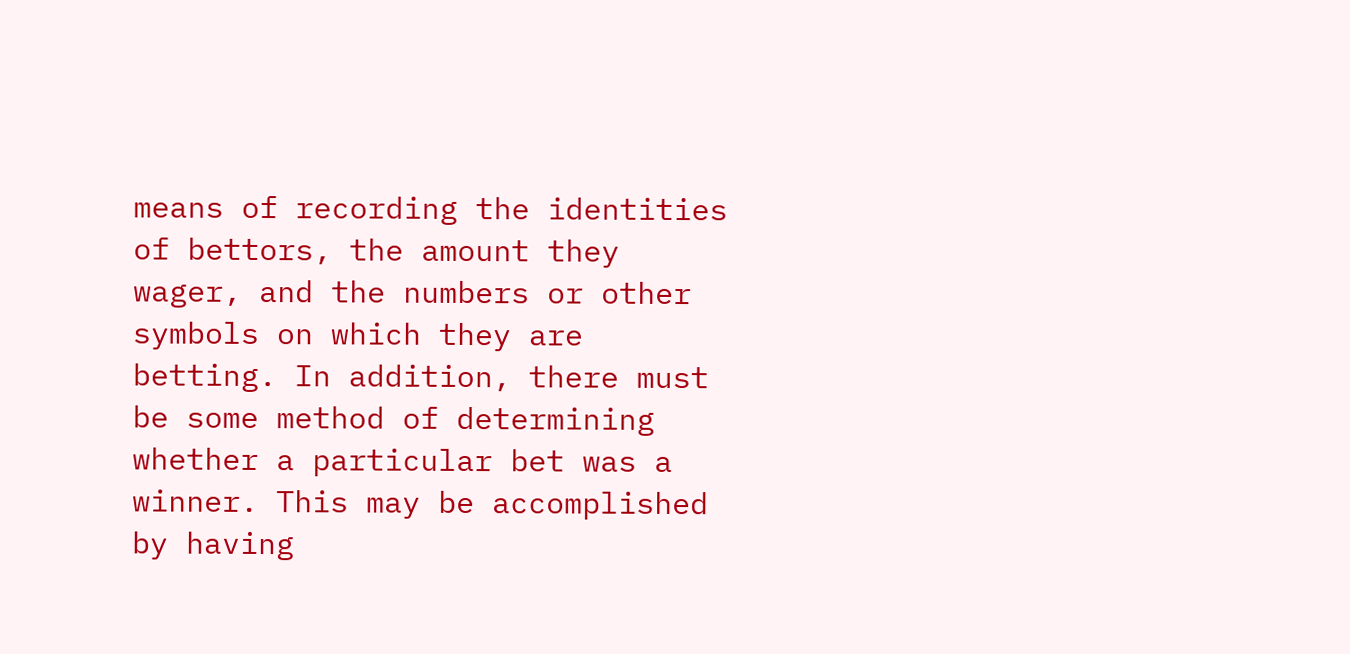means of recording the identities of bettors, the amount they wager, and the numbers or other symbols on which they are betting. In addition, there must be some method of determining whether a particular bet was a winner. This may be accomplished by having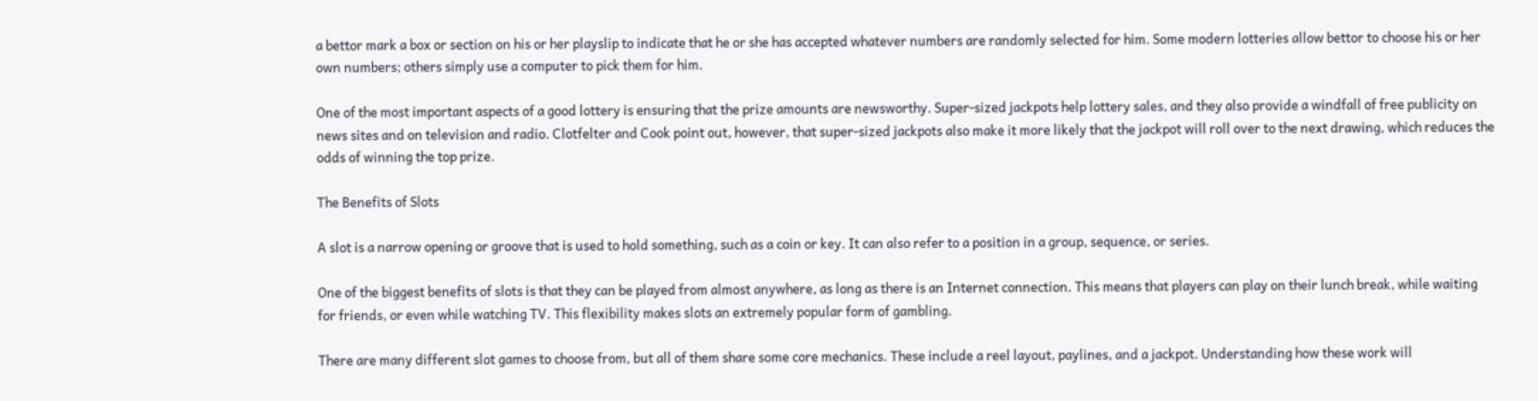a bettor mark a box or section on his or her playslip to indicate that he or she has accepted whatever numbers are randomly selected for him. Some modern lotteries allow bettor to choose his or her own numbers; others simply use a computer to pick them for him.

One of the most important aspects of a good lottery is ensuring that the prize amounts are newsworthy. Super-sized jackpots help lottery sales, and they also provide a windfall of free publicity on news sites and on television and radio. Clotfelter and Cook point out, however, that super-sized jackpots also make it more likely that the jackpot will roll over to the next drawing, which reduces the odds of winning the top prize.

The Benefits of Slots

A slot is a narrow opening or groove that is used to hold something, such as a coin or key. It can also refer to a position in a group, sequence, or series.

One of the biggest benefits of slots is that they can be played from almost anywhere, as long as there is an Internet connection. This means that players can play on their lunch break, while waiting for friends, or even while watching TV. This flexibility makes slots an extremely popular form of gambling.

There are many different slot games to choose from, but all of them share some core mechanics. These include a reel layout, paylines, and a jackpot. Understanding how these work will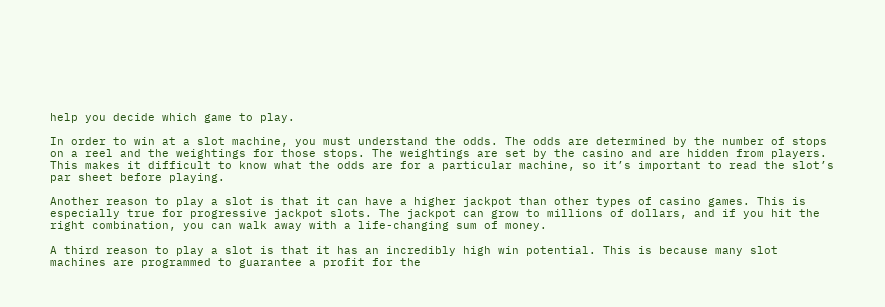help you decide which game to play.

In order to win at a slot machine, you must understand the odds. The odds are determined by the number of stops on a reel and the weightings for those stops. The weightings are set by the casino and are hidden from players. This makes it difficult to know what the odds are for a particular machine, so it’s important to read the slot’s par sheet before playing.

Another reason to play a slot is that it can have a higher jackpot than other types of casino games. This is especially true for progressive jackpot slots. The jackpot can grow to millions of dollars, and if you hit the right combination, you can walk away with a life-changing sum of money.

A third reason to play a slot is that it has an incredibly high win potential. This is because many slot machines are programmed to guarantee a profit for the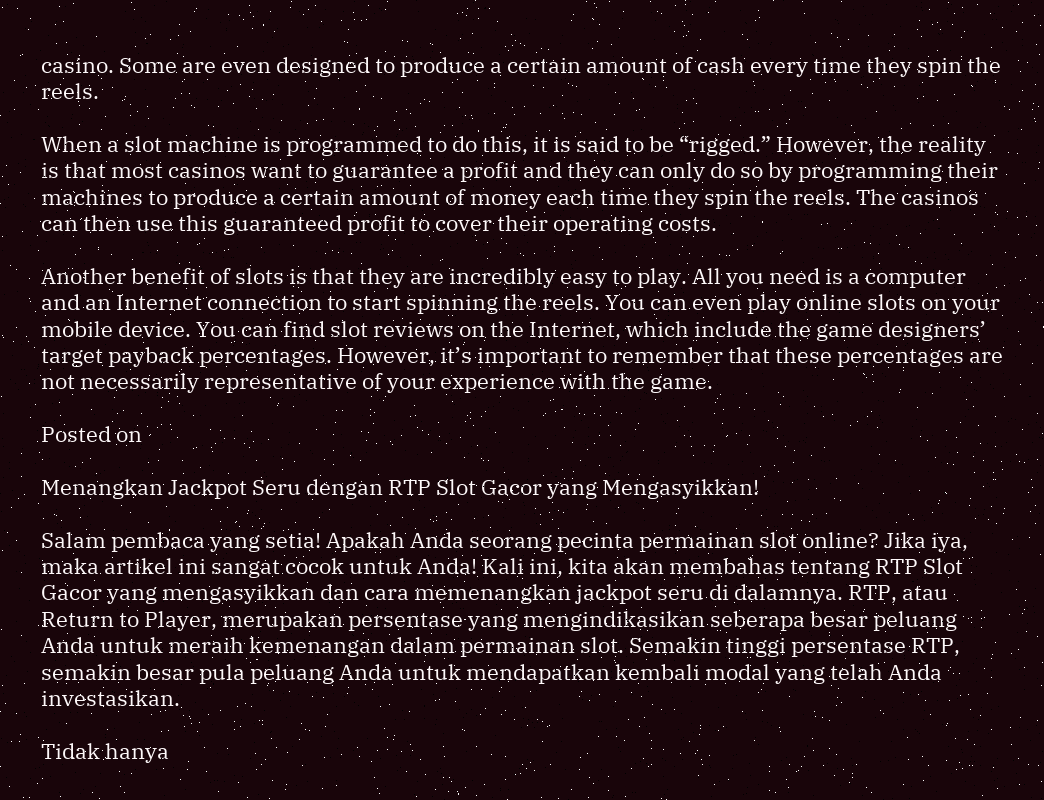casino. Some are even designed to produce a certain amount of cash every time they spin the reels.

When a slot machine is programmed to do this, it is said to be “rigged.” However, the reality is that most casinos want to guarantee a profit and they can only do so by programming their machines to produce a certain amount of money each time they spin the reels. The casinos can then use this guaranteed profit to cover their operating costs.

Another benefit of slots is that they are incredibly easy to play. All you need is a computer and an Internet connection to start spinning the reels. You can even play online slots on your mobile device. You can find slot reviews on the Internet, which include the game designers’ target payback percentages. However, it’s important to remember that these percentages are not necessarily representative of your experience with the game.

Posted on

Menangkan Jackpot Seru dengan RTP Slot Gacor yang Mengasyikkan!

Salam pembaca yang setia! Apakah Anda seorang pecinta permainan slot online? Jika iya, maka artikel ini sangat cocok untuk Anda! Kali ini, kita akan membahas tentang RTP Slot Gacor yang mengasyikkan dan cara memenangkan jackpot seru di dalamnya. RTP, atau Return to Player, merupakan persentase yang mengindikasikan seberapa besar peluang Anda untuk meraih kemenangan dalam permainan slot. Semakin tinggi persentase RTP, semakin besar pula peluang Anda untuk mendapatkan kembali modal yang telah Anda investasikan.

Tidak hanya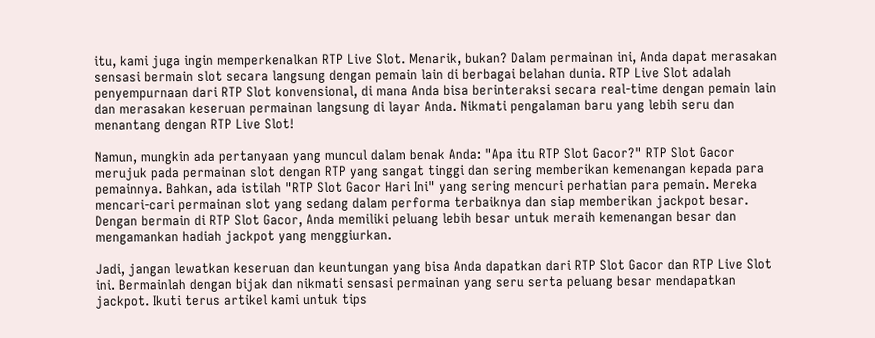itu, kami juga ingin memperkenalkan RTP Live Slot. Menarik, bukan? Dalam permainan ini, Anda dapat merasakan sensasi bermain slot secara langsung dengan pemain lain di berbagai belahan dunia. RTP Live Slot adalah penyempurnaan dari RTP Slot konvensional, di mana Anda bisa berinteraksi secara real-time dengan pemain lain dan merasakan keseruan permainan langsung di layar Anda. Nikmati pengalaman baru yang lebih seru dan menantang dengan RTP Live Slot!

Namun, mungkin ada pertanyaan yang muncul dalam benak Anda: "Apa itu RTP Slot Gacor?" RTP Slot Gacor merujuk pada permainan slot dengan RTP yang sangat tinggi dan sering memberikan kemenangan kepada para pemainnya. Bahkan, ada istilah "RTP Slot Gacor Hari Ini" yang sering mencuri perhatian para pemain. Mereka mencari-cari permainan slot yang sedang dalam performa terbaiknya dan siap memberikan jackpot besar. Dengan bermain di RTP Slot Gacor, Anda memiliki peluang lebih besar untuk meraih kemenangan besar dan mengamankan hadiah jackpot yang menggiurkan.

Jadi, jangan lewatkan keseruan dan keuntungan yang bisa Anda dapatkan dari RTP Slot Gacor dan RTP Live Slot ini. Bermainlah dengan bijak dan nikmati sensasi permainan yang seru serta peluang besar mendapatkan jackpot. Ikuti terus artikel kami untuk tips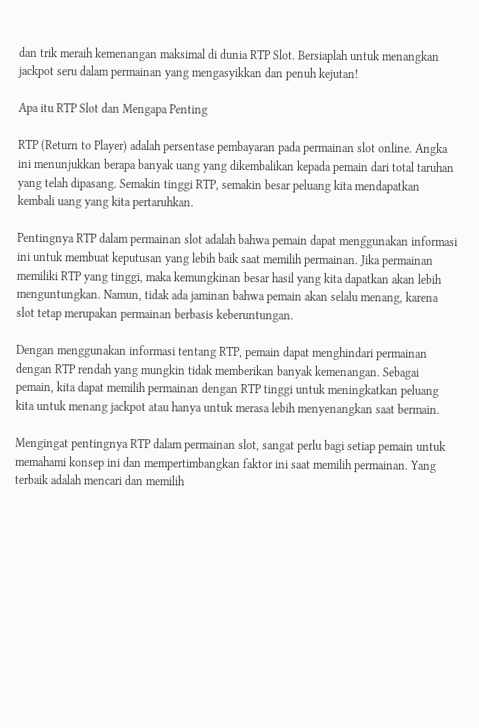dan trik meraih kemenangan maksimal di dunia RTP Slot. Bersiaplah untuk menangkan jackpot seru dalam permainan yang mengasyikkan dan penuh kejutan!

Apa itu RTP Slot dan Mengapa Penting

RTP (Return to Player) adalah persentase pembayaran pada permainan slot online. Angka ini menunjukkan berapa banyak uang yang dikembalikan kepada pemain dari total taruhan yang telah dipasang. Semakin tinggi RTP, semakin besar peluang kita mendapatkan kembali uang yang kita pertaruhkan.

Pentingnya RTP dalam permainan slot adalah bahwa pemain dapat menggunakan informasi ini untuk membuat keputusan yang lebih baik saat memilih permainan. Jika permainan memiliki RTP yang tinggi, maka kemungkinan besar hasil yang kita dapatkan akan lebih menguntungkan. Namun, tidak ada jaminan bahwa pemain akan selalu menang, karena slot tetap merupakan permainan berbasis keberuntungan.

Dengan menggunakan informasi tentang RTP, pemain dapat menghindari permainan dengan RTP rendah yang mungkin tidak memberikan banyak kemenangan. Sebagai pemain, kita dapat memilih permainan dengan RTP tinggi untuk meningkatkan peluang kita untuk menang jackpot atau hanya untuk merasa lebih menyenangkan saat bermain.

Mengingat pentingnya RTP dalam permainan slot, sangat perlu bagi setiap pemain untuk memahami konsep ini dan mempertimbangkan faktor ini saat memilih permainan. Yang terbaik adalah mencari dan memilih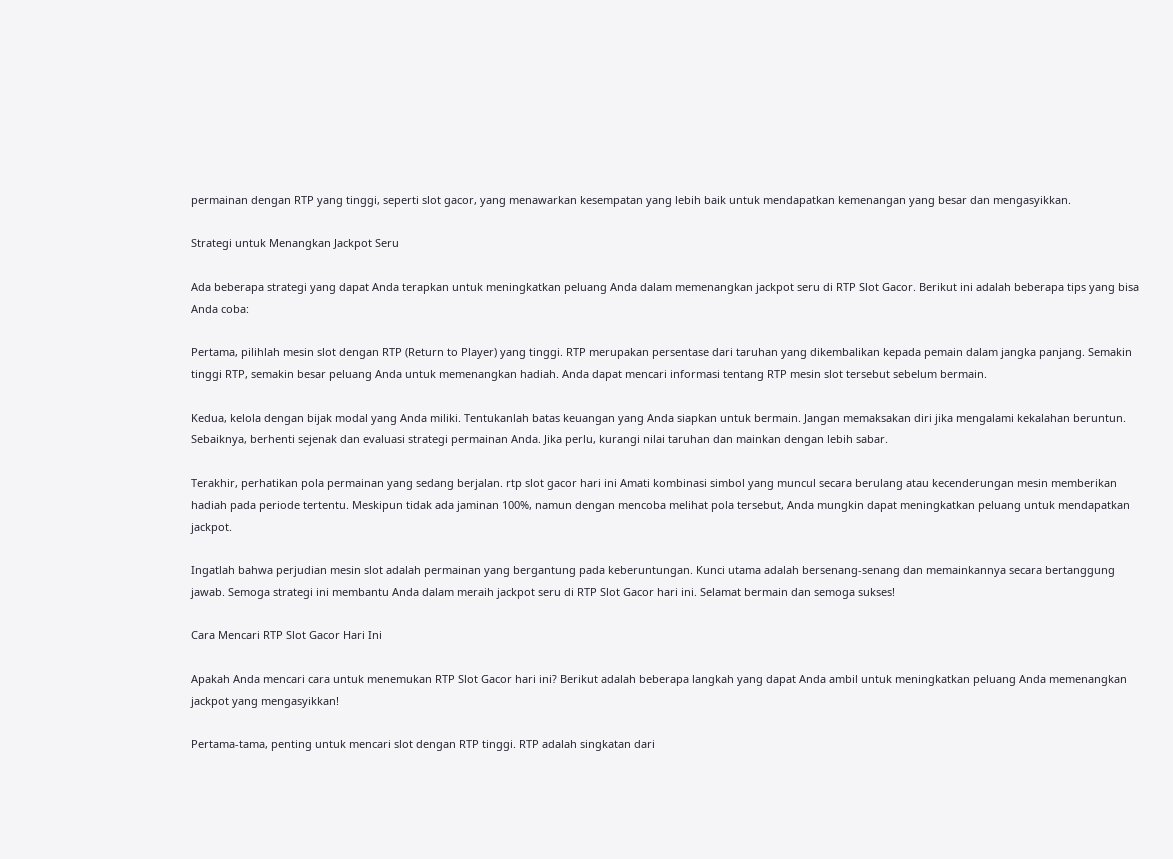permainan dengan RTP yang tinggi, seperti slot gacor, yang menawarkan kesempatan yang lebih baik untuk mendapatkan kemenangan yang besar dan mengasyikkan.

Strategi untuk Menangkan Jackpot Seru

Ada beberapa strategi yang dapat Anda terapkan untuk meningkatkan peluang Anda dalam memenangkan jackpot seru di RTP Slot Gacor. Berikut ini adalah beberapa tips yang bisa Anda coba:

Pertama, pilihlah mesin slot dengan RTP (Return to Player) yang tinggi. RTP merupakan persentase dari taruhan yang dikembalikan kepada pemain dalam jangka panjang. Semakin tinggi RTP, semakin besar peluang Anda untuk memenangkan hadiah. Anda dapat mencari informasi tentang RTP mesin slot tersebut sebelum bermain.

Kedua, kelola dengan bijak modal yang Anda miliki. Tentukanlah batas keuangan yang Anda siapkan untuk bermain. Jangan memaksakan diri jika mengalami kekalahan beruntun. Sebaiknya, berhenti sejenak dan evaluasi strategi permainan Anda. Jika perlu, kurangi nilai taruhan dan mainkan dengan lebih sabar.

Terakhir, perhatikan pola permainan yang sedang berjalan. rtp slot gacor hari ini Amati kombinasi simbol yang muncul secara berulang atau kecenderungan mesin memberikan hadiah pada periode tertentu. Meskipun tidak ada jaminan 100%, namun dengan mencoba melihat pola tersebut, Anda mungkin dapat meningkatkan peluang untuk mendapatkan jackpot.

Ingatlah bahwa perjudian mesin slot adalah permainan yang bergantung pada keberuntungan. Kunci utama adalah bersenang-senang dan memainkannya secara bertanggung jawab. Semoga strategi ini membantu Anda dalam meraih jackpot seru di RTP Slot Gacor hari ini. Selamat bermain dan semoga sukses!

Cara Mencari RTP Slot Gacor Hari Ini

Apakah Anda mencari cara untuk menemukan RTP Slot Gacor hari ini? Berikut adalah beberapa langkah yang dapat Anda ambil untuk meningkatkan peluang Anda memenangkan jackpot yang mengasyikkan!

Pertama-tama, penting untuk mencari slot dengan RTP tinggi. RTP adalah singkatan dari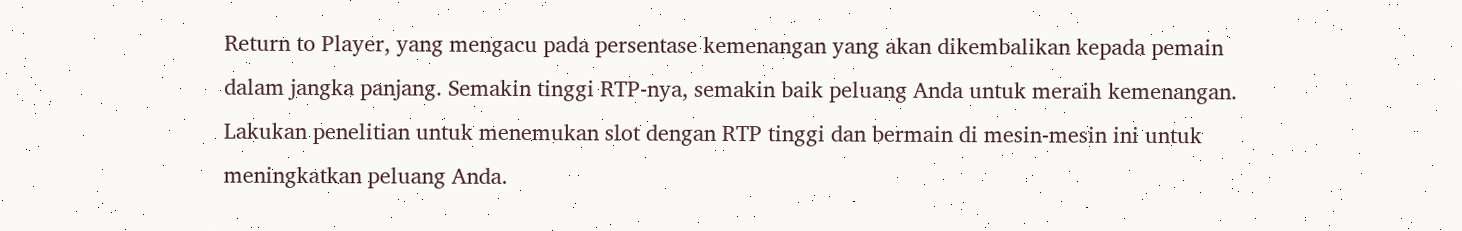Return to Player, yang mengacu pada persentase kemenangan yang akan dikembalikan kepada pemain dalam jangka panjang. Semakin tinggi RTP-nya, semakin baik peluang Anda untuk meraih kemenangan. Lakukan penelitian untuk menemukan slot dengan RTP tinggi dan bermain di mesin-mesin ini untuk meningkatkan peluang Anda.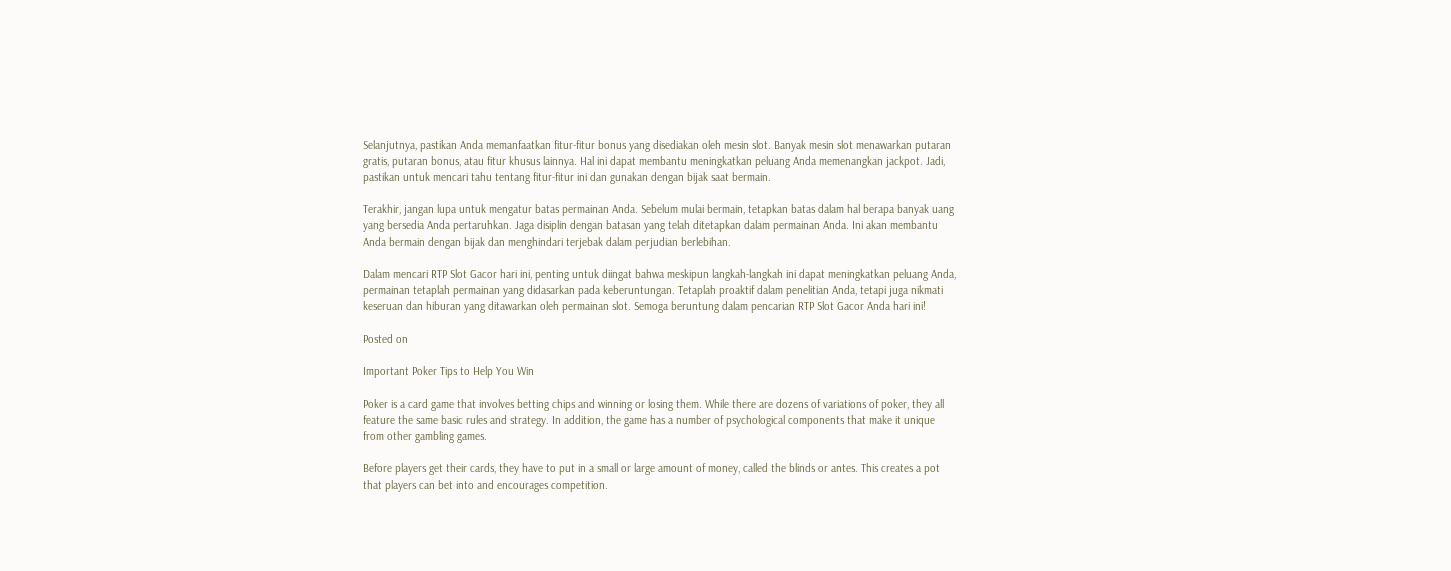Selanjutnya, pastikan Anda memanfaatkan fitur-fitur bonus yang disediakan oleh mesin slot. Banyak mesin slot menawarkan putaran gratis, putaran bonus, atau fitur khusus lainnya. Hal ini dapat membantu meningkatkan peluang Anda memenangkan jackpot. Jadi, pastikan untuk mencari tahu tentang fitur-fitur ini dan gunakan dengan bijak saat bermain.

Terakhir, jangan lupa untuk mengatur batas permainan Anda. Sebelum mulai bermain, tetapkan batas dalam hal berapa banyak uang yang bersedia Anda pertaruhkan. Jaga disiplin dengan batasan yang telah ditetapkan dalam permainan Anda. Ini akan membantu Anda bermain dengan bijak dan menghindari terjebak dalam perjudian berlebihan.

Dalam mencari RTP Slot Gacor hari ini, penting untuk diingat bahwa meskipun langkah-langkah ini dapat meningkatkan peluang Anda, permainan tetaplah permainan yang didasarkan pada keberuntungan. Tetaplah proaktif dalam penelitian Anda, tetapi juga nikmati keseruan dan hiburan yang ditawarkan oleh permainan slot. Semoga beruntung dalam pencarian RTP Slot Gacor Anda hari ini!

Posted on

Important Poker Tips to Help You Win

Poker is a card game that involves betting chips and winning or losing them. While there are dozens of variations of poker, they all feature the same basic rules and strategy. In addition, the game has a number of psychological components that make it unique from other gambling games.

Before players get their cards, they have to put in a small or large amount of money, called the blinds or antes. This creates a pot that players can bet into and encourages competition.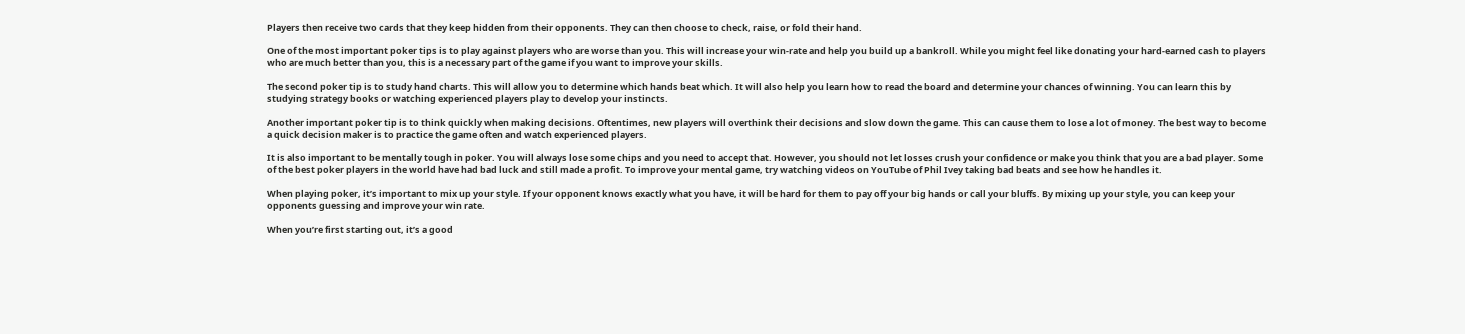Players then receive two cards that they keep hidden from their opponents. They can then choose to check, raise, or fold their hand.

One of the most important poker tips is to play against players who are worse than you. This will increase your win-rate and help you build up a bankroll. While you might feel like donating your hard-earned cash to players who are much better than you, this is a necessary part of the game if you want to improve your skills.

The second poker tip is to study hand charts. This will allow you to determine which hands beat which. It will also help you learn how to read the board and determine your chances of winning. You can learn this by studying strategy books or watching experienced players play to develop your instincts.

Another important poker tip is to think quickly when making decisions. Oftentimes, new players will overthink their decisions and slow down the game. This can cause them to lose a lot of money. The best way to become a quick decision maker is to practice the game often and watch experienced players.

It is also important to be mentally tough in poker. You will always lose some chips and you need to accept that. However, you should not let losses crush your confidence or make you think that you are a bad player. Some of the best poker players in the world have had bad luck and still made a profit. To improve your mental game, try watching videos on YouTube of Phil Ivey taking bad beats and see how he handles it.

When playing poker, it’s important to mix up your style. If your opponent knows exactly what you have, it will be hard for them to pay off your big hands or call your bluffs. By mixing up your style, you can keep your opponents guessing and improve your win rate.

When you’re first starting out, it’s a good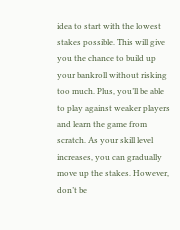idea to start with the lowest stakes possible. This will give you the chance to build up your bankroll without risking too much. Plus, you’ll be able to play against weaker players and learn the game from scratch. As your skill level increases, you can gradually move up the stakes. However, don’t be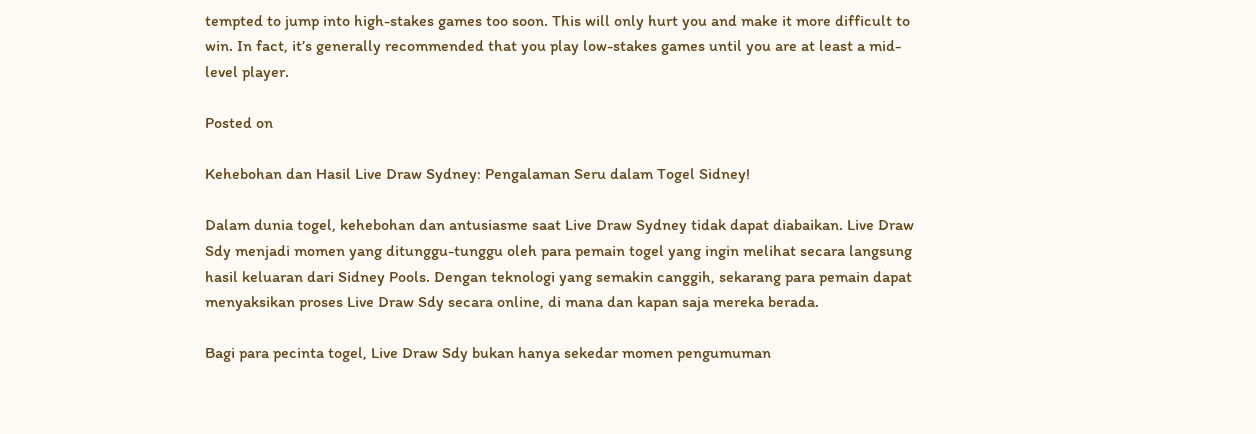tempted to jump into high-stakes games too soon. This will only hurt you and make it more difficult to win. In fact, it’s generally recommended that you play low-stakes games until you are at least a mid-level player.

Posted on

Kehebohan dan Hasil Live Draw Sydney: Pengalaman Seru dalam Togel Sidney!

Dalam dunia togel, kehebohan dan antusiasme saat Live Draw Sydney tidak dapat diabaikan. Live Draw Sdy menjadi momen yang ditunggu-tunggu oleh para pemain togel yang ingin melihat secara langsung hasil keluaran dari Sidney Pools. Dengan teknologi yang semakin canggih, sekarang para pemain dapat menyaksikan proses Live Draw Sdy secara online, di mana dan kapan saja mereka berada.

Bagi para pecinta togel, Live Draw Sdy bukan hanya sekedar momen pengumuman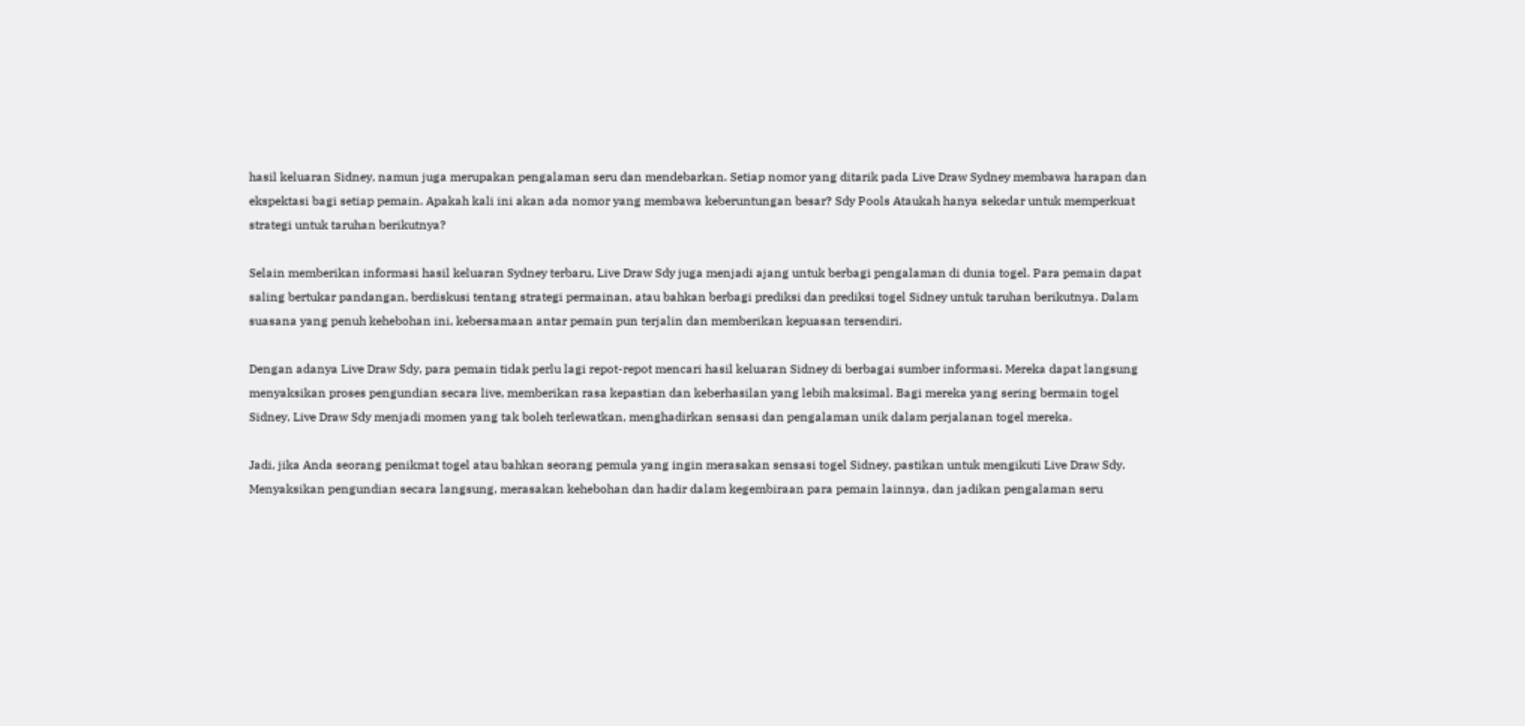hasil keluaran Sidney, namun juga merupakan pengalaman seru dan mendebarkan. Setiap nomor yang ditarik pada Live Draw Sydney membawa harapan dan ekspektasi bagi setiap pemain. Apakah kali ini akan ada nomor yang membawa keberuntungan besar? Sdy Pools Ataukah hanya sekedar untuk memperkuat strategi untuk taruhan berikutnya?

Selain memberikan informasi hasil keluaran Sydney terbaru, Live Draw Sdy juga menjadi ajang untuk berbagi pengalaman di dunia togel. Para pemain dapat saling bertukar pandangan, berdiskusi tentang strategi permainan, atau bahkan berbagi prediksi dan prediksi togel Sidney untuk taruhan berikutnya. Dalam suasana yang penuh kehebohan ini, kebersamaan antar pemain pun terjalin dan memberikan kepuasan tersendiri.

Dengan adanya Live Draw Sdy, para pemain tidak perlu lagi repot-repot mencari hasil keluaran Sidney di berbagai sumber informasi. Mereka dapat langsung menyaksikan proses pengundian secara live, memberikan rasa kepastian dan keberhasilan yang lebih maksimal. Bagi mereka yang sering bermain togel Sidney, Live Draw Sdy menjadi momen yang tak boleh terlewatkan, menghadirkan sensasi dan pengalaman unik dalam perjalanan togel mereka.

Jadi, jika Anda seorang penikmat togel atau bahkan seorang pemula yang ingin merasakan sensasi togel Sidney, pastikan untuk mengikuti Live Draw Sdy. Menyaksikan pengundian secara langsung, merasakan kehebohan dan hadir dalam kegembiraan para pemain lainnya, dan jadikan pengalaman seru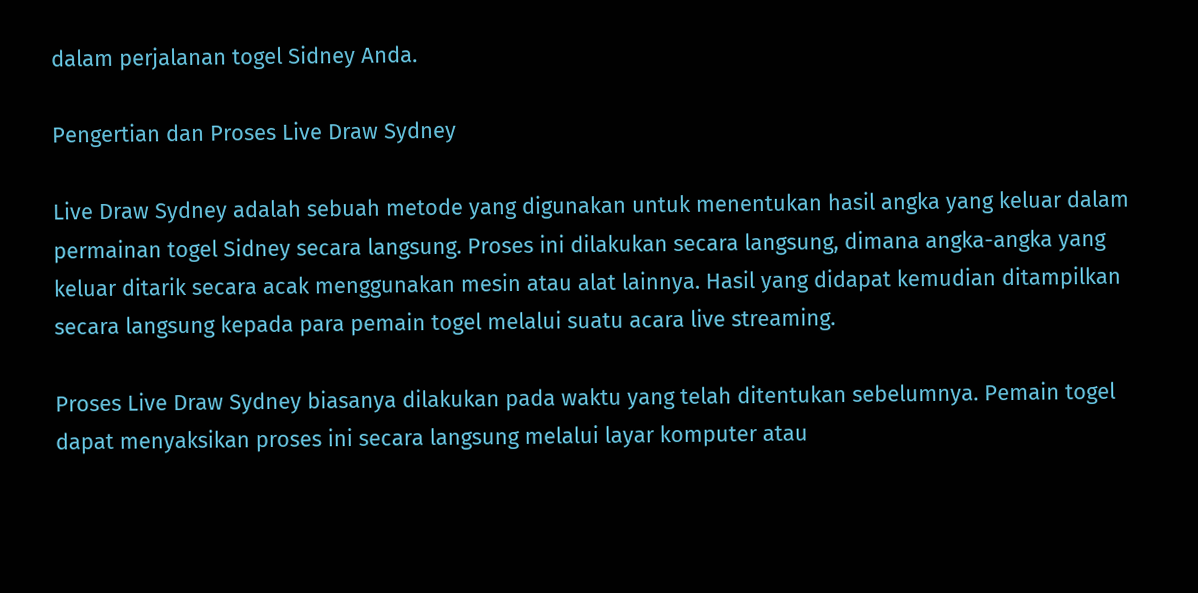dalam perjalanan togel Sidney Anda.

Pengertian dan Proses Live Draw Sydney

Live Draw Sydney adalah sebuah metode yang digunakan untuk menentukan hasil angka yang keluar dalam permainan togel Sidney secara langsung. Proses ini dilakukan secara langsung, dimana angka-angka yang keluar ditarik secara acak menggunakan mesin atau alat lainnya. Hasil yang didapat kemudian ditampilkan secara langsung kepada para pemain togel melalui suatu acara live streaming.

Proses Live Draw Sydney biasanya dilakukan pada waktu yang telah ditentukan sebelumnya. Pemain togel dapat menyaksikan proses ini secara langsung melalui layar komputer atau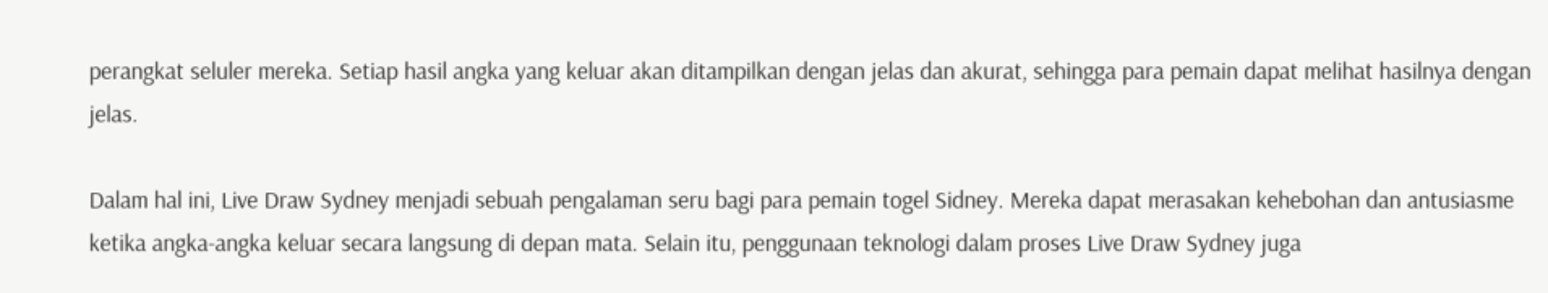perangkat seluler mereka. Setiap hasil angka yang keluar akan ditampilkan dengan jelas dan akurat, sehingga para pemain dapat melihat hasilnya dengan jelas.

Dalam hal ini, Live Draw Sydney menjadi sebuah pengalaman seru bagi para pemain togel Sidney. Mereka dapat merasakan kehebohan dan antusiasme ketika angka-angka keluar secara langsung di depan mata. Selain itu, penggunaan teknologi dalam proses Live Draw Sydney juga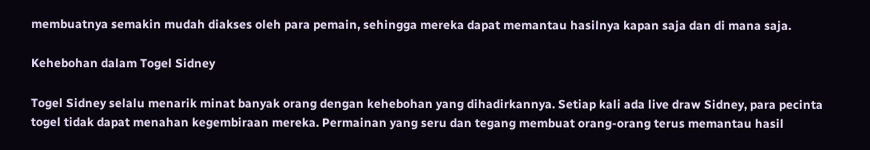membuatnya semakin mudah diakses oleh para pemain, sehingga mereka dapat memantau hasilnya kapan saja dan di mana saja.

Kehebohan dalam Togel Sidney

Togel Sidney selalu menarik minat banyak orang dengan kehebohan yang dihadirkannya. Setiap kali ada live draw Sidney, para pecinta togel tidak dapat menahan kegembiraan mereka. Permainan yang seru dan tegang membuat orang-orang terus memantau hasil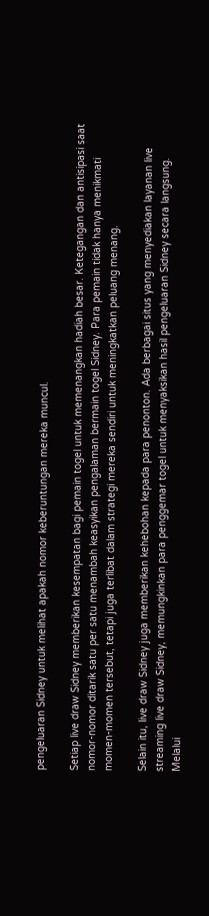pengeluaran Sidney untuk melihat apakah nomor keberuntungan mereka muncul.

Setiap live draw Sidney memberikan kesempatan bagi pemain togel untuk memenangkan hadiah besar. Ketegangan dan antisipasi saat nomor-nomor ditarik satu per satu menambah keasyikan pengalaman bermain togel Sidney. Para pemain tidak hanya menikmati momen-momen tersebut, tetapi juga terlibat dalam strategi mereka sendiri untuk meningkatkan peluang menang.

Selain itu, live draw Sidney juga memberikan kehebohan kepada para penonton. Ada berbagai situs yang menyediakan layanan live streaming live draw Sidney, memungkinkan para penggemar togel untuk menyaksikan hasil pengeluaran Sidney secara langsung. Melalui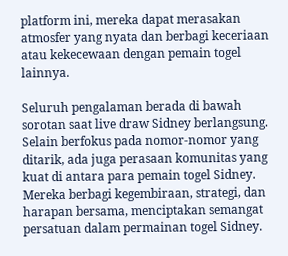platform ini, mereka dapat merasakan atmosfer yang nyata dan berbagi keceriaan atau kekecewaan dengan pemain togel lainnya.

Seluruh pengalaman berada di bawah sorotan saat live draw Sidney berlangsung. Selain berfokus pada nomor-nomor yang ditarik, ada juga perasaan komunitas yang kuat di antara para pemain togel Sidney. Mereka berbagi kegembiraan, strategi, dan harapan bersama, menciptakan semangat persatuan dalam permainan togel Sidney.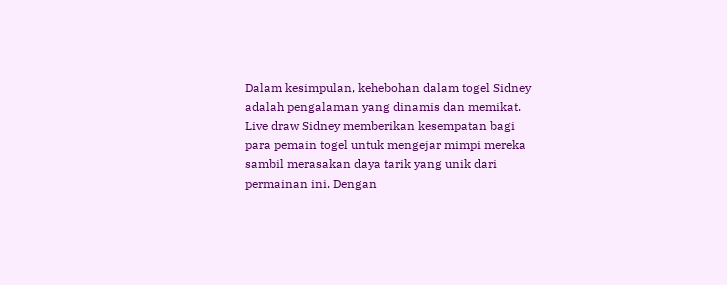Dalam kesimpulan, kehebohan dalam togel Sidney adalah pengalaman yang dinamis dan memikat. Live draw Sidney memberikan kesempatan bagi para pemain togel untuk mengejar mimpi mereka sambil merasakan daya tarik yang unik dari permainan ini. Dengan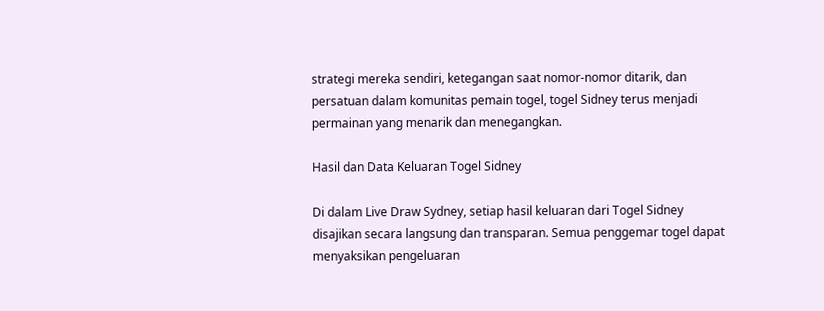strategi mereka sendiri, ketegangan saat nomor-nomor ditarik, dan persatuan dalam komunitas pemain togel, togel Sidney terus menjadi permainan yang menarik dan menegangkan.

Hasil dan Data Keluaran Togel Sidney

Di dalam Live Draw Sydney, setiap hasil keluaran dari Togel Sidney disajikan secara langsung dan transparan. Semua penggemar togel dapat menyaksikan pengeluaran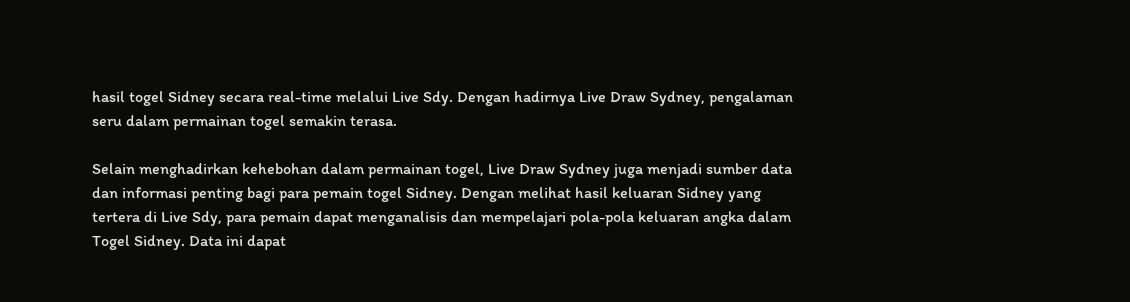hasil togel Sidney secara real-time melalui Live Sdy. Dengan hadirnya Live Draw Sydney, pengalaman seru dalam permainan togel semakin terasa.

Selain menghadirkan kehebohan dalam permainan togel, Live Draw Sydney juga menjadi sumber data dan informasi penting bagi para pemain togel Sidney. Dengan melihat hasil keluaran Sidney yang tertera di Live Sdy, para pemain dapat menganalisis dan mempelajari pola-pola keluaran angka dalam Togel Sidney. Data ini dapat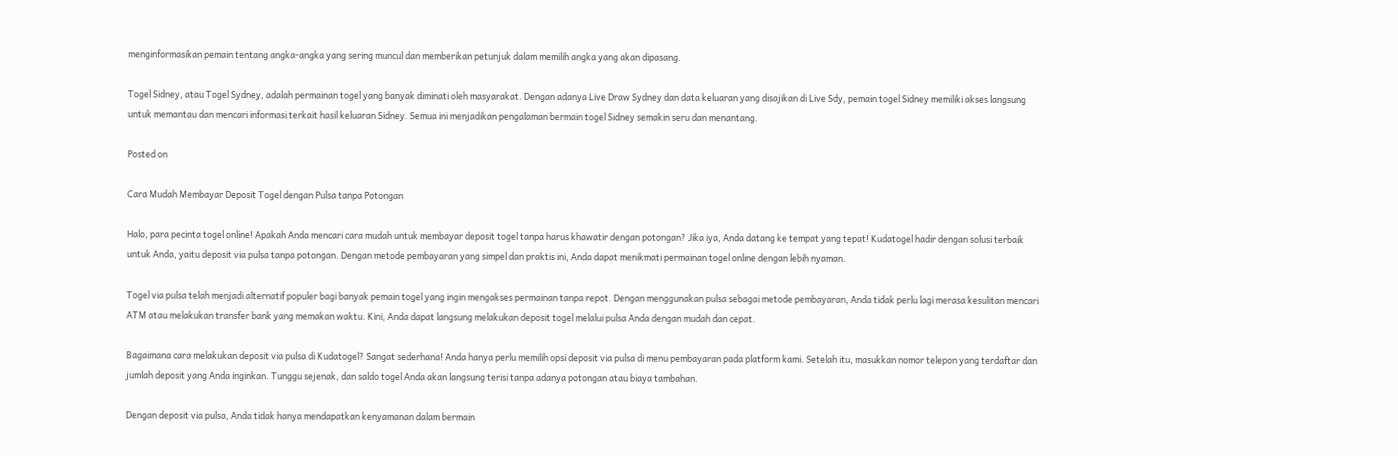menginformasikan pemain tentang angka-angka yang sering muncul dan memberikan petunjuk dalam memilih angka yang akan dipasang.

Togel Sidney, atau Togel Sydney, adalah permainan togel yang banyak diminati oleh masyarakat. Dengan adanya Live Draw Sydney dan data keluaran yang disajikan di Live Sdy, pemain togel Sidney memiliki akses langsung untuk memantau dan mencari informasi terkait hasil keluaran Sidney. Semua ini menjadikan pengalaman bermain togel Sidney semakin seru dan menantang.

Posted on

Cara Mudah Membayar Deposit Togel dengan Pulsa tanpa Potongan

Halo, para pecinta togel online! Apakah Anda mencari cara mudah untuk membayar deposit togel tanpa harus khawatir dengan potongan? Jika iya, Anda datang ke tempat yang tepat! Kudatogel hadir dengan solusi terbaik untuk Anda, yaitu deposit via pulsa tanpa potongan. Dengan metode pembayaran yang simpel dan praktis ini, Anda dapat menikmati permainan togel online dengan lebih nyaman.

Togel via pulsa telah menjadi alternatif populer bagi banyak pemain togel yang ingin mengakses permainan tanpa repot. Dengan menggunakan pulsa sebagai metode pembayaran, Anda tidak perlu lagi merasa kesulitan mencari ATM atau melakukan transfer bank yang memakan waktu. Kini, Anda dapat langsung melakukan deposit togel melalui pulsa Anda dengan mudah dan cepat.

Bagaimana cara melakukan deposit via pulsa di Kudatogel? Sangat sederhana! Anda hanya perlu memilih opsi deposit via pulsa di menu pembayaran pada platform kami. Setelah itu, masukkan nomor telepon yang terdaftar dan jumlah deposit yang Anda inginkan. Tunggu sejenak, dan saldo togel Anda akan langsung terisi tanpa adanya potongan atau biaya tambahan.

Dengan deposit via pulsa, Anda tidak hanya mendapatkan kenyamanan dalam bermain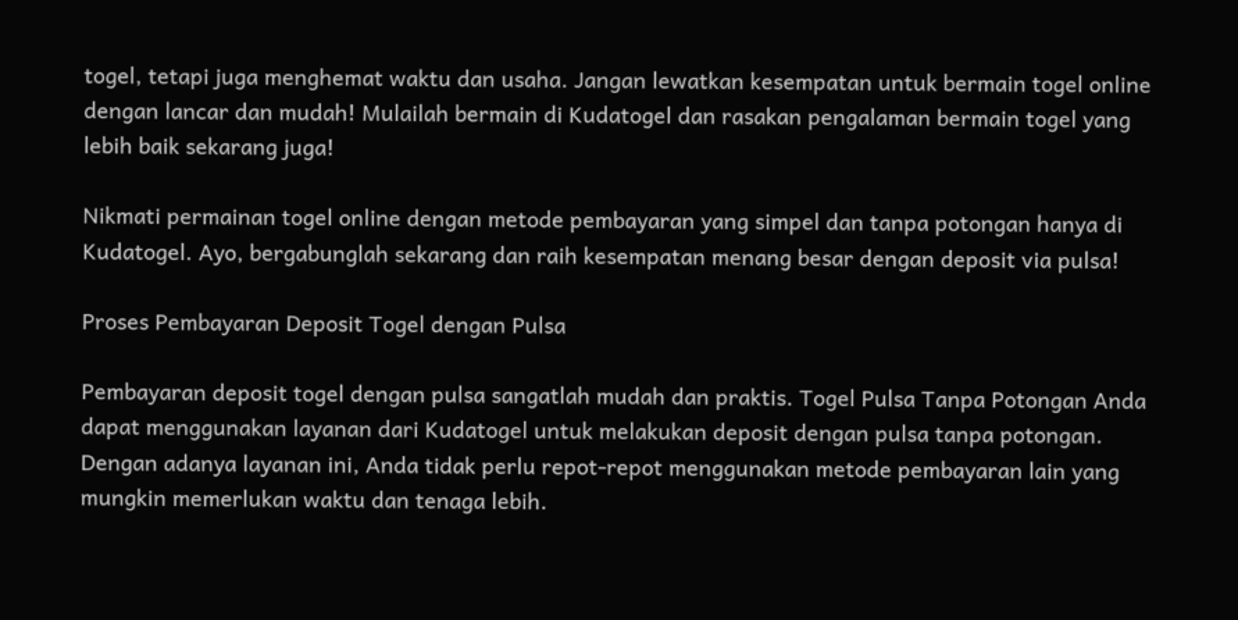togel, tetapi juga menghemat waktu dan usaha. Jangan lewatkan kesempatan untuk bermain togel online dengan lancar dan mudah! Mulailah bermain di Kudatogel dan rasakan pengalaman bermain togel yang lebih baik sekarang juga!

Nikmati permainan togel online dengan metode pembayaran yang simpel dan tanpa potongan hanya di Kudatogel. Ayo, bergabunglah sekarang dan raih kesempatan menang besar dengan deposit via pulsa!

Proses Pembayaran Deposit Togel dengan Pulsa

Pembayaran deposit togel dengan pulsa sangatlah mudah dan praktis. Togel Pulsa Tanpa Potongan Anda dapat menggunakan layanan dari Kudatogel untuk melakukan deposit dengan pulsa tanpa potongan. Dengan adanya layanan ini, Anda tidak perlu repot-repot menggunakan metode pembayaran lain yang mungkin memerlukan waktu dan tenaga lebih.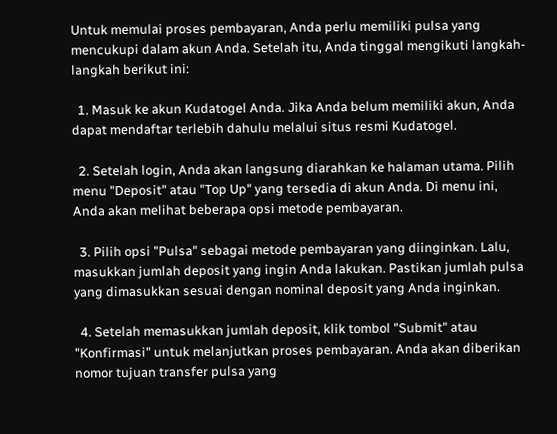Untuk memulai proses pembayaran, Anda perlu memiliki pulsa yang mencukupi dalam akun Anda. Setelah itu, Anda tinggal mengikuti langkah-langkah berikut ini:

  1. Masuk ke akun Kudatogel Anda. Jika Anda belum memiliki akun, Anda dapat mendaftar terlebih dahulu melalui situs resmi Kudatogel.

  2. Setelah login, Anda akan langsung diarahkan ke halaman utama. Pilih menu "Deposit" atau "Top Up" yang tersedia di akun Anda. Di menu ini, Anda akan melihat beberapa opsi metode pembayaran.

  3. Pilih opsi "Pulsa" sebagai metode pembayaran yang diinginkan. Lalu, masukkan jumlah deposit yang ingin Anda lakukan. Pastikan jumlah pulsa yang dimasukkan sesuai dengan nominal deposit yang Anda inginkan.

  4. Setelah memasukkan jumlah deposit, klik tombol "Submit" atau "Konfirmasi" untuk melanjutkan proses pembayaran. Anda akan diberikan nomor tujuan transfer pulsa yang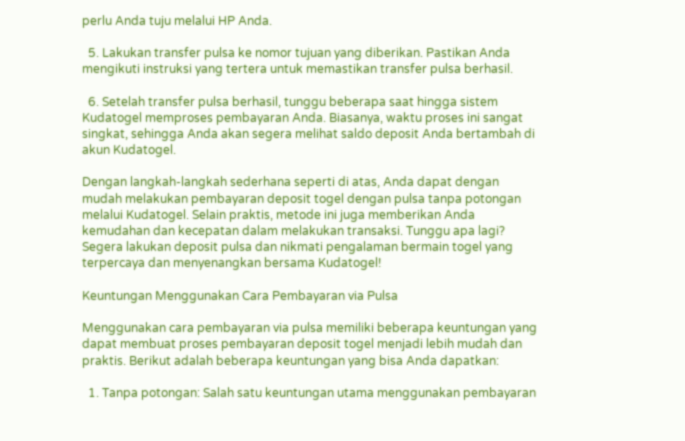perlu Anda tuju melalui HP Anda.

  5. Lakukan transfer pulsa ke nomor tujuan yang diberikan. Pastikan Anda mengikuti instruksi yang tertera untuk memastikan transfer pulsa berhasil.

  6. Setelah transfer pulsa berhasil, tunggu beberapa saat hingga sistem Kudatogel memproses pembayaran Anda. Biasanya, waktu proses ini sangat singkat, sehingga Anda akan segera melihat saldo deposit Anda bertambah di akun Kudatogel.

Dengan langkah-langkah sederhana seperti di atas, Anda dapat dengan mudah melakukan pembayaran deposit togel dengan pulsa tanpa potongan melalui Kudatogel. Selain praktis, metode ini juga memberikan Anda kemudahan dan kecepatan dalam melakukan transaksi. Tunggu apa lagi? Segera lakukan deposit pulsa dan nikmati pengalaman bermain togel yang terpercaya dan menyenangkan bersama Kudatogel!

Keuntungan Menggunakan Cara Pembayaran via Pulsa

Menggunakan cara pembayaran via pulsa memiliki beberapa keuntungan yang dapat membuat proses pembayaran deposit togel menjadi lebih mudah dan praktis. Berikut adalah beberapa keuntungan yang bisa Anda dapatkan:

  1. Tanpa potongan: Salah satu keuntungan utama menggunakan pembayaran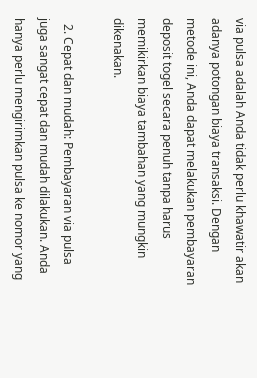via pulsa adalah Anda tidak perlu khawatir akan adanya potongan biaya transaksi. Dengan metode ini, Anda dapat melakukan pembayaran deposit togel secara penuh tanpa harus memikirkan biaya tambahan yang mungkin dikenakan.

  2. Cepat dan mudah: Pembayaran via pulsa juga sangat cepat dan mudah dilakukan. Anda hanya perlu mengirimkan pulsa ke nomor yang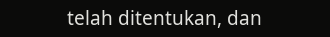telah ditentukan, dan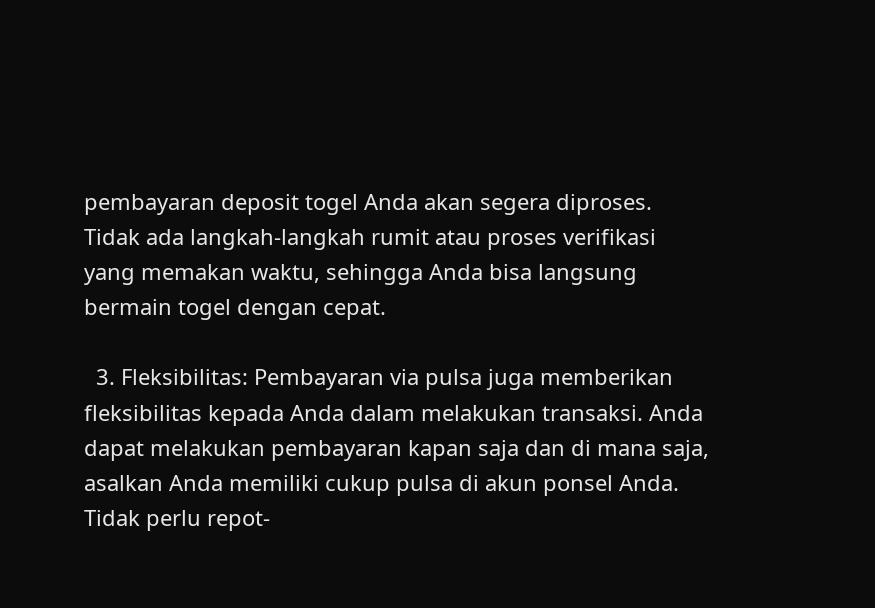pembayaran deposit togel Anda akan segera diproses. Tidak ada langkah-langkah rumit atau proses verifikasi yang memakan waktu, sehingga Anda bisa langsung bermain togel dengan cepat.

  3. Fleksibilitas: Pembayaran via pulsa juga memberikan fleksibilitas kepada Anda dalam melakukan transaksi. Anda dapat melakukan pembayaran kapan saja dan di mana saja, asalkan Anda memiliki cukup pulsa di akun ponsel Anda. Tidak perlu repot-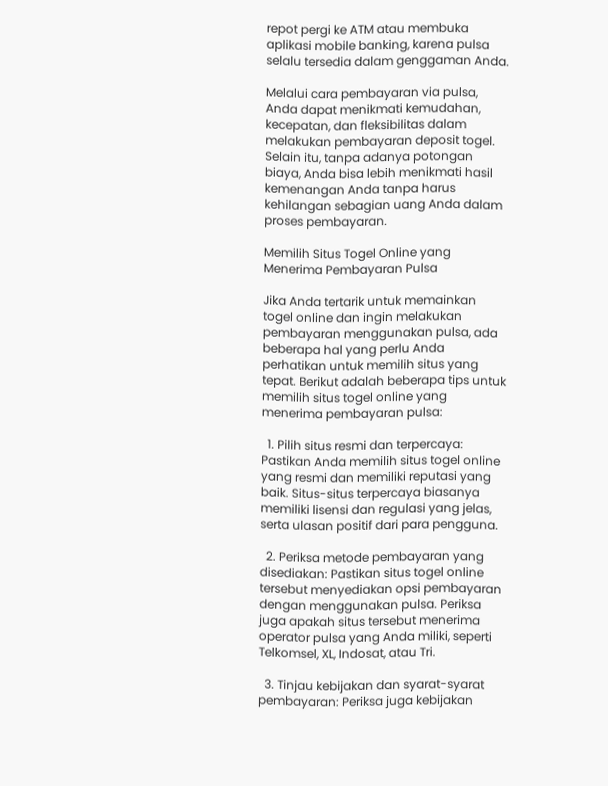repot pergi ke ATM atau membuka aplikasi mobile banking, karena pulsa selalu tersedia dalam genggaman Anda.

Melalui cara pembayaran via pulsa, Anda dapat menikmati kemudahan, kecepatan, dan fleksibilitas dalam melakukan pembayaran deposit togel. Selain itu, tanpa adanya potongan biaya, Anda bisa lebih menikmati hasil kemenangan Anda tanpa harus kehilangan sebagian uang Anda dalam proses pembayaran.

Memilih Situs Togel Online yang Menerima Pembayaran Pulsa

Jika Anda tertarik untuk memainkan togel online dan ingin melakukan pembayaran menggunakan pulsa, ada beberapa hal yang perlu Anda perhatikan untuk memilih situs yang tepat. Berikut adalah beberapa tips untuk memilih situs togel online yang menerima pembayaran pulsa:

  1. Pilih situs resmi dan terpercaya: Pastikan Anda memilih situs togel online yang resmi dan memiliki reputasi yang baik. Situs-situs terpercaya biasanya memiliki lisensi dan regulasi yang jelas, serta ulasan positif dari para pengguna.

  2. Periksa metode pembayaran yang disediakan: Pastikan situs togel online tersebut menyediakan opsi pembayaran dengan menggunakan pulsa. Periksa juga apakah situs tersebut menerima operator pulsa yang Anda miliki, seperti Telkomsel, XL, Indosat, atau Tri.

  3. Tinjau kebijakan dan syarat-syarat pembayaran: Periksa juga kebijakan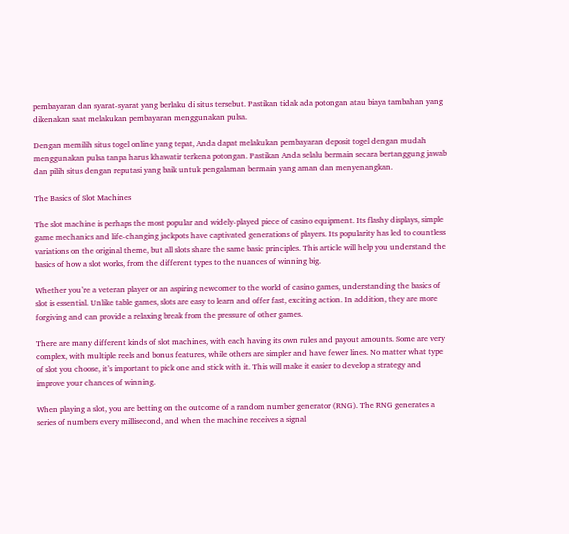pembayaran dan syarat-syarat yang berlaku di situs tersebut. Pastikan tidak ada potongan atau biaya tambahan yang dikenakan saat melakukan pembayaran menggunakan pulsa.

Dengan memilih situs togel online yang tepat, Anda dapat melakukan pembayaran deposit togel dengan mudah menggunakan pulsa tanpa harus khawatir terkena potongan. Pastikan Anda selalu bermain secara bertanggung jawab dan pilih situs dengan reputasi yang baik untuk pengalaman bermain yang aman dan menyenangkan.

The Basics of Slot Machines

The slot machine is perhaps the most popular and widely-played piece of casino equipment. Its flashy displays, simple game mechanics and life-changing jackpots have captivated generations of players. Its popularity has led to countless variations on the original theme, but all slots share the same basic principles. This article will help you understand the basics of how a slot works, from the different types to the nuances of winning big.

Whether you’re a veteran player or an aspiring newcomer to the world of casino games, understanding the basics of slot is essential. Unlike table games, slots are easy to learn and offer fast, exciting action. In addition, they are more forgiving and can provide a relaxing break from the pressure of other games.

There are many different kinds of slot machines, with each having its own rules and payout amounts. Some are very complex, with multiple reels and bonus features, while others are simpler and have fewer lines. No matter what type of slot you choose, it’s important to pick one and stick with it. This will make it easier to develop a strategy and improve your chances of winning.

When playing a slot, you are betting on the outcome of a random number generator (RNG). The RNG generates a series of numbers every millisecond, and when the machine receives a signal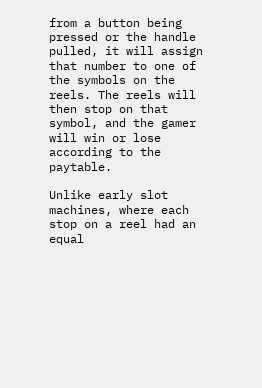from a button being pressed or the handle pulled, it will assign that number to one of the symbols on the reels. The reels will then stop on that symbol, and the gamer will win or lose according to the paytable.

Unlike early slot machines, where each stop on a reel had an equal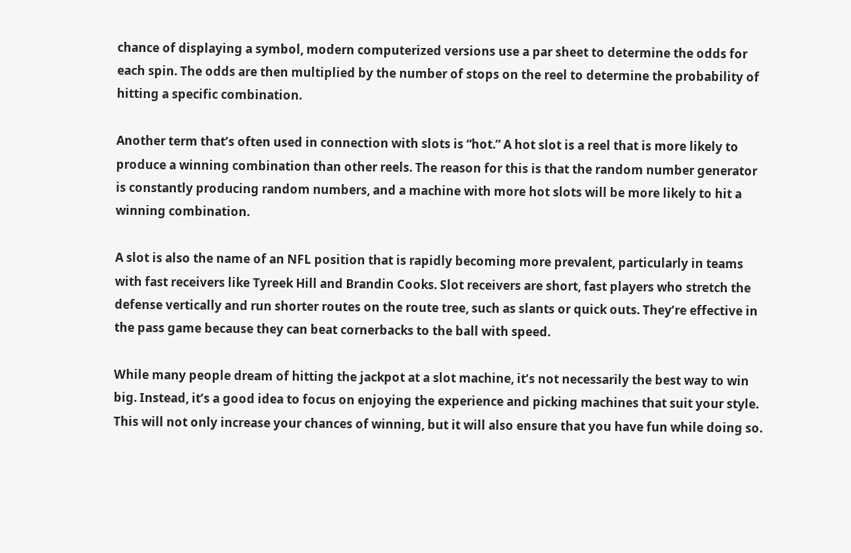chance of displaying a symbol, modern computerized versions use a par sheet to determine the odds for each spin. The odds are then multiplied by the number of stops on the reel to determine the probability of hitting a specific combination.

Another term that’s often used in connection with slots is “hot.” A hot slot is a reel that is more likely to produce a winning combination than other reels. The reason for this is that the random number generator is constantly producing random numbers, and a machine with more hot slots will be more likely to hit a winning combination.

A slot is also the name of an NFL position that is rapidly becoming more prevalent, particularly in teams with fast receivers like Tyreek Hill and Brandin Cooks. Slot receivers are short, fast players who stretch the defense vertically and run shorter routes on the route tree, such as slants or quick outs. They’re effective in the pass game because they can beat cornerbacks to the ball with speed.

While many people dream of hitting the jackpot at a slot machine, it’s not necessarily the best way to win big. Instead, it’s a good idea to focus on enjoying the experience and picking machines that suit your style. This will not only increase your chances of winning, but it will also ensure that you have fun while doing so.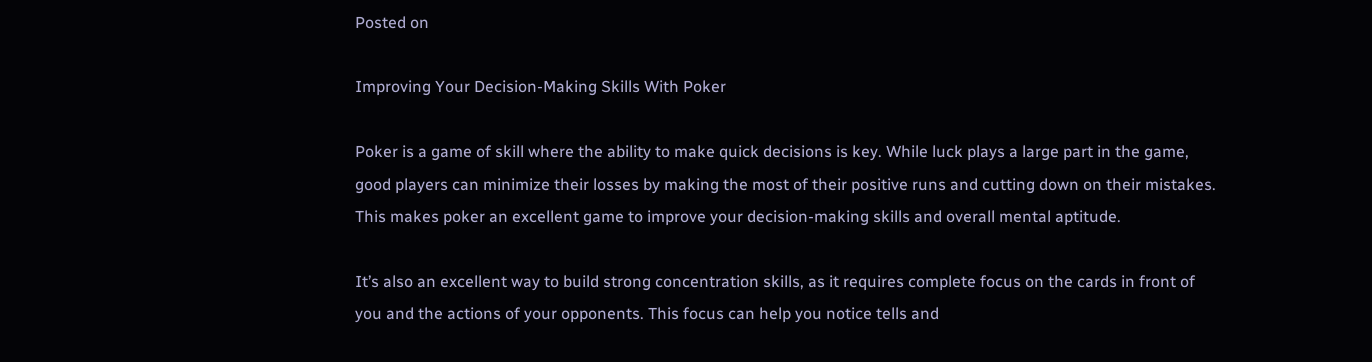Posted on

Improving Your Decision-Making Skills With Poker

Poker is a game of skill where the ability to make quick decisions is key. While luck plays a large part in the game, good players can minimize their losses by making the most of their positive runs and cutting down on their mistakes. This makes poker an excellent game to improve your decision-making skills and overall mental aptitude.

It’s also an excellent way to build strong concentration skills, as it requires complete focus on the cards in front of you and the actions of your opponents. This focus can help you notice tells and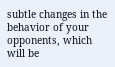subtle changes in the behavior of your opponents, which will be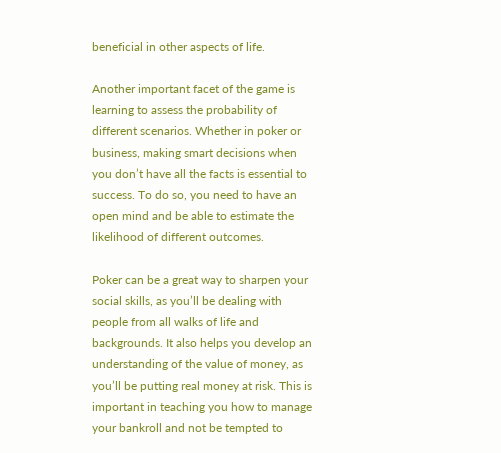beneficial in other aspects of life.

Another important facet of the game is learning to assess the probability of different scenarios. Whether in poker or business, making smart decisions when you don’t have all the facts is essential to success. To do so, you need to have an open mind and be able to estimate the likelihood of different outcomes.

Poker can be a great way to sharpen your social skills, as you’ll be dealing with people from all walks of life and backgrounds. It also helps you develop an understanding of the value of money, as you’ll be putting real money at risk. This is important in teaching you how to manage your bankroll and not be tempted to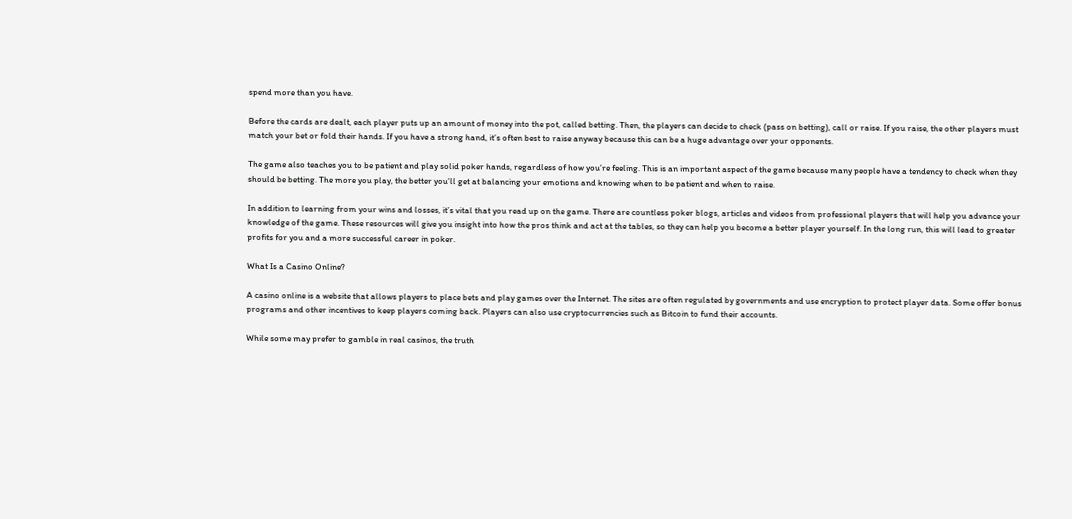spend more than you have.

Before the cards are dealt, each player puts up an amount of money into the pot, called betting. Then, the players can decide to check (pass on betting), call or raise. If you raise, the other players must match your bet or fold their hands. If you have a strong hand, it’s often best to raise anyway because this can be a huge advantage over your opponents.

The game also teaches you to be patient and play solid poker hands, regardless of how you’re feeling. This is an important aspect of the game because many people have a tendency to check when they should be betting. The more you play, the better you’ll get at balancing your emotions and knowing when to be patient and when to raise.

In addition to learning from your wins and losses, it’s vital that you read up on the game. There are countless poker blogs, articles and videos from professional players that will help you advance your knowledge of the game. These resources will give you insight into how the pros think and act at the tables, so they can help you become a better player yourself. In the long run, this will lead to greater profits for you and a more successful career in poker.

What Is a Casino Online?

A casino online is a website that allows players to place bets and play games over the Internet. The sites are often regulated by governments and use encryption to protect player data. Some offer bonus programs and other incentives to keep players coming back. Players can also use cryptocurrencies such as Bitcoin to fund their accounts.

While some may prefer to gamble in real casinos, the truth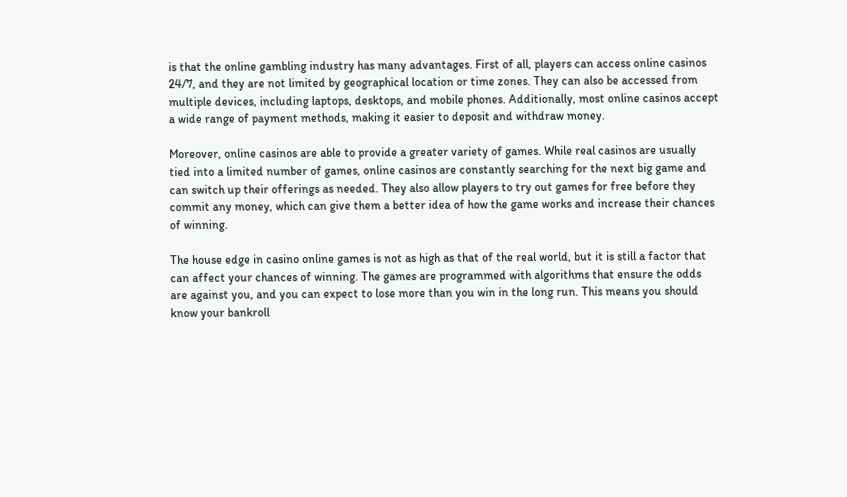is that the online gambling industry has many advantages. First of all, players can access online casinos 24/7, and they are not limited by geographical location or time zones. They can also be accessed from multiple devices, including laptops, desktops, and mobile phones. Additionally, most online casinos accept a wide range of payment methods, making it easier to deposit and withdraw money.

Moreover, online casinos are able to provide a greater variety of games. While real casinos are usually tied into a limited number of games, online casinos are constantly searching for the next big game and can switch up their offerings as needed. They also allow players to try out games for free before they commit any money, which can give them a better idea of how the game works and increase their chances of winning.

The house edge in casino online games is not as high as that of the real world, but it is still a factor that can affect your chances of winning. The games are programmed with algorithms that ensure the odds are against you, and you can expect to lose more than you win in the long run. This means you should know your bankroll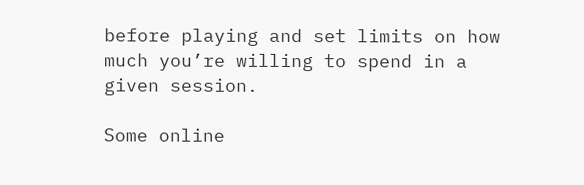before playing and set limits on how much you’re willing to spend in a given session.

Some online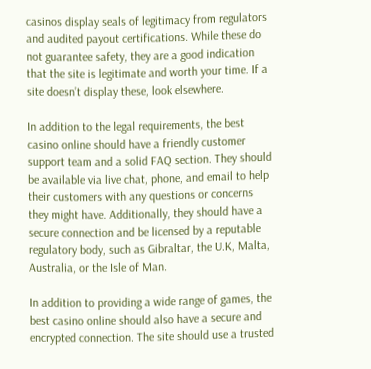casinos display seals of legitimacy from regulators and audited payout certifications. While these do not guarantee safety, they are a good indication that the site is legitimate and worth your time. If a site doesn’t display these, look elsewhere.

In addition to the legal requirements, the best casino online should have a friendly customer support team and a solid FAQ section. They should be available via live chat, phone, and email to help their customers with any questions or concerns they might have. Additionally, they should have a secure connection and be licensed by a reputable regulatory body, such as Gibraltar, the U.K, Malta, Australia, or the Isle of Man.

In addition to providing a wide range of games, the best casino online should also have a secure and encrypted connection. The site should use a trusted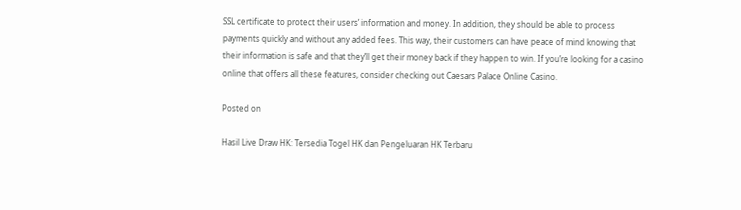SSL certificate to protect their users’ information and money. In addition, they should be able to process payments quickly and without any added fees. This way, their customers can have peace of mind knowing that their information is safe and that they’ll get their money back if they happen to win. If you’re looking for a casino online that offers all these features, consider checking out Caesars Palace Online Casino.

Posted on

Hasil Live Draw HK: Tersedia Togel HK dan Pengeluaran HK Terbaru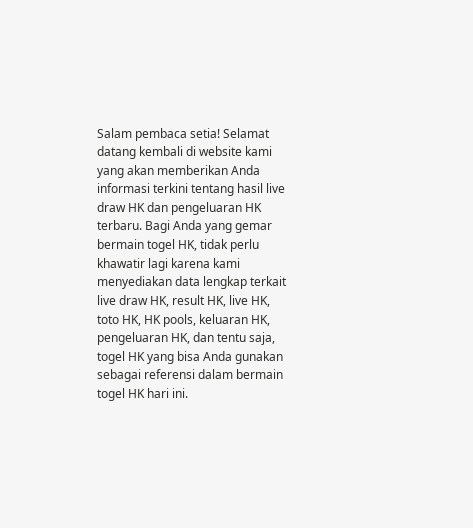Salam pembaca setia! Selamat datang kembali di website kami yang akan memberikan Anda informasi terkini tentang hasil live draw HK dan pengeluaran HK terbaru. Bagi Anda yang gemar bermain togel HK, tidak perlu khawatir lagi karena kami menyediakan data lengkap terkait live draw HK, result HK, live HK, toto HK, HK pools, keluaran HK, pengeluaran HK, dan tentu saja, togel HK yang bisa Anda gunakan sebagai referensi dalam bermain togel HK hari ini.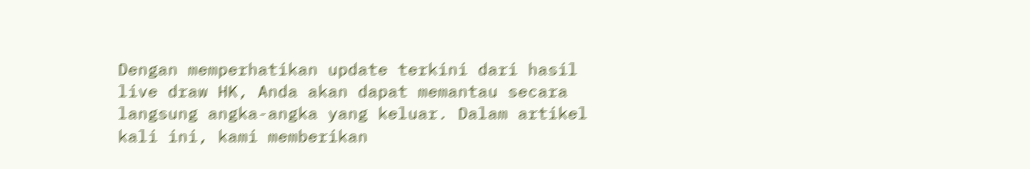Dengan memperhatikan update terkini dari hasil live draw HK, Anda akan dapat memantau secara langsung angka-angka yang keluar. Dalam artikel kali ini, kami memberikan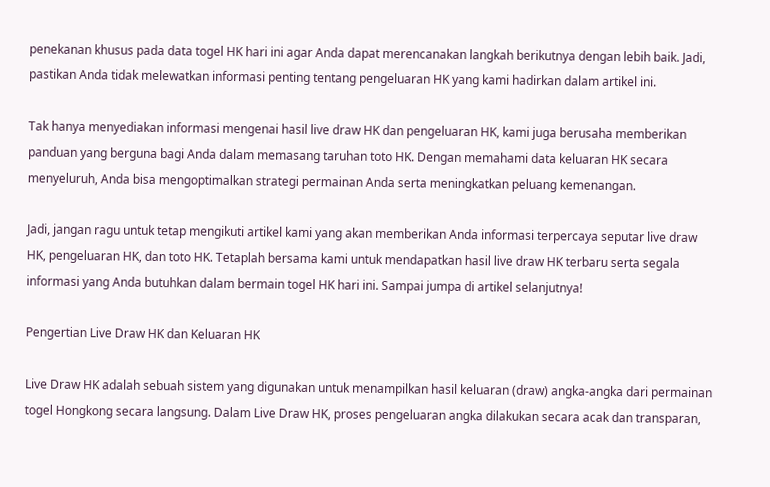penekanan khusus pada data togel HK hari ini agar Anda dapat merencanakan langkah berikutnya dengan lebih baik. Jadi, pastikan Anda tidak melewatkan informasi penting tentang pengeluaran HK yang kami hadirkan dalam artikel ini.

Tak hanya menyediakan informasi mengenai hasil live draw HK dan pengeluaran HK, kami juga berusaha memberikan panduan yang berguna bagi Anda dalam memasang taruhan toto HK. Dengan memahami data keluaran HK secara menyeluruh, Anda bisa mengoptimalkan strategi permainan Anda serta meningkatkan peluang kemenangan.

Jadi, jangan ragu untuk tetap mengikuti artikel kami yang akan memberikan Anda informasi terpercaya seputar live draw HK, pengeluaran HK, dan toto HK. Tetaplah bersama kami untuk mendapatkan hasil live draw HK terbaru serta segala informasi yang Anda butuhkan dalam bermain togel HK hari ini. Sampai jumpa di artikel selanjutnya!

Pengertian Live Draw HK dan Keluaran HK

Live Draw HK adalah sebuah sistem yang digunakan untuk menampilkan hasil keluaran (draw) angka-angka dari permainan togel Hongkong secara langsung. Dalam Live Draw HK, proses pengeluaran angka dilakukan secara acak dan transparan,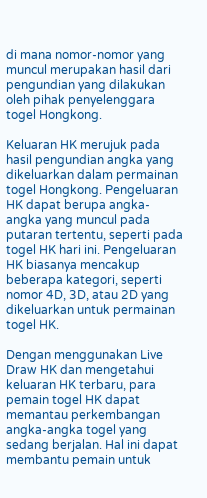di mana nomor-nomor yang muncul merupakan hasil dari pengundian yang dilakukan oleh pihak penyelenggara togel Hongkong.

Keluaran HK merujuk pada hasil pengundian angka yang dikeluarkan dalam permainan togel Hongkong. Pengeluaran HK dapat berupa angka-angka yang muncul pada putaran tertentu, seperti pada togel HK hari ini. Pengeluaran HK biasanya mencakup beberapa kategori, seperti nomor 4D, 3D, atau 2D yang dikeluarkan untuk permainan togel HK.

Dengan menggunakan Live Draw HK dan mengetahui keluaran HK terbaru, para pemain togel HK dapat memantau perkembangan angka-angka togel yang sedang berjalan. Hal ini dapat membantu pemain untuk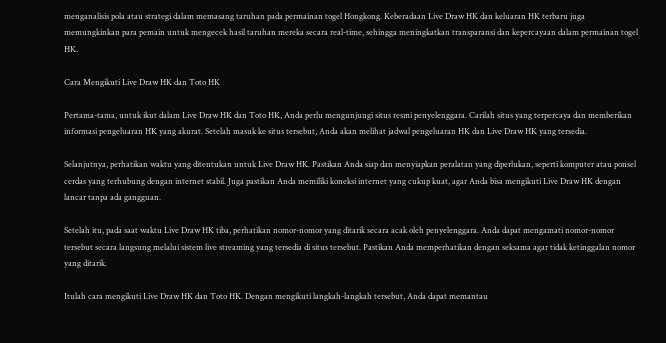menganalisis pola atau strategi dalam memasang taruhan pada permainan togel Hongkong. Keberadaan Live Draw HK dan keluaran HK terbaru juga memungkinkan para pemain untuk mengecek hasil taruhan mereka secara real-time, sehingga meningkatkan transparansi dan kepercayaan dalam permainan togel HK.

Cara Mengikuti Live Draw HK dan Toto HK

Pertama-tama, untuk ikut dalam Live Draw HK dan Toto HK, Anda perlu mengunjungi situs resmi penyelenggara. Carilah situs yang terpercaya dan memberikan informasi pengeluaran HK yang akurat. Setelah masuk ke situs tersebut, Anda akan melihat jadwal pengeluaran HK dan Live Draw HK yang tersedia.

Selanjutnya, perhatikan waktu yang ditentukan untuk Live Draw HK. Pastikan Anda siap dan menyiapkan peralatan yang diperlukan, seperti komputer atau ponsel cerdas yang terhubung dengan internet stabil. Juga pastikan Anda memiliki koneksi internet yang cukup kuat, agar Anda bisa mengikuti Live Draw HK dengan lancar tanpa ada gangguan.

Setelah itu, pada saat waktu Live Draw HK tiba, perhatikan nomor-nomor yang ditarik secara acak oleh penyelenggara. Anda dapat mengamati nomor-nomor tersebut secara langsung melalui sistem live streaming yang tersedia di situs tersebut. Pastikan Anda memperhatikan dengan seksama agar tidak ketinggalan nomor yang ditarik.

Itulah cara mengikuti Live Draw HK dan Toto HK. Dengan mengikuti langkah-langkah tersebut, Anda dapat memantau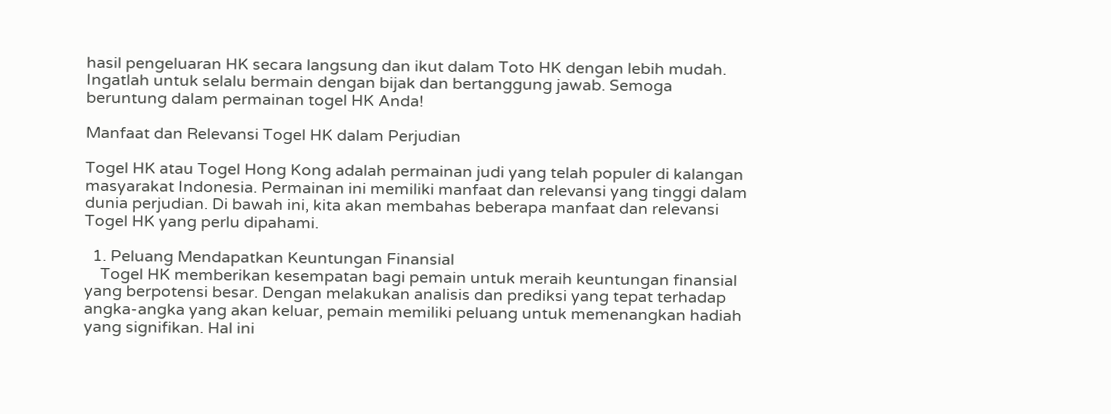hasil pengeluaran HK secara langsung dan ikut dalam Toto HK dengan lebih mudah. Ingatlah untuk selalu bermain dengan bijak dan bertanggung jawab. Semoga beruntung dalam permainan togel HK Anda!

Manfaat dan Relevansi Togel HK dalam Perjudian

Togel HK atau Togel Hong Kong adalah permainan judi yang telah populer di kalangan masyarakat Indonesia. Permainan ini memiliki manfaat dan relevansi yang tinggi dalam dunia perjudian. Di bawah ini, kita akan membahas beberapa manfaat dan relevansi Togel HK yang perlu dipahami.

  1. Peluang Mendapatkan Keuntungan Finansial
    Togel HK memberikan kesempatan bagi pemain untuk meraih keuntungan finansial yang berpotensi besar. Dengan melakukan analisis dan prediksi yang tepat terhadap angka-angka yang akan keluar, pemain memiliki peluang untuk memenangkan hadiah yang signifikan. Hal ini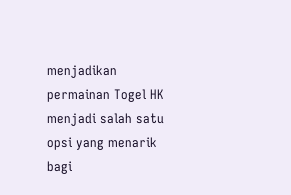menjadikan permainan Togel HK menjadi salah satu opsi yang menarik bagi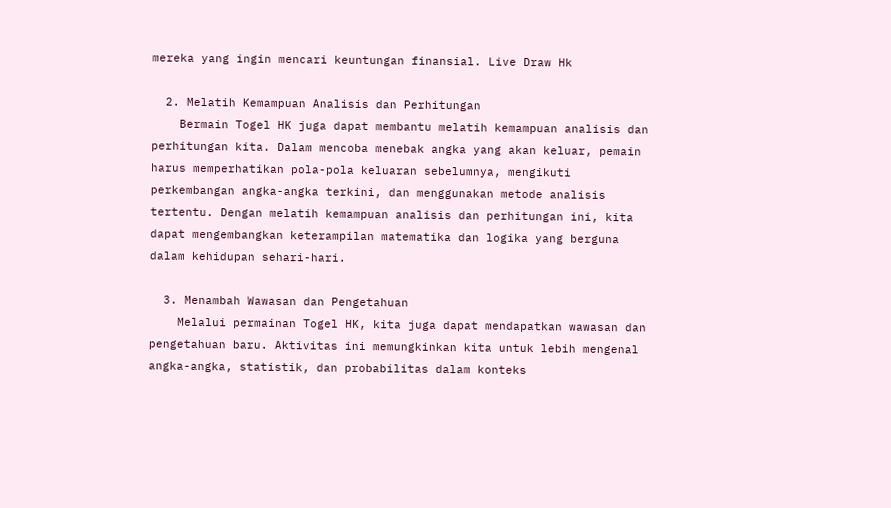mereka yang ingin mencari keuntungan finansial. Live Draw Hk

  2. Melatih Kemampuan Analisis dan Perhitungan
    Bermain Togel HK juga dapat membantu melatih kemampuan analisis dan perhitungan kita. Dalam mencoba menebak angka yang akan keluar, pemain harus memperhatikan pola-pola keluaran sebelumnya, mengikuti perkembangan angka-angka terkini, dan menggunakan metode analisis tertentu. Dengan melatih kemampuan analisis dan perhitungan ini, kita dapat mengembangkan keterampilan matematika dan logika yang berguna dalam kehidupan sehari-hari.

  3. Menambah Wawasan dan Pengetahuan
    Melalui permainan Togel HK, kita juga dapat mendapatkan wawasan dan pengetahuan baru. Aktivitas ini memungkinkan kita untuk lebih mengenal angka-angka, statistik, dan probabilitas dalam konteks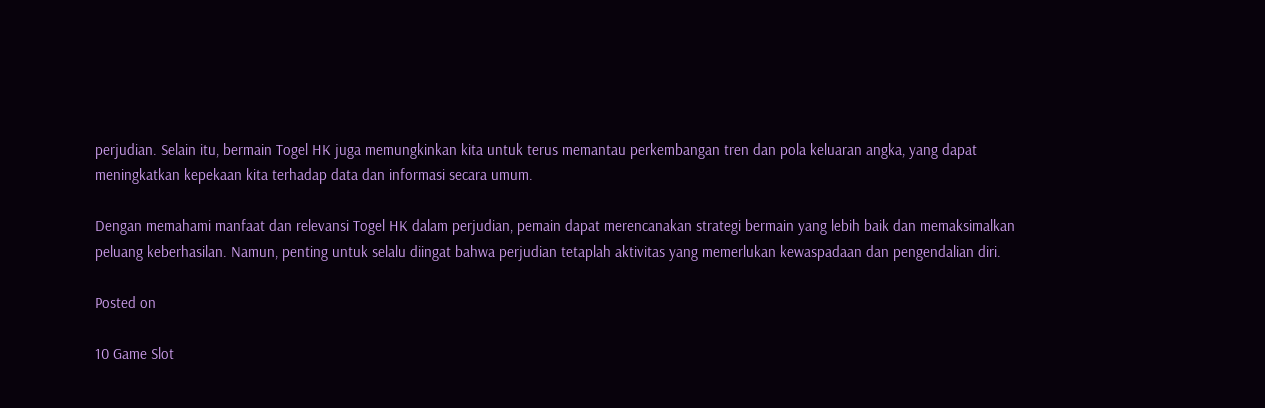perjudian. Selain itu, bermain Togel HK juga memungkinkan kita untuk terus memantau perkembangan tren dan pola keluaran angka, yang dapat meningkatkan kepekaan kita terhadap data dan informasi secara umum.

Dengan memahami manfaat dan relevansi Togel HK dalam perjudian, pemain dapat merencanakan strategi bermain yang lebih baik dan memaksimalkan peluang keberhasilan. Namun, penting untuk selalu diingat bahwa perjudian tetaplah aktivitas yang memerlukan kewaspadaan dan pengendalian diri.

Posted on

10 Game Slot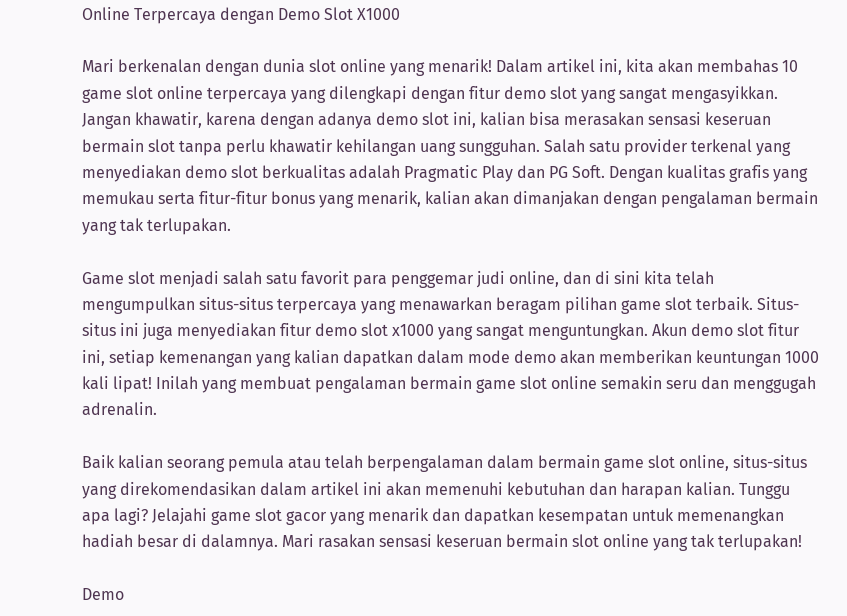Online Terpercaya dengan Demo Slot X1000

Mari berkenalan dengan dunia slot online yang menarik! Dalam artikel ini, kita akan membahas 10 game slot online terpercaya yang dilengkapi dengan fitur demo slot yang sangat mengasyikkan. Jangan khawatir, karena dengan adanya demo slot ini, kalian bisa merasakan sensasi keseruan bermain slot tanpa perlu khawatir kehilangan uang sungguhan. Salah satu provider terkenal yang menyediakan demo slot berkualitas adalah Pragmatic Play dan PG Soft. Dengan kualitas grafis yang memukau serta fitur-fitur bonus yang menarik, kalian akan dimanjakan dengan pengalaman bermain yang tak terlupakan.

Game slot menjadi salah satu favorit para penggemar judi online, dan di sini kita telah mengumpulkan situs-situs terpercaya yang menawarkan beragam pilihan game slot terbaik. Situs-situs ini juga menyediakan fitur demo slot x1000 yang sangat menguntungkan. Akun demo slot fitur ini, setiap kemenangan yang kalian dapatkan dalam mode demo akan memberikan keuntungan 1000 kali lipat! Inilah yang membuat pengalaman bermain game slot online semakin seru dan menggugah adrenalin.

Baik kalian seorang pemula atau telah berpengalaman dalam bermain game slot online, situs-situs yang direkomendasikan dalam artikel ini akan memenuhi kebutuhan dan harapan kalian. Tunggu apa lagi? Jelajahi game slot gacor yang menarik dan dapatkan kesempatan untuk memenangkan hadiah besar di dalamnya. Mari rasakan sensasi keseruan bermain slot online yang tak terlupakan!

Demo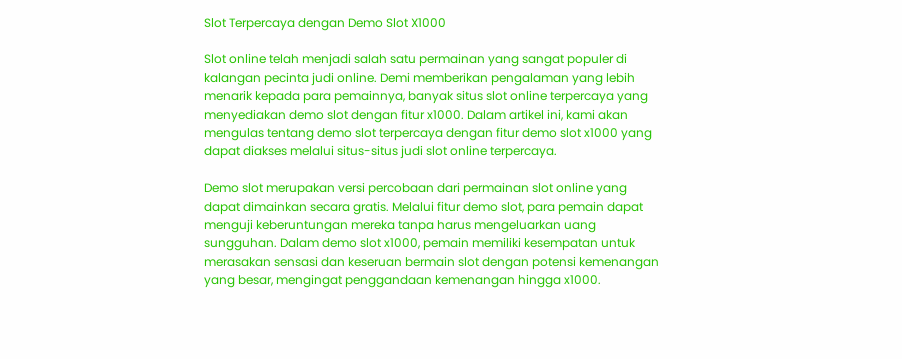Slot Terpercaya dengan Demo Slot X1000

Slot online telah menjadi salah satu permainan yang sangat populer di kalangan pecinta judi online. Demi memberikan pengalaman yang lebih menarik kepada para pemainnya, banyak situs slot online terpercaya yang menyediakan demo slot dengan fitur x1000. Dalam artikel ini, kami akan mengulas tentang demo slot terpercaya dengan fitur demo slot x1000 yang dapat diakses melalui situs-situs judi slot online terpercaya.

Demo slot merupakan versi percobaan dari permainan slot online yang dapat dimainkan secara gratis. Melalui fitur demo slot, para pemain dapat menguji keberuntungan mereka tanpa harus mengeluarkan uang sungguhan. Dalam demo slot x1000, pemain memiliki kesempatan untuk merasakan sensasi dan keseruan bermain slot dengan potensi kemenangan yang besar, mengingat penggandaan kemenangan hingga x1000.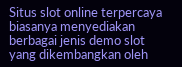Situs slot online terpercaya biasanya menyediakan berbagai jenis demo slot yang dikembangkan oleh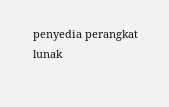penyedia perangkat lunak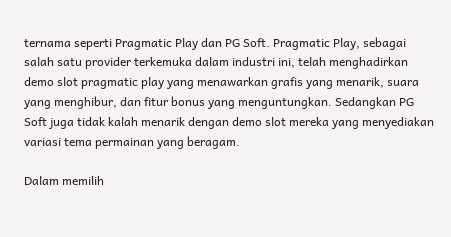ternama seperti Pragmatic Play dan PG Soft. Pragmatic Play, sebagai salah satu provider terkemuka dalam industri ini, telah menghadirkan demo slot pragmatic play yang menawarkan grafis yang menarik, suara yang menghibur, dan fitur bonus yang menguntungkan. Sedangkan PG Soft juga tidak kalah menarik dengan demo slot mereka yang menyediakan variasi tema permainan yang beragam.

Dalam memilih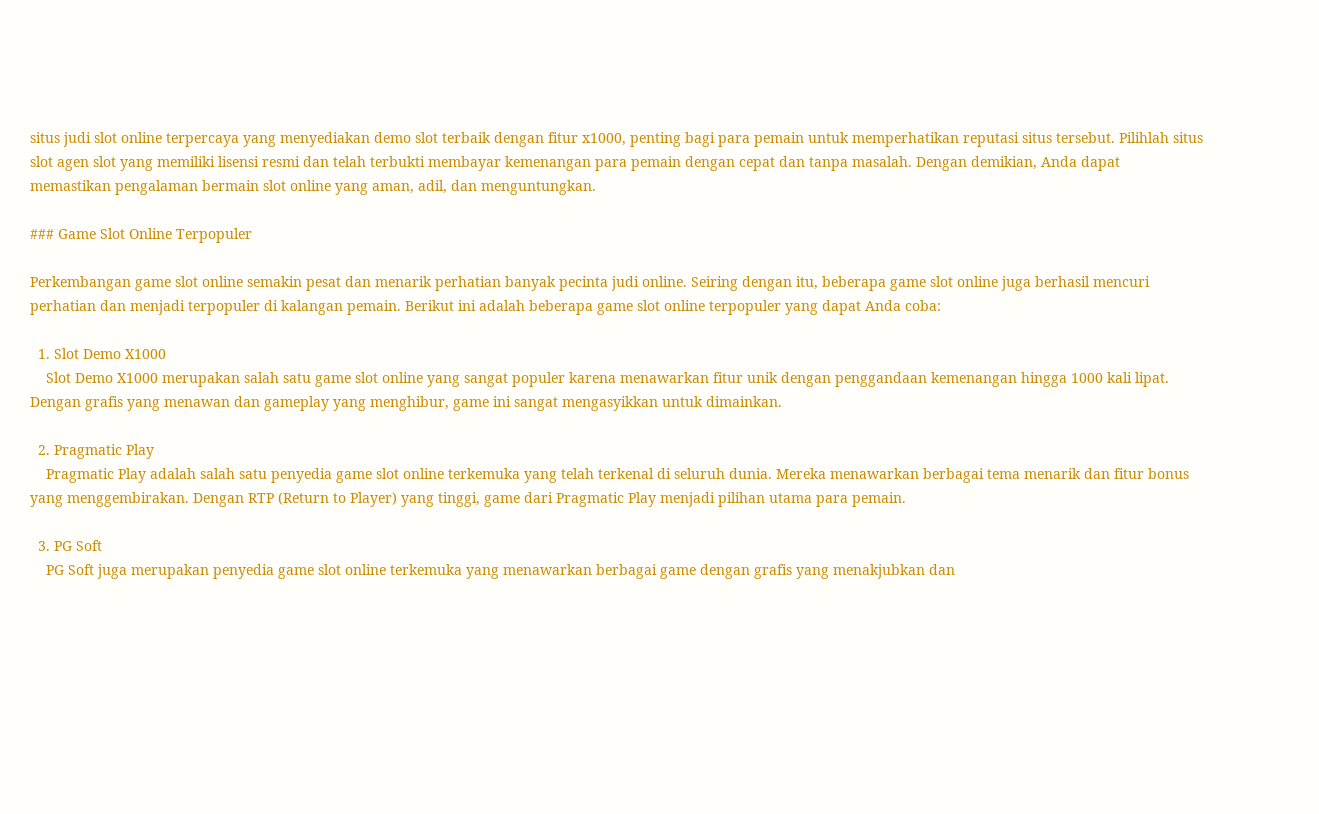situs judi slot online terpercaya yang menyediakan demo slot terbaik dengan fitur x1000, penting bagi para pemain untuk memperhatikan reputasi situs tersebut. Pilihlah situs slot agen slot yang memiliki lisensi resmi dan telah terbukti membayar kemenangan para pemain dengan cepat dan tanpa masalah. Dengan demikian, Anda dapat memastikan pengalaman bermain slot online yang aman, adil, dan menguntungkan.

### Game Slot Online Terpopuler

Perkembangan game slot online semakin pesat dan menarik perhatian banyak pecinta judi online. Seiring dengan itu, beberapa game slot online juga berhasil mencuri perhatian dan menjadi terpopuler di kalangan pemain. Berikut ini adalah beberapa game slot online terpopuler yang dapat Anda coba:

  1. Slot Demo X1000
    Slot Demo X1000 merupakan salah satu game slot online yang sangat populer karena menawarkan fitur unik dengan penggandaan kemenangan hingga 1000 kali lipat. Dengan grafis yang menawan dan gameplay yang menghibur, game ini sangat mengasyikkan untuk dimainkan.

  2. Pragmatic Play
    Pragmatic Play adalah salah satu penyedia game slot online terkemuka yang telah terkenal di seluruh dunia. Mereka menawarkan berbagai tema menarik dan fitur bonus yang menggembirakan. Dengan RTP (Return to Player) yang tinggi, game dari Pragmatic Play menjadi pilihan utama para pemain.

  3. PG Soft
    PG Soft juga merupakan penyedia game slot online terkemuka yang menawarkan berbagai game dengan grafis yang menakjubkan dan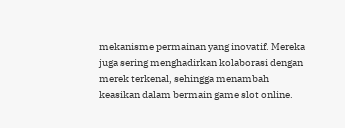mekanisme permainan yang inovatif. Mereka juga sering menghadirkan kolaborasi dengan merek terkenal, sehingga menambah keasikan dalam bermain game slot online.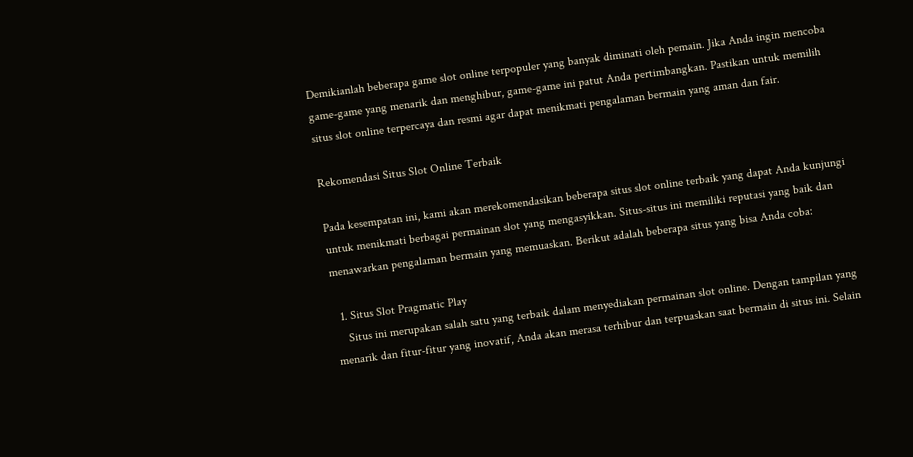Demikianlah beberapa game slot online terpopuler yang banyak diminati oleh pemain. Jika Anda ingin mencoba game-game yang menarik dan menghibur, game-game ini patut Anda pertimbangkan. Pastikan untuk memilih situs slot online terpercaya dan resmi agar dapat menikmati pengalaman bermain yang aman dan fair.

Rekomendasi Situs Slot Online Terbaik

Pada kesempatan ini, kami akan merekomendasikan beberapa situs slot online terbaik yang dapat Anda kunjungi untuk menikmati berbagai permainan slot yang mengasyikkan. Situs-situs ini memiliki reputasi yang baik dan menawarkan pengalaman bermain yang memuaskan. Berikut adalah beberapa situs yang bisa Anda coba:

  1. Situs Slot Pragmatic Play
    Situs ini merupakan salah satu yang terbaik dalam menyediakan permainan slot online. Dengan tampilan yang menarik dan fitur-fitur yang inovatif, Anda akan merasa terhibur dan terpuaskan saat bermain di situs ini. Selain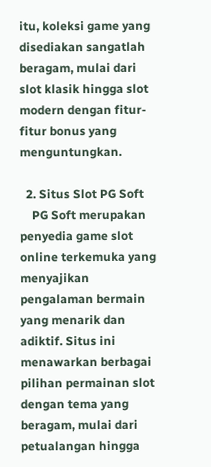itu, koleksi game yang disediakan sangatlah beragam, mulai dari slot klasik hingga slot modern dengan fitur-fitur bonus yang menguntungkan.

  2. Situs Slot PG Soft
    PG Soft merupakan penyedia game slot online terkemuka yang menyajikan pengalaman bermain yang menarik dan adiktif. Situs ini menawarkan berbagai pilihan permainan slot dengan tema yang beragam, mulai dari petualangan hingga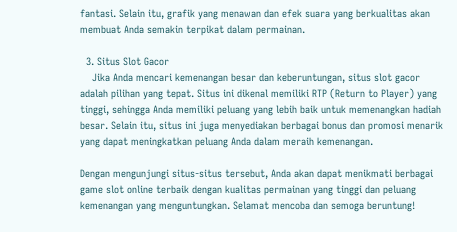fantasi. Selain itu, grafik yang menawan dan efek suara yang berkualitas akan membuat Anda semakin terpikat dalam permainan.

  3. Situs Slot Gacor
    Jika Anda mencari kemenangan besar dan keberuntungan, situs slot gacor adalah pilihan yang tepat. Situs ini dikenal memiliki RTP (Return to Player) yang tinggi, sehingga Anda memiliki peluang yang lebih baik untuk memenangkan hadiah besar. Selain itu, situs ini juga menyediakan berbagai bonus dan promosi menarik yang dapat meningkatkan peluang Anda dalam meraih kemenangan.

Dengan mengunjungi situs-situs tersebut, Anda akan dapat menikmati berbagai game slot online terbaik dengan kualitas permainan yang tinggi dan peluang kemenangan yang menguntungkan. Selamat mencoba dan semoga beruntung!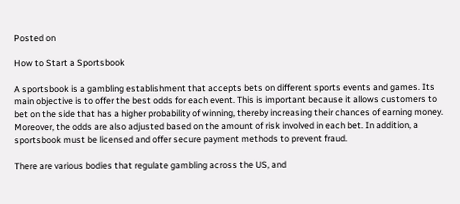Posted on

How to Start a Sportsbook

A sportsbook is a gambling establishment that accepts bets on different sports events and games. Its main objective is to offer the best odds for each event. This is important because it allows customers to bet on the side that has a higher probability of winning, thereby increasing their chances of earning money. Moreover, the odds are also adjusted based on the amount of risk involved in each bet. In addition, a sportsbook must be licensed and offer secure payment methods to prevent fraud.

There are various bodies that regulate gambling across the US, and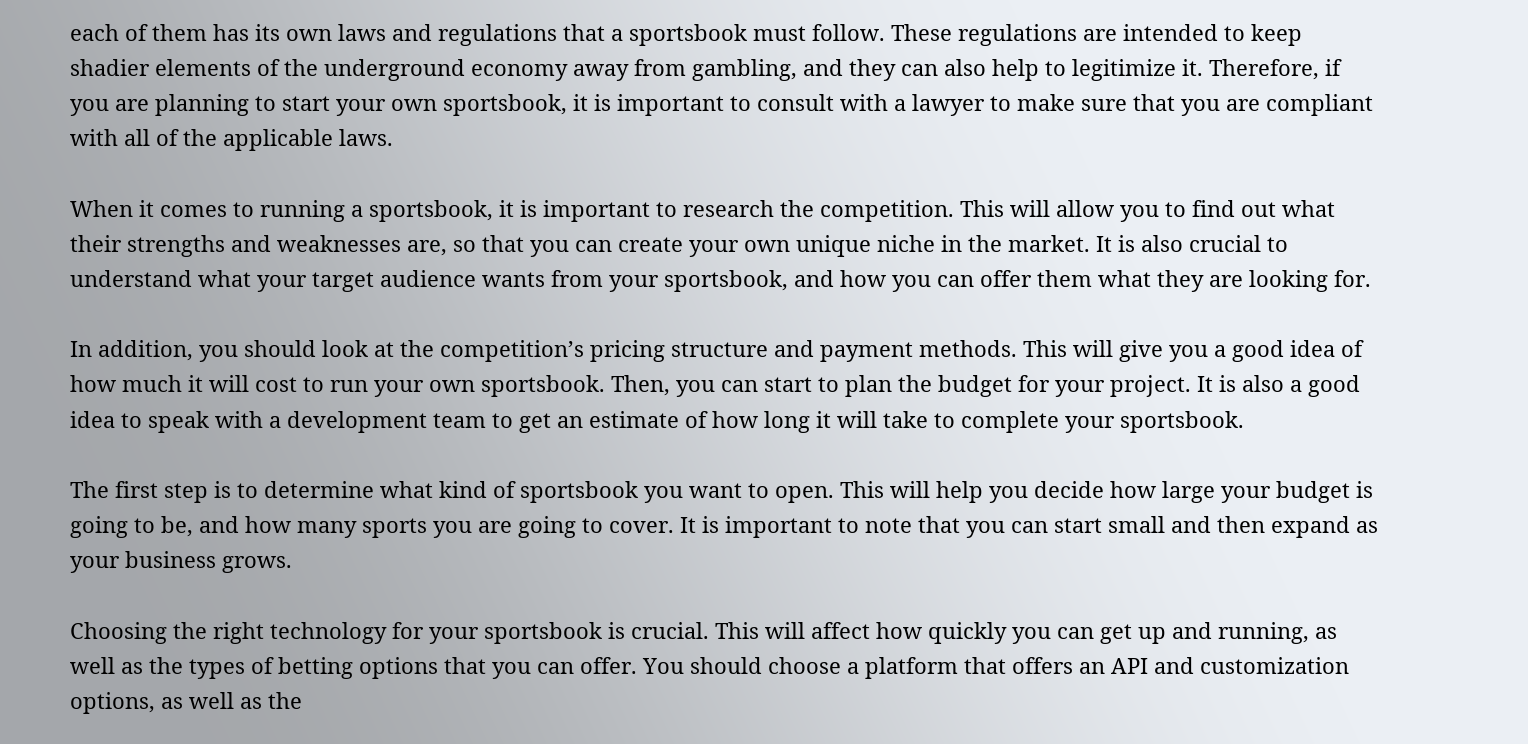each of them has its own laws and regulations that a sportsbook must follow. These regulations are intended to keep shadier elements of the underground economy away from gambling, and they can also help to legitimize it. Therefore, if you are planning to start your own sportsbook, it is important to consult with a lawyer to make sure that you are compliant with all of the applicable laws.

When it comes to running a sportsbook, it is important to research the competition. This will allow you to find out what their strengths and weaknesses are, so that you can create your own unique niche in the market. It is also crucial to understand what your target audience wants from your sportsbook, and how you can offer them what they are looking for.

In addition, you should look at the competition’s pricing structure and payment methods. This will give you a good idea of how much it will cost to run your own sportsbook. Then, you can start to plan the budget for your project. It is also a good idea to speak with a development team to get an estimate of how long it will take to complete your sportsbook.

The first step is to determine what kind of sportsbook you want to open. This will help you decide how large your budget is going to be, and how many sports you are going to cover. It is important to note that you can start small and then expand as your business grows.

Choosing the right technology for your sportsbook is crucial. This will affect how quickly you can get up and running, as well as the types of betting options that you can offer. You should choose a platform that offers an API and customization options, as well as the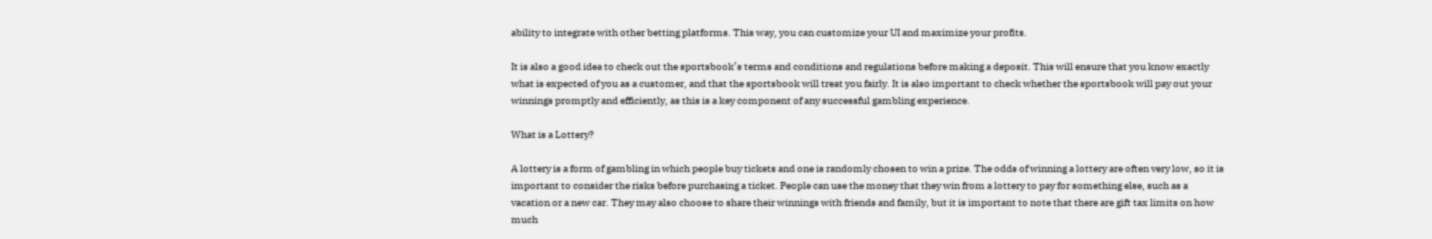ability to integrate with other betting platforms. This way, you can customize your UI and maximize your profits.

It is also a good idea to check out the sportsbook’s terms and conditions and regulations before making a deposit. This will ensure that you know exactly what is expected of you as a customer, and that the sportsbook will treat you fairly. It is also important to check whether the sportsbook will pay out your winnings promptly and efficiently, as this is a key component of any successful gambling experience.

What is a Lottery?

A lottery is a form of gambling in which people buy tickets and one is randomly chosen to win a prize. The odds of winning a lottery are often very low, so it is important to consider the risks before purchasing a ticket. People can use the money that they win from a lottery to pay for something else, such as a vacation or a new car. They may also choose to share their winnings with friends and family, but it is important to note that there are gift tax limits on how much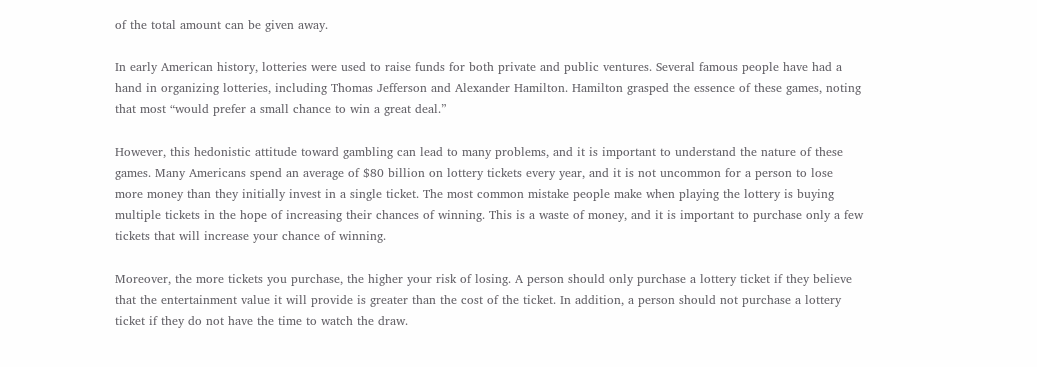of the total amount can be given away.

In early American history, lotteries were used to raise funds for both private and public ventures. Several famous people have had a hand in organizing lotteries, including Thomas Jefferson and Alexander Hamilton. Hamilton grasped the essence of these games, noting that most “would prefer a small chance to win a great deal.”

However, this hedonistic attitude toward gambling can lead to many problems, and it is important to understand the nature of these games. Many Americans spend an average of $80 billion on lottery tickets every year, and it is not uncommon for a person to lose more money than they initially invest in a single ticket. The most common mistake people make when playing the lottery is buying multiple tickets in the hope of increasing their chances of winning. This is a waste of money, and it is important to purchase only a few tickets that will increase your chance of winning.

Moreover, the more tickets you purchase, the higher your risk of losing. A person should only purchase a lottery ticket if they believe that the entertainment value it will provide is greater than the cost of the ticket. In addition, a person should not purchase a lottery ticket if they do not have the time to watch the draw.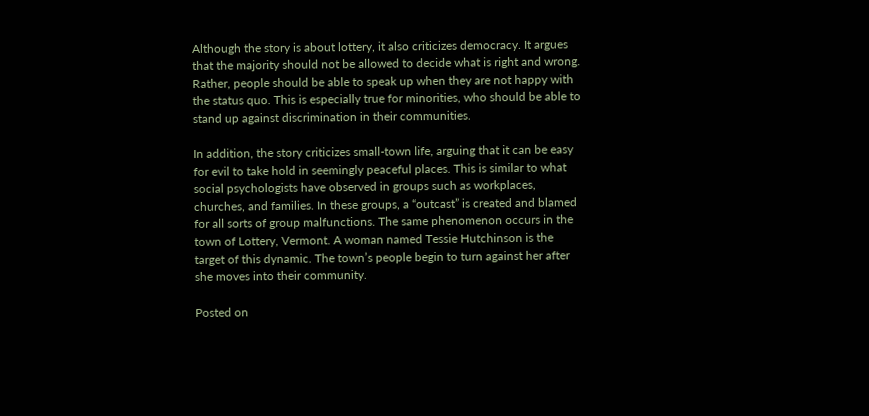Although the story is about lottery, it also criticizes democracy. It argues that the majority should not be allowed to decide what is right and wrong. Rather, people should be able to speak up when they are not happy with the status quo. This is especially true for minorities, who should be able to stand up against discrimination in their communities.

In addition, the story criticizes small-town life, arguing that it can be easy for evil to take hold in seemingly peaceful places. This is similar to what social psychologists have observed in groups such as workplaces, churches, and families. In these groups, a “outcast” is created and blamed for all sorts of group malfunctions. The same phenomenon occurs in the town of Lottery, Vermont. A woman named Tessie Hutchinson is the target of this dynamic. The town’s people begin to turn against her after she moves into their community.

Posted on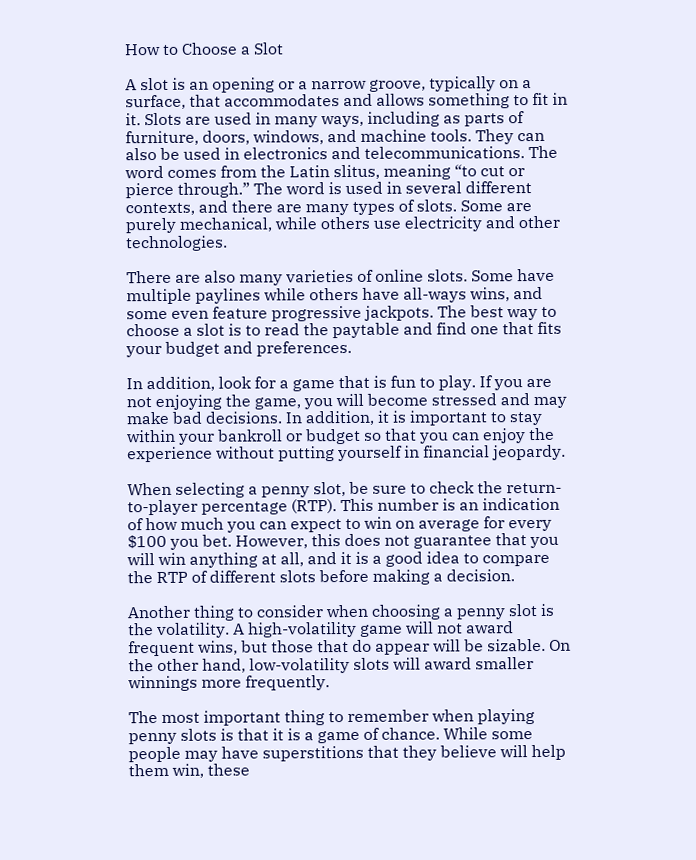How to Choose a Slot

A slot is an opening or a narrow groove, typically on a surface, that accommodates and allows something to fit in it. Slots are used in many ways, including as parts of furniture, doors, windows, and machine tools. They can also be used in electronics and telecommunications. The word comes from the Latin slitus, meaning “to cut or pierce through.” The word is used in several different contexts, and there are many types of slots. Some are purely mechanical, while others use electricity and other technologies.

There are also many varieties of online slots. Some have multiple paylines while others have all-ways wins, and some even feature progressive jackpots. The best way to choose a slot is to read the paytable and find one that fits your budget and preferences.

In addition, look for a game that is fun to play. If you are not enjoying the game, you will become stressed and may make bad decisions. In addition, it is important to stay within your bankroll or budget so that you can enjoy the experience without putting yourself in financial jeopardy.

When selecting a penny slot, be sure to check the return-to-player percentage (RTP). This number is an indication of how much you can expect to win on average for every $100 you bet. However, this does not guarantee that you will win anything at all, and it is a good idea to compare the RTP of different slots before making a decision.

Another thing to consider when choosing a penny slot is the volatility. A high-volatility game will not award frequent wins, but those that do appear will be sizable. On the other hand, low-volatility slots will award smaller winnings more frequently.

The most important thing to remember when playing penny slots is that it is a game of chance. While some people may have superstitions that they believe will help them win, these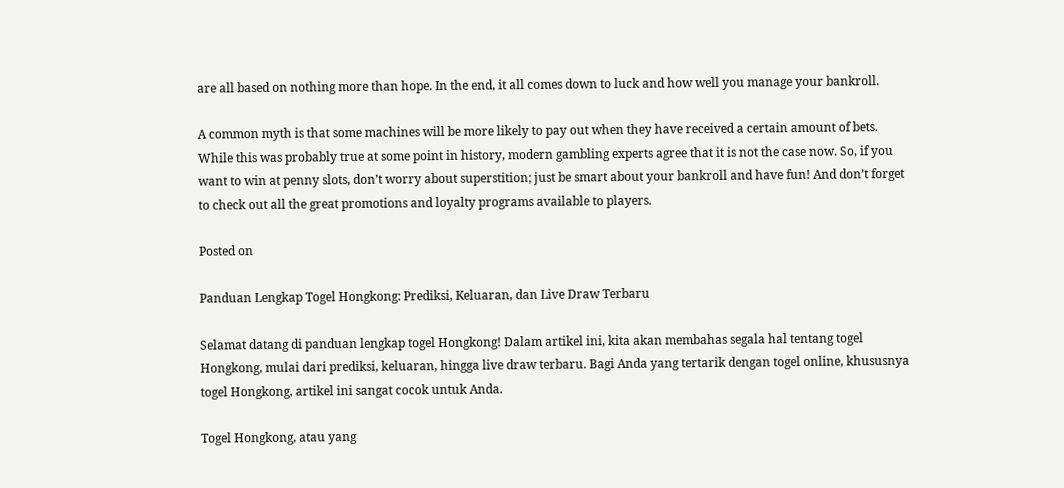are all based on nothing more than hope. In the end, it all comes down to luck and how well you manage your bankroll.

A common myth is that some machines will be more likely to pay out when they have received a certain amount of bets. While this was probably true at some point in history, modern gambling experts agree that it is not the case now. So, if you want to win at penny slots, don’t worry about superstition; just be smart about your bankroll and have fun! And don’t forget to check out all the great promotions and loyalty programs available to players.

Posted on

Panduan Lengkap Togel Hongkong: Prediksi, Keluaran, dan Live Draw Terbaru

Selamat datang di panduan lengkap togel Hongkong! Dalam artikel ini, kita akan membahas segala hal tentang togel Hongkong, mulai dari prediksi, keluaran, hingga live draw terbaru. Bagi Anda yang tertarik dengan togel online, khususnya togel Hongkong, artikel ini sangat cocok untuk Anda.

Togel Hongkong, atau yang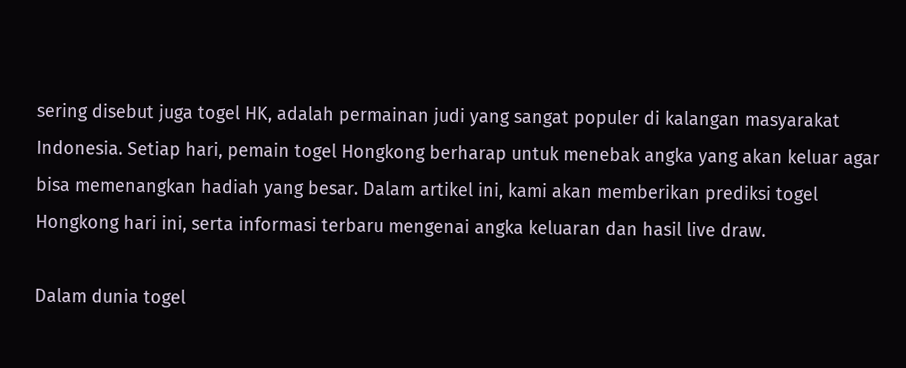sering disebut juga togel HK, adalah permainan judi yang sangat populer di kalangan masyarakat Indonesia. Setiap hari, pemain togel Hongkong berharap untuk menebak angka yang akan keluar agar bisa memenangkan hadiah yang besar. Dalam artikel ini, kami akan memberikan prediksi togel Hongkong hari ini, serta informasi terbaru mengenai angka keluaran dan hasil live draw.

Dalam dunia togel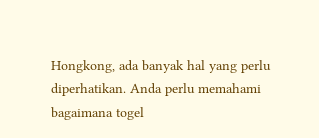Hongkong, ada banyak hal yang perlu diperhatikan. Anda perlu memahami bagaimana togel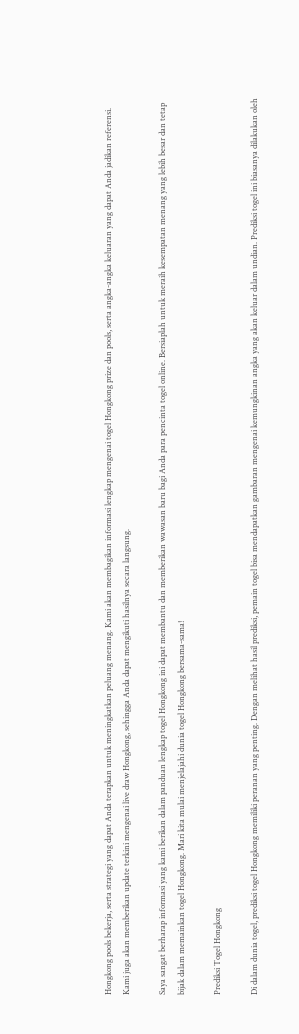Hongkong pools bekerja, serta strategi yang dapat Anda terapkan untuk meningkatkan peluang menang. Kami akan membagikan informasi lengkap mengenai togel Hongkong prize dan pools, serta angka-angka keluaran yang dapat Anda jadikan referensi. Kami juga akan memberikan update terkini mengenai live draw Hongkong, sehingga Anda dapat mengikuti hasilnya secara langsung.

Saya sangat berharap informasi yang kami berikan dalam panduan lengkap togel Hongkong ini dapat membantu dan memberikan wawasan baru bagi Anda para pencinta togel online. Bersiaplah untuk meraih kesempatan menang yang lebih besar dan tetap bijak dalam memainkan togel Hongkong. Mari kita mulai menjelajahi dunia togel Hongkong bersama-sama!

Prediksi Togel Hongkong

Di dalam dunia togel, prediksi togel Hongkong memiliki peranan yang penting. Dengan melihat hasil prediksi, pemain togel bisa mendapatkan gambaran mengenai kemungkinan angka yang akan keluar dalam undian. Prediksi togel ini biasanya dilakukan oleh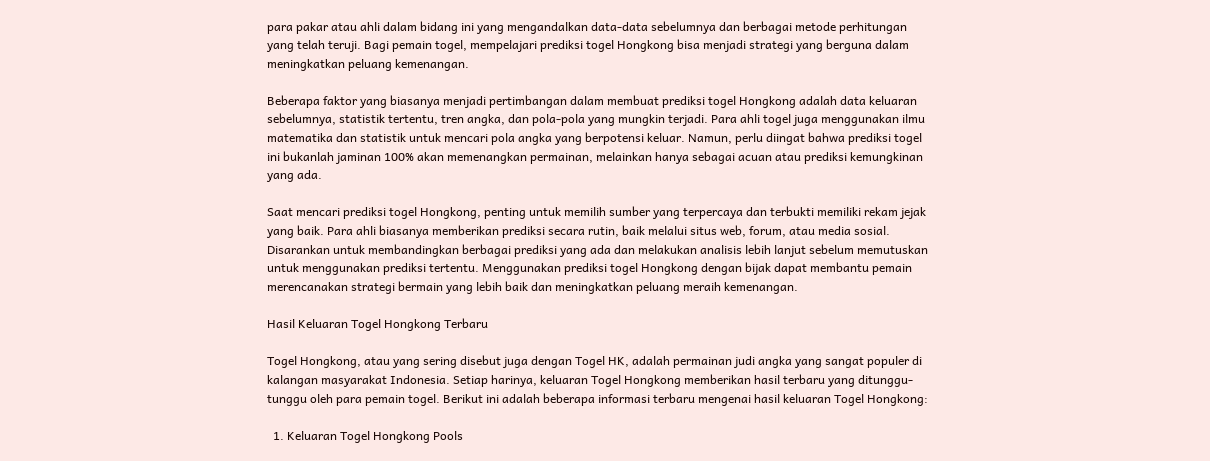para pakar atau ahli dalam bidang ini yang mengandalkan data-data sebelumnya dan berbagai metode perhitungan yang telah teruji. Bagi pemain togel, mempelajari prediksi togel Hongkong bisa menjadi strategi yang berguna dalam meningkatkan peluang kemenangan.

Beberapa faktor yang biasanya menjadi pertimbangan dalam membuat prediksi togel Hongkong adalah data keluaran sebelumnya, statistik tertentu, tren angka, dan pola-pola yang mungkin terjadi. Para ahli togel juga menggunakan ilmu matematika dan statistik untuk mencari pola angka yang berpotensi keluar. Namun, perlu diingat bahwa prediksi togel ini bukanlah jaminan 100% akan memenangkan permainan, melainkan hanya sebagai acuan atau prediksi kemungkinan yang ada.

Saat mencari prediksi togel Hongkong, penting untuk memilih sumber yang terpercaya dan terbukti memiliki rekam jejak yang baik. Para ahli biasanya memberikan prediksi secara rutin, baik melalui situs web, forum, atau media sosial. Disarankan untuk membandingkan berbagai prediksi yang ada dan melakukan analisis lebih lanjut sebelum memutuskan untuk menggunakan prediksi tertentu. Menggunakan prediksi togel Hongkong dengan bijak dapat membantu pemain merencanakan strategi bermain yang lebih baik dan meningkatkan peluang meraih kemenangan.

Hasil Keluaran Togel Hongkong Terbaru

Togel Hongkong, atau yang sering disebut juga dengan Togel HK, adalah permainan judi angka yang sangat populer di kalangan masyarakat Indonesia. Setiap harinya, keluaran Togel Hongkong memberikan hasil terbaru yang ditunggu-tunggu oleh para pemain togel. Berikut ini adalah beberapa informasi terbaru mengenai hasil keluaran Togel Hongkong:

  1. Keluaran Togel Hongkong Pools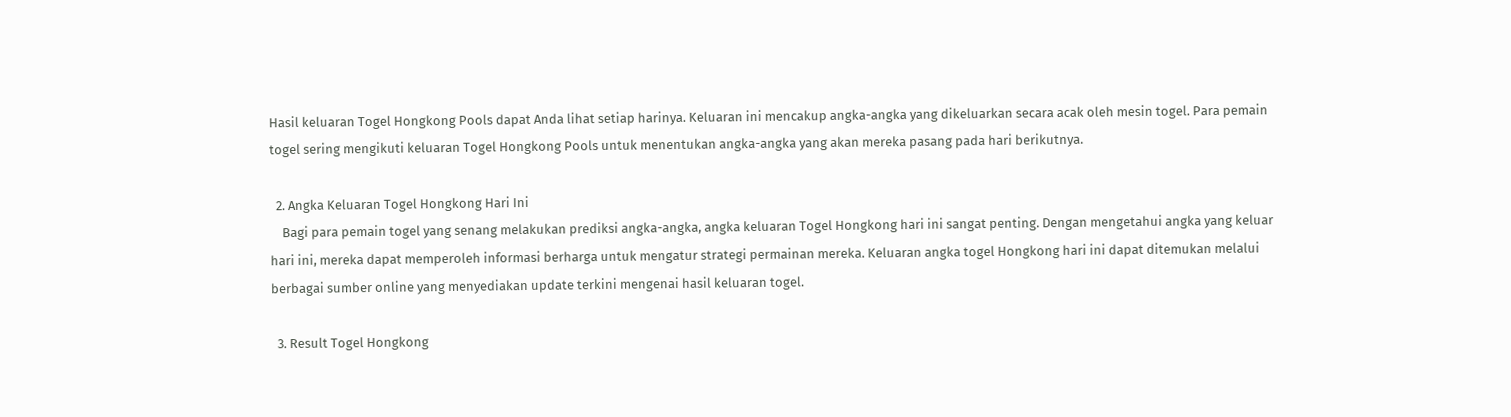Hasil keluaran Togel Hongkong Pools dapat Anda lihat setiap harinya. Keluaran ini mencakup angka-angka yang dikeluarkan secara acak oleh mesin togel. Para pemain togel sering mengikuti keluaran Togel Hongkong Pools untuk menentukan angka-angka yang akan mereka pasang pada hari berikutnya.

  2. Angka Keluaran Togel Hongkong Hari Ini
    Bagi para pemain togel yang senang melakukan prediksi angka-angka, angka keluaran Togel Hongkong hari ini sangat penting. Dengan mengetahui angka yang keluar hari ini, mereka dapat memperoleh informasi berharga untuk mengatur strategi permainan mereka. Keluaran angka togel Hongkong hari ini dapat ditemukan melalui berbagai sumber online yang menyediakan update terkini mengenai hasil keluaran togel.

  3. Result Togel Hongkong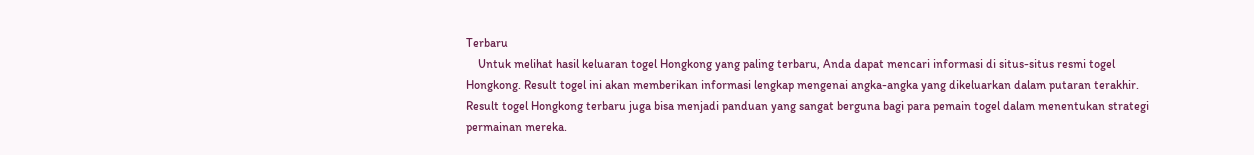Terbaru
    Untuk melihat hasil keluaran togel Hongkong yang paling terbaru, Anda dapat mencari informasi di situs-situs resmi togel Hongkong. Result togel ini akan memberikan informasi lengkap mengenai angka-angka yang dikeluarkan dalam putaran terakhir. Result togel Hongkong terbaru juga bisa menjadi panduan yang sangat berguna bagi para pemain togel dalam menentukan strategi permainan mereka.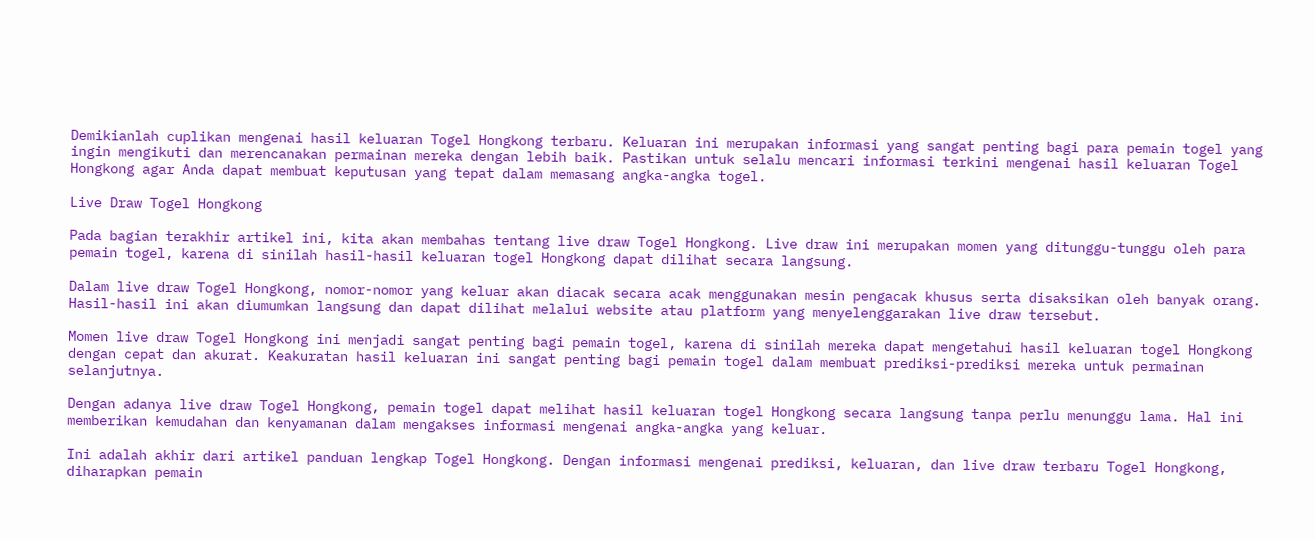Demikianlah cuplikan mengenai hasil keluaran Togel Hongkong terbaru. Keluaran ini merupakan informasi yang sangat penting bagi para pemain togel yang ingin mengikuti dan merencanakan permainan mereka dengan lebih baik. Pastikan untuk selalu mencari informasi terkini mengenai hasil keluaran Togel Hongkong agar Anda dapat membuat keputusan yang tepat dalam memasang angka-angka togel.

Live Draw Togel Hongkong

Pada bagian terakhir artikel ini, kita akan membahas tentang live draw Togel Hongkong. Live draw ini merupakan momen yang ditunggu-tunggu oleh para pemain togel, karena di sinilah hasil-hasil keluaran togel Hongkong dapat dilihat secara langsung.

Dalam live draw Togel Hongkong, nomor-nomor yang keluar akan diacak secara acak menggunakan mesin pengacak khusus serta disaksikan oleh banyak orang. Hasil-hasil ini akan diumumkan langsung dan dapat dilihat melalui website atau platform yang menyelenggarakan live draw tersebut.

Momen live draw Togel Hongkong ini menjadi sangat penting bagi pemain togel, karena di sinilah mereka dapat mengetahui hasil keluaran togel Hongkong dengan cepat dan akurat. Keakuratan hasil keluaran ini sangat penting bagi pemain togel dalam membuat prediksi-prediksi mereka untuk permainan selanjutnya.

Dengan adanya live draw Togel Hongkong, pemain togel dapat melihat hasil keluaran togel Hongkong secara langsung tanpa perlu menunggu lama. Hal ini memberikan kemudahan dan kenyamanan dalam mengakses informasi mengenai angka-angka yang keluar.

Ini adalah akhir dari artikel panduan lengkap Togel Hongkong. Dengan informasi mengenai prediksi, keluaran, dan live draw terbaru Togel Hongkong, diharapkan pemain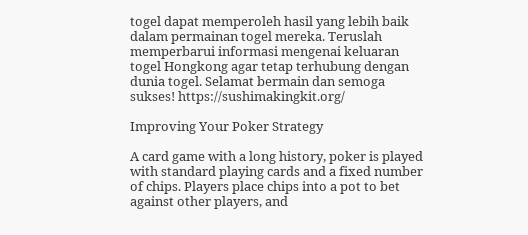togel dapat memperoleh hasil yang lebih baik dalam permainan togel mereka. Teruslah memperbarui informasi mengenai keluaran togel Hongkong agar tetap terhubung dengan dunia togel. Selamat bermain dan semoga sukses! https://sushimakingkit.org/

Improving Your Poker Strategy

A card game with a long history, poker is played with standard playing cards and a fixed number of chips. Players place chips into a pot to bet against other players, and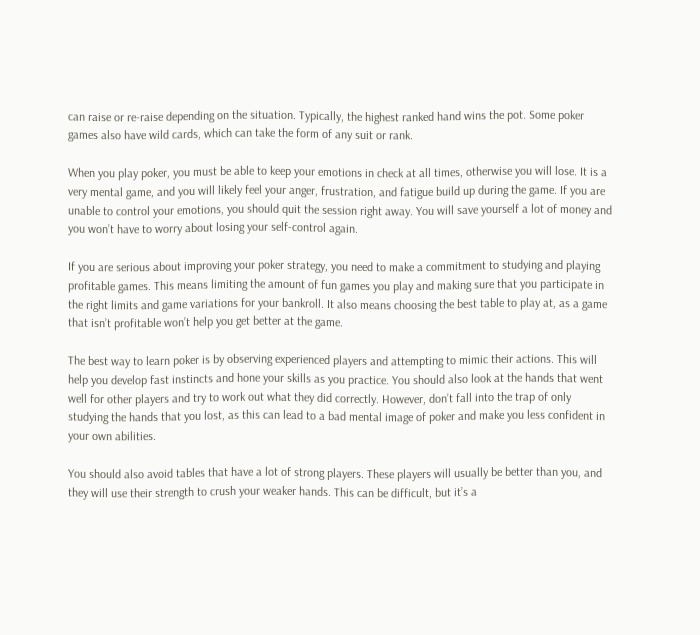can raise or re-raise depending on the situation. Typically, the highest ranked hand wins the pot. Some poker games also have wild cards, which can take the form of any suit or rank.

When you play poker, you must be able to keep your emotions in check at all times, otherwise you will lose. It is a very mental game, and you will likely feel your anger, frustration, and fatigue build up during the game. If you are unable to control your emotions, you should quit the session right away. You will save yourself a lot of money and you won’t have to worry about losing your self-control again.

If you are serious about improving your poker strategy, you need to make a commitment to studying and playing profitable games. This means limiting the amount of fun games you play and making sure that you participate in the right limits and game variations for your bankroll. It also means choosing the best table to play at, as a game that isn’t profitable won’t help you get better at the game.

The best way to learn poker is by observing experienced players and attempting to mimic their actions. This will help you develop fast instincts and hone your skills as you practice. You should also look at the hands that went well for other players and try to work out what they did correctly. However, don’t fall into the trap of only studying the hands that you lost, as this can lead to a bad mental image of poker and make you less confident in your own abilities.

You should also avoid tables that have a lot of strong players. These players will usually be better than you, and they will use their strength to crush your weaker hands. This can be difficult, but it’s a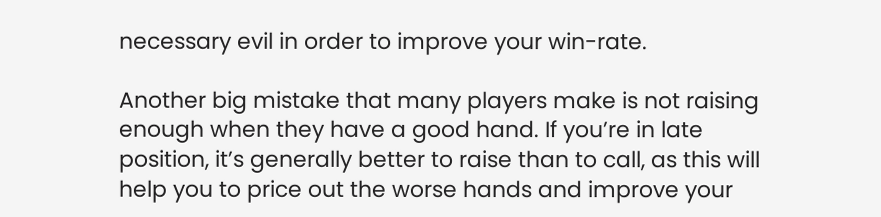necessary evil in order to improve your win-rate.

Another big mistake that many players make is not raising enough when they have a good hand. If you’re in late position, it’s generally better to raise than to call, as this will help you to price out the worse hands and improve your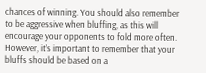chances of winning. You should also remember to be aggressive when bluffing, as this will encourage your opponents to fold more often. However, it’s important to remember that your bluffs should be based on a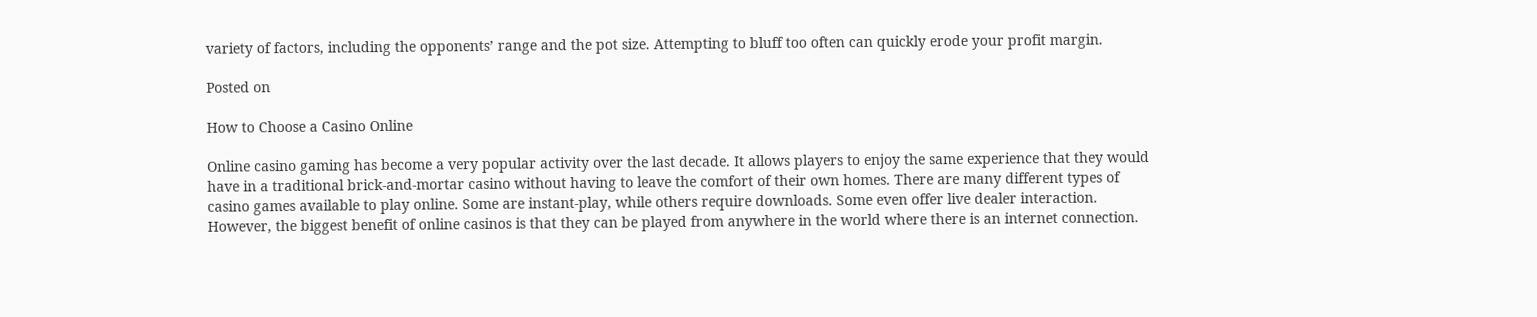variety of factors, including the opponents’ range and the pot size. Attempting to bluff too often can quickly erode your profit margin.

Posted on

How to Choose a Casino Online

Online casino gaming has become a very popular activity over the last decade. It allows players to enjoy the same experience that they would have in a traditional brick-and-mortar casino without having to leave the comfort of their own homes. There are many different types of casino games available to play online. Some are instant-play, while others require downloads. Some even offer live dealer interaction. However, the biggest benefit of online casinos is that they can be played from anywhere in the world where there is an internet connection.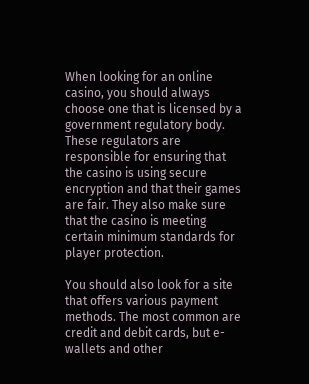When looking for an online casino, you should always choose one that is licensed by a government regulatory body. These regulators are responsible for ensuring that the casino is using secure encryption and that their games are fair. They also make sure that the casino is meeting certain minimum standards for player protection.

You should also look for a site that offers various payment methods. The most common are credit and debit cards, but e-wallets and other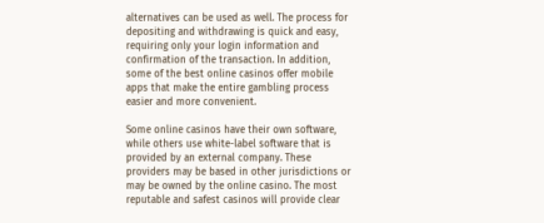alternatives can be used as well. The process for depositing and withdrawing is quick and easy, requiring only your login information and confirmation of the transaction. In addition, some of the best online casinos offer mobile apps that make the entire gambling process easier and more convenient.

Some online casinos have their own software, while others use white-label software that is provided by an external company. These providers may be based in other jurisdictions or may be owned by the online casino. The most reputable and safest casinos will provide clear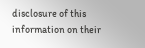disclosure of this information on their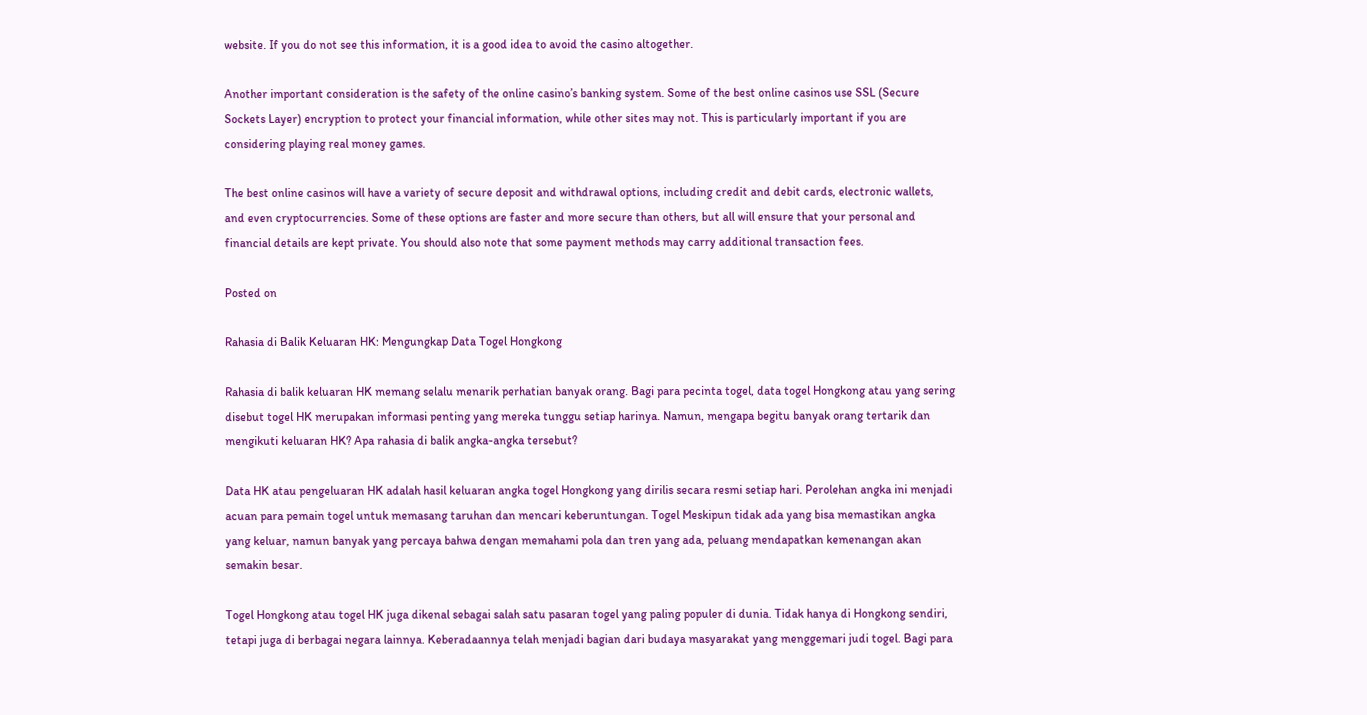website. If you do not see this information, it is a good idea to avoid the casino altogether.

Another important consideration is the safety of the online casino’s banking system. Some of the best online casinos use SSL (Secure Sockets Layer) encryption to protect your financial information, while other sites may not. This is particularly important if you are considering playing real money games.

The best online casinos will have a variety of secure deposit and withdrawal options, including credit and debit cards, electronic wallets, and even cryptocurrencies. Some of these options are faster and more secure than others, but all will ensure that your personal and financial details are kept private. You should also note that some payment methods may carry additional transaction fees.

Posted on

Rahasia di Balik Keluaran HK: Mengungkap Data Togel Hongkong

Rahasia di balik keluaran HK memang selalu menarik perhatian banyak orang. Bagi para pecinta togel, data togel Hongkong atau yang sering disebut togel HK merupakan informasi penting yang mereka tunggu setiap harinya. Namun, mengapa begitu banyak orang tertarik dan mengikuti keluaran HK? Apa rahasia di balik angka-angka tersebut?

Data HK atau pengeluaran HK adalah hasil keluaran angka togel Hongkong yang dirilis secara resmi setiap hari. Perolehan angka ini menjadi acuan para pemain togel untuk memasang taruhan dan mencari keberuntungan. Togel Meskipun tidak ada yang bisa memastikan angka yang keluar, namun banyak yang percaya bahwa dengan memahami pola dan tren yang ada, peluang mendapatkan kemenangan akan semakin besar.

Togel Hongkong atau togel HK juga dikenal sebagai salah satu pasaran togel yang paling populer di dunia. Tidak hanya di Hongkong sendiri, tetapi juga di berbagai negara lainnya. Keberadaannya telah menjadi bagian dari budaya masyarakat yang menggemari judi togel. Bagi para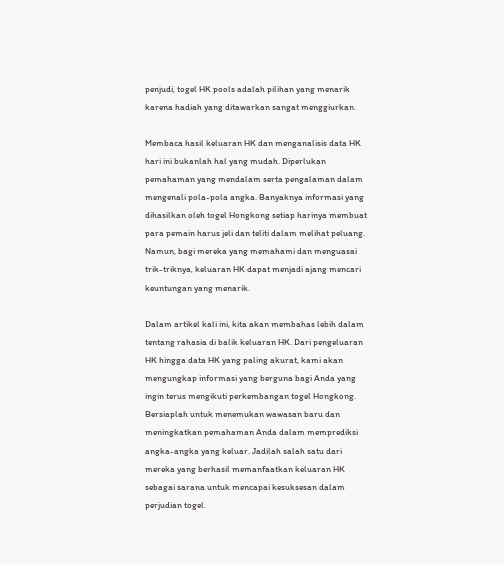penjudi, togel HK pools adalah pilihan yang menarik karena hadiah yang ditawarkan sangat menggiurkan.

Membaca hasil keluaran HK dan menganalisis data HK hari ini bukanlah hal yang mudah. Diperlukan pemahaman yang mendalam serta pengalaman dalam mengenali pola-pola angka. Banyaknya informasi yang dihasilkan oleh togel Hongkong setiap harinya membuat para pemain harus jeli dan teliti dalam melihat peluang. Namun, bagi mereka yang memahami dan menguasai trik-triknya, keluaran HK dapat menjadi ajang mencari keuntungan yang menarik.

Dalam artikel kali ini, kita akan membahas lebih dalam tentang rahasia di balik keluaran HK. Dari pengeluaran HK hingga data HK yang paling akurat, kami akan mengungkap informasi yang berguna bagi Anda yang ingin terus mengikuti perkembangan togel Hongkong. Bersiaplah untuk menemukan wawasan baru dan meningkatkan pemahaman Anda dalam memprediksi angka-angka yang keluar. Jadilah salah satu dari mereka yang berhasil memanfaatkan keluaran HK sebagai sarana untuk mencapai kesuksesan dalam perjudian togel.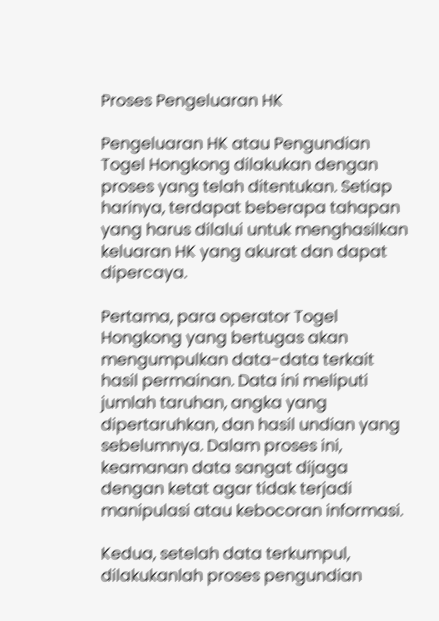Proses Pengeluaran HK

Pengeluaran HK atau Pengundian Togel Hongkong dilakukan dengan proses yang telah ditentukan. Setiap harinya, terdapat beberapa tahapan yang harus dilalui untuk menghasilkan keluaran HK yang akurat dan dapat dipercaya.

Pertama, para operator Togel Hongkong yang bertugas akan mengumpulkan data-data terkait hasil permainan. Data ini meliputi jumlah taruhan, angka yang dipertaruhkan, dan hasil undian yang sebelumnya. Dalam proses ini, keamanan data sangat dijaga dengan ketat agar tidak terjadi manipulasi atau kebocoran informasi.

Kedua, setelah data terkumpul, dilakukanlah proses pengundian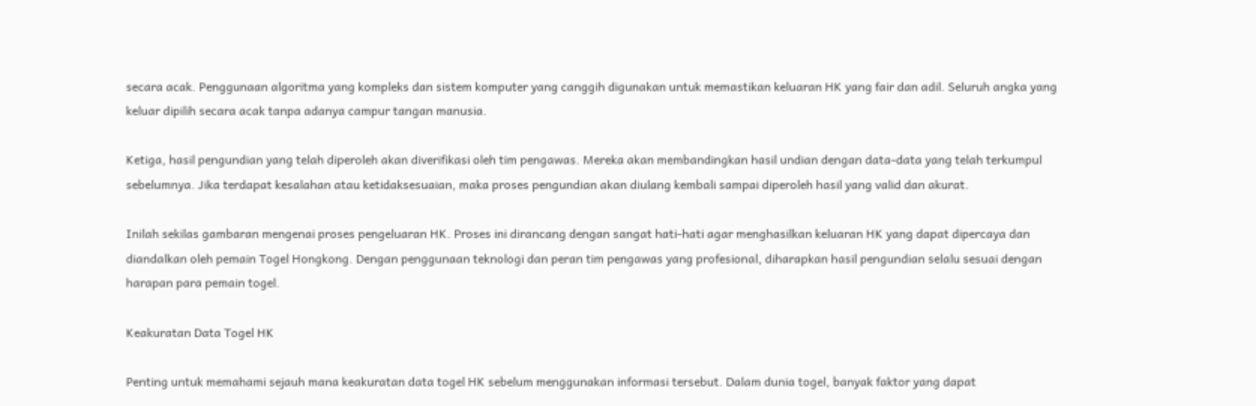secara acak. Penggunaan algoritma yang kompleks dan sistem komputer yang canggih digunakan untuk memastikan keluaran HK yang fair dan adil. Seluruh angka yang keluar dipilih secara acak tanpa adanya campur tangan manusia.

Ketiga, hasil pengundian yang telah diperoleh akan diverifikasi oleh tim pengawas. Mereka akan membandingkan hasil undian dengan data-data yang telah terkumpul sebelumnya. Jika terdapat kesalahan atau ketidaksesuaian, maka proses pengundian akan diulang kembali sampai diperoleh hasil yang valid dan akurat.

Inilah sekilas gambaran mengenai proses pengeluaran HK. Proses ini dirancang dengan sangat hati-hati agar menghasilkan keluaran HK yang dapat dipercaya dan diandalkan oleh pemain Togel Hongkong. Dengan penggunaan teknologi dan peran tim pengawas yang profesional, diharapkan hasil pengundian selalu sesuai dengan harapan para pemain togel.

Keakuratan Data Togel HK

Penting untuk memahami sejauh mana keakuratan data togel HK sebelum menggunakan informasi tersebut. Dalam dunia togel, banyak faktor yang dapat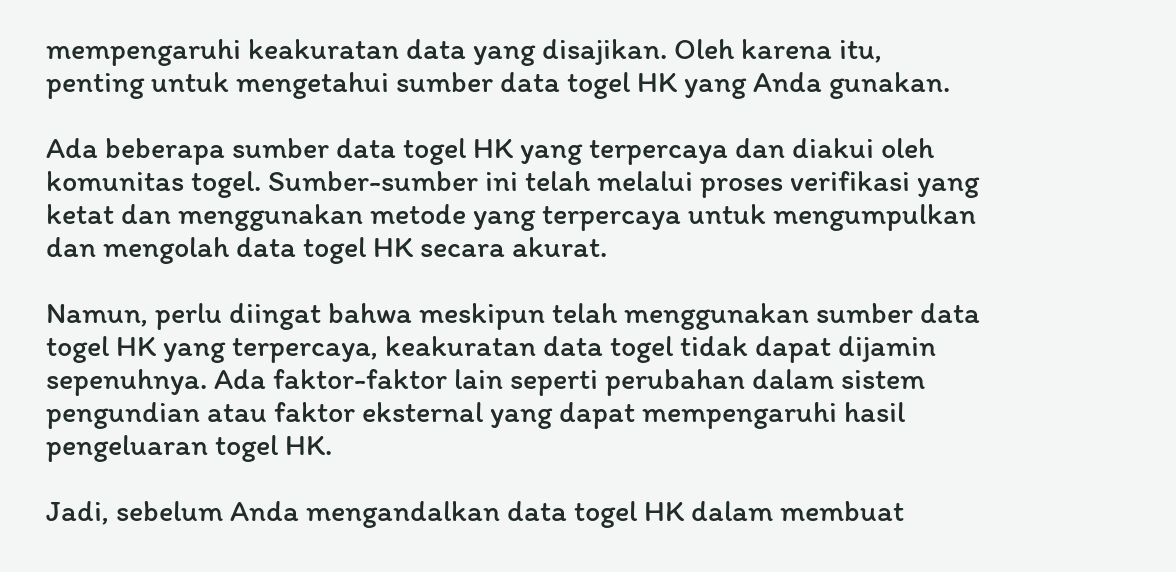mempengaruhi keakuratan data yang disajikan. Oleh karena itu, penting untuk mengetahui sumber data togel HK yang Anda gunakan.

Ada beberapa sumber data togel HK yang terpercaya dan diakui oleh komunitas togel. Sumber-sumber ini telah melalui proses verifikasi yang ketat dan menggunakan metode yang terpercaya untuk mengumpulkan dan mengolah data togel HK secara akurat.

Namun, perlu diingat bahwa meskipun telah menggunakan sumber data togel HK yang terpercaya, keakuratan data togel tidak dapat dijamin sepenuhnya. Ada faktor-faktor lain seperti perubahan dalam sistem pengundian atau faktor eksternal yang dapat mempengaruhi hasil pengeluaran togel HK.

Jadi, sebelum Anda mengandalkan data togel HK dalam membuat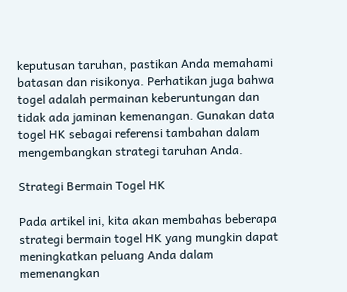keputusan taruhan, pastikan Anda memahami batasan dan risikonya. Perhatikan juga bahwa togel adalah permainan keberuntungan dan tidak ada jaminan kemenangan. Gunakan data togel HK sebagai referensi tambahan dalam mengembangkan strategi taruhan Anda.

Strategi Bermain Togel HK

Pada artikel ini, kita akan membahas beberapa strategi bermain togel HK yang mungkin dapat meningkatkan peluang Anda dalam memenangkan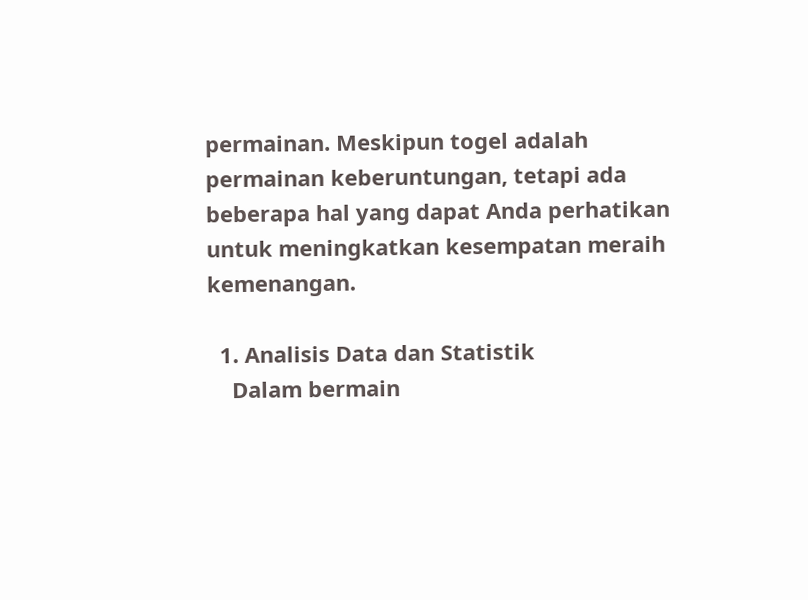permainan. Meskipun togel adalah permainan keberuntungan, tetapi ada beberapa hal yang dapat Anda perhatikan untuk meningkatkan kesempatan meraih kemenangan.

  1. Analisis Data dan Statistik
    Dalam bermain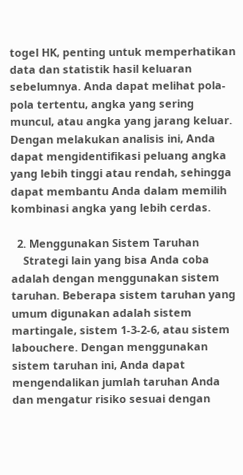togel HK, penting untuk memperhatikan data dan statistik hasil keluaran sebelumnya. Anda dapat melihat pola-pola tertentu, angka yang sering muncul, atau angka yang jarang keluar. Dengan melakukan analisis ini, Anda dapat mengidentifikasi peluang angka yang lebih tinggi atau rendah, sehingga dapat membantu Anda dalam memilih kombinasi angka yang lebih cerdas.

  2. Menggunakan Sistem Taruhan
    Strategi lain yang bisa Anda coba adalah dengan menggunakan sistem taruhan. Beberapa sistem taruhan yang umum digunakan adalah sistem martingale, sistem 1-3-2-6, atau sistem labouchere. Dengan menggunakan sistem taruhan ini, Anda dapat mengendalikan jumlah taruhan Anda dan mengatur risiko sesuai dengan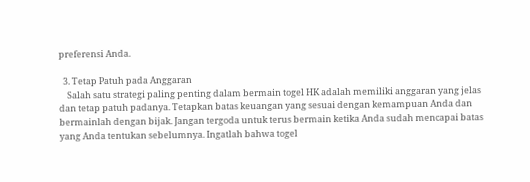preferensi Anda.

  3. Tetap Patuh pada Anggaran
    Salah satu strategi paling penting dalam bermain togel HK adalah memiliki anggaran yang jelas dan tetap patuh padanya. Tetapkan batas keuangan yang sesuai dengan kemampuan Anda dan bermainlah dengan bijak. Jangan tergoda untuk terus bermain ketika Anda sudah mencapai batas yang Anda tentukan sebelumnya. Ingatlah bahwa togel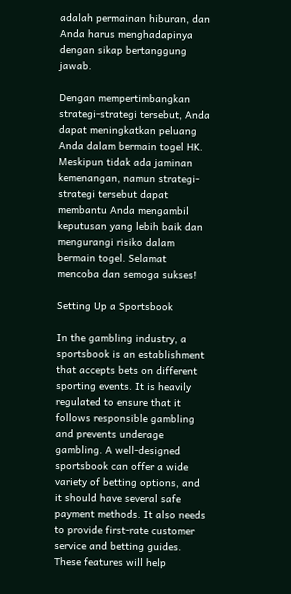adalah permainan hiburan, dan Anda harus menghadapinya dengan sikap bertanggung jawab.

Dengan mempertimbangkan strategi-strategi tersebut, Anda dapat meningkatkan peluang Anda dalam bermain togel HK. Meskipun tidak ada jaminan kemenangan, namun strategi-strategi tersebut dapat membantu Anda mengambil keputusan yang lebih baik dan mengurangi risiko dalam bermain togel. Selamat mencoba dan semoga sukses!

Setting Up a Sportsbook

In the gambling industry, a sportsbook is an establishment that accepts bets on different sporting events. It is heavily regulated to ensure that it follows responsible gambling and prevents underage gambling. A well-designed sportsbook can offer a wide variety of betting options, and it should have several safe payment methods. It also needs to provide first-rate customer service and betting guides. These features will help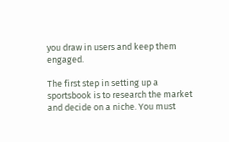you draw in users and keep them engaged.

The first step in setting up a sportsbook is to research the market and decide on a niche. You must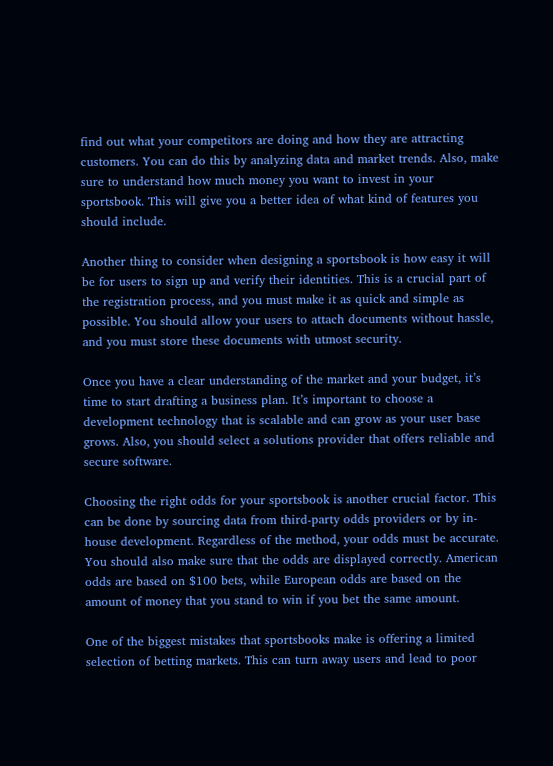find out what your competitors are doing and how they are attracting customers. You can do this by analyzing data and market trends. Also, make sure to understand how much money you want to invest in your sportsbook. This will give you a better idea of what kind of features you should include.

Another thing to consider when designing a sportsbook is how easy it will be for users to sign up and verify their identities. This is a crucial part of the registration process, and you must make it as quick and simple as possible. You should allow your users to attach documents without hassle, and you must store these documents with utmost security.

Once you have a clear understanding of the market and your budget, it’s time to start drafting a business plan. It’s important to choose a development technology that is scalable and can grow as your user base grows. Also, you should select a solutions provider that offers reliable and secure software.

Choosing the right odds for your sportsbook is another crucial factor. This can be done by sourcing data from third-party odds providers or by in-house development. Regardless of the method, your odds must be accurate. You should also make sure that the odds are displayed correctly. American odds are based on $100 bets, while European odds are based on the amount of money that you stand to win if you bet the same amount.

One of the biggest mistakes that sportsbooks make is offering a limited selection of betting markets. This can turn away users and lead to poor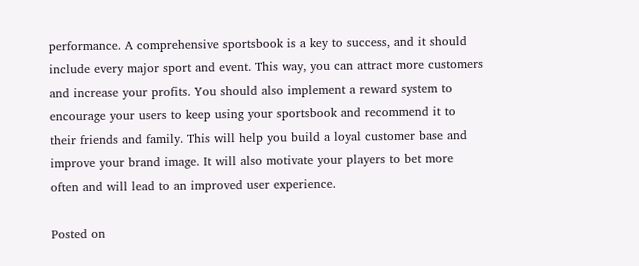performance. A comprehensive sportsbook is a key to success, and it should include every major sport and event. This way, you can attract more customers and increase your profits. You should also implement a reward system to encourage your users to keep using your sportsbook and recommend it to their friends and family. This will help you build a loyal customer base and improve your brand image. It will also motivate your players to bet more often and will lead to an improved user experience.

Posted on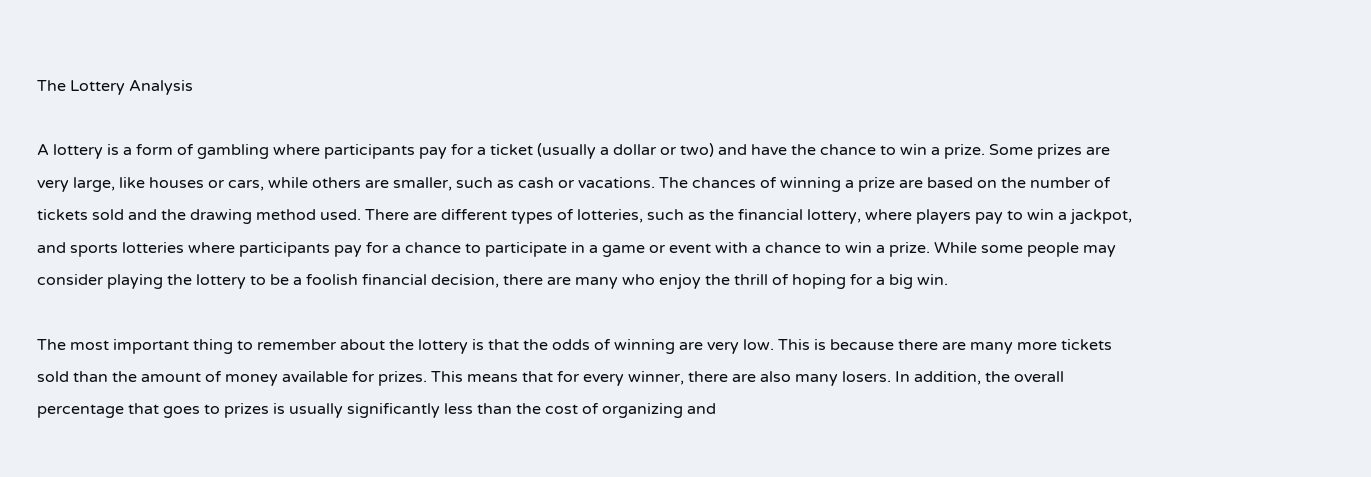The Lottery Analysis

A lottery is a form of gambling where participants pay for a ticket (usually a dollar or two) and have the chance to win a prize. Some prizes are very large, like houses or cars, while others are smaller, such as cash or vacations. The chances of winning a prize are based on the number of tickets sold and the drawing method used. There are different types of lotteries, such as the financial lottery, where players pay to win a jackpot, and sports lotteries where participants pay for a chance to participate in a game or event with a chance to win a prize. While some people may consider playing the lottery to be a foolish financial decision, there are many who enjoy the thrill of hoping for a big win.

The most important thing to remember about the lottery is that the odds of winning are very low. This is because there are many more tickets sold than the amount of money available for prizes. This means that for every winner, there are also many losers. In addition, the overall percentage that goes to prizes is usually significantly less than the cost of organizing and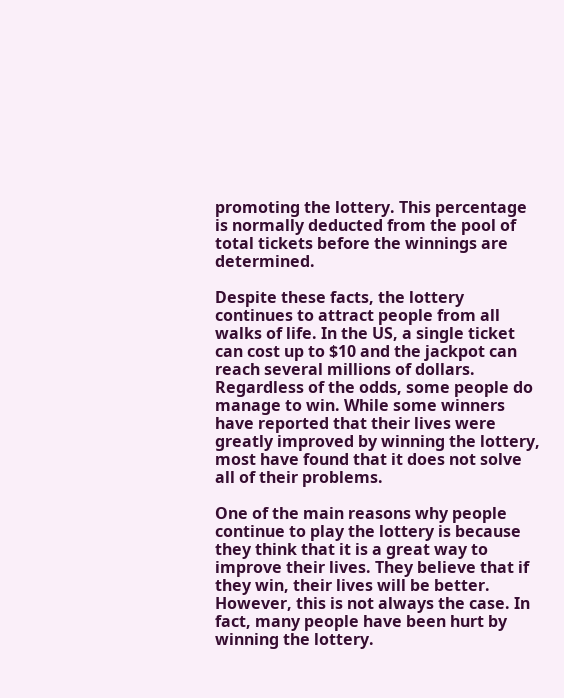promoting the lottery. This percentage is normally deducted from the pool of total tickets before the winnings are determined.

Despite these facts, the lottery continues to attract people from all walks of life. In the US, a single ticket can cost up to $10 and the jackpot can reach several millions of dollars. Regardless of the odds, some people do manage to win. While some winners have reported that their lives were greatly improved by winning the lottery, most have found that it does not solve all of their problems.

One of the main reasons why people continue to play the lottery is because they think that it is a great way to improve their lives. They believe that if they win, their lives will be better. However, this is not always the case. In fact, many people have been hurt by winning the lottery.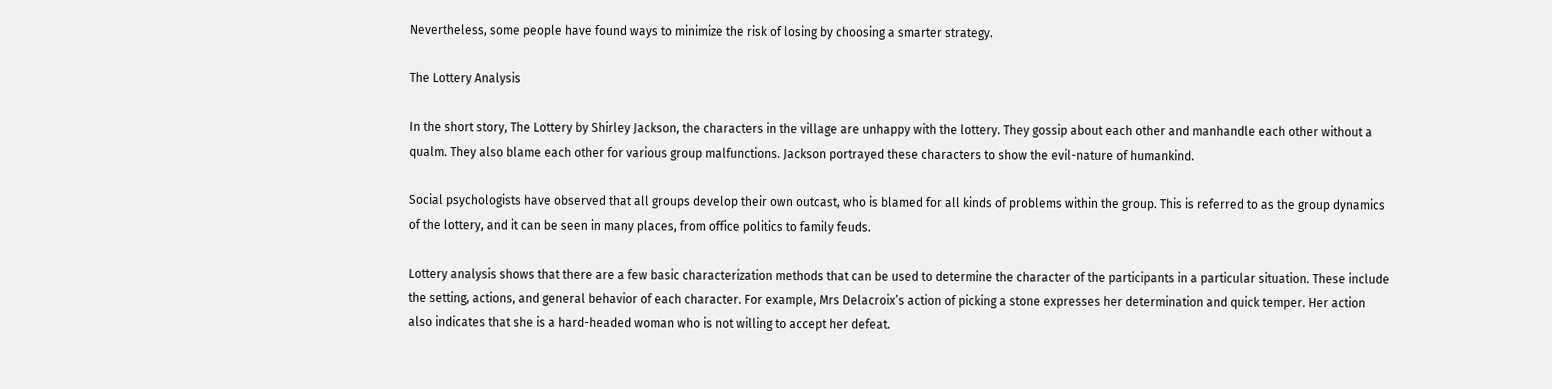Nevertheless, some people have found ways to minimize the risk of losing by choosing a smarter strategy.

The Lottery Analysis

In the short story, The Lottery by Shirley Jackson, the characters in the village are unhappy with the lottery. They gossip about each other and manhandle each other without a qualm. They also blame each other for various group malfunctions. Jackson portrayed these characters to show the evil-nature of humankind.

Social psychologists have observed that all groups develop their own outcast, who is blamed for all kinds of problems within the group. This is referred to as the group dynamics of the lottery, and it can be seen in many places, from office politics to family feuds.

Lottery analysis shows that there are a few basic characterization methods that can be used to determine the character of the participants in a particular situation. These include the setting, actions, and general behavior of each character. For example, Mrs Delacroix’s action of picking a stone expresses her determination and quick temper. Her action also indicates that she is a hard-headed woman who is not willing to accept her defeat.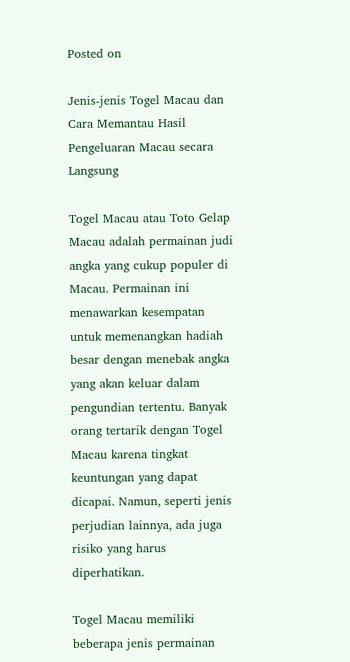Posted on

Jenis-jenis Togel Macau dan Cara Memantau Hasil Pengeluaran Macau secara Langsung

Togel Macau atau Toto Gelap Macau adalah permainan judi angka yang cukup populer di Macau. Permainan ini menawarkan kesempatan untuk memenangkan hadiah besar dengan menebak angka yang akan keluar dalam pengundian tertentu. Banyak orang tertarik dengan Togel Macau karena tingkat keuntungan yang dapat dicapai. Namun, seperti jenis perjudian lainnya, ada juga risiko yang harus diperhatikan.

Togel Macau memiliki beberapa jenis permainan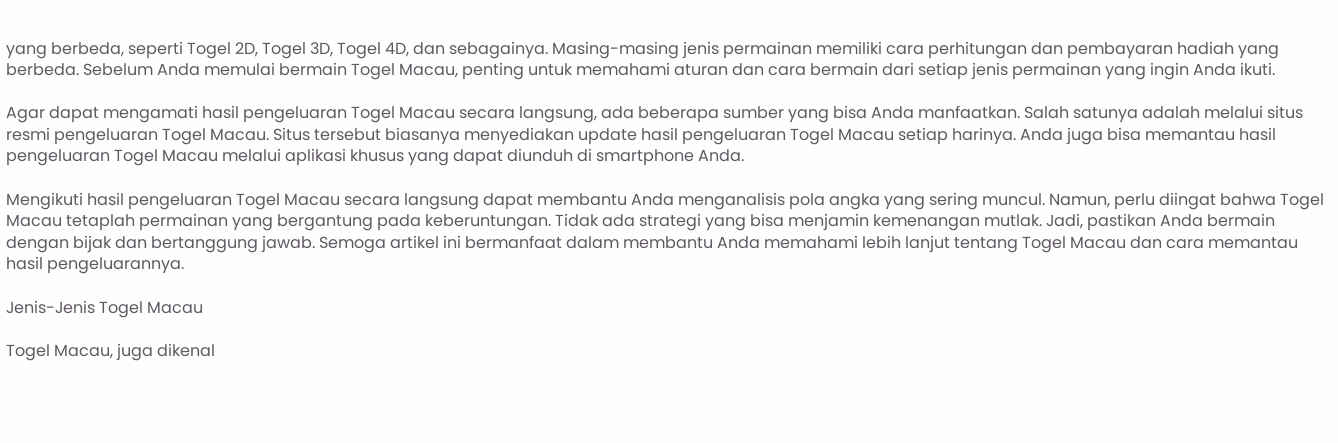yang berbeda, seperti Togel 2D, Togel 3D, Togel 4D, dan sebagainya. Masing-masing jenis permainan memiliki cara perhitungan dan pembayaran hadiah yang berbeda. Sebelum Anda memulai bermain Togel Macau, penting untuk memahami aturan dan cara bermain dari setiap jenis permainan yang ingin Anda ikuti.

Agar dapat mengamati hasil pengeluaran Togel Macau secara langsung, ada beberapa sumber yang bisa Anda manfaatkan. Salah satunya adalah melalui situs resmi pengeluaran Togel Macau. Situs tersebut biasanya menyediakan update hasil pengeluaran Togel Macau setiap harinya. Anda juga bisa memantau hasil pengeluaran Togel Macau melalui aplikasi khusus yang dapat diunduh di smartphone Anda.

Mengikuti hasil pengeluaran Togel Macau secara langsung dapat membantu Anda menganalisis pola angka yang sering muncul. Namun, perlu diingat bahwa Togel Macau tetaplah permainan yang bergantung pada keberuntungan. Tidak ada strategi yang bisa menjamin kemenangan mutlak. Jadi, pastikan Anda bermain dengan bijak dan bertanggung jawab. Semoga artikel ini bermanfaat dalam membantu Anda memahami lebih lanjut tentang Togel Macau dan cara memantau hasil pengeluarannya.

Jenis-Jenis Togel Macau

Togel Macau, juga dikenal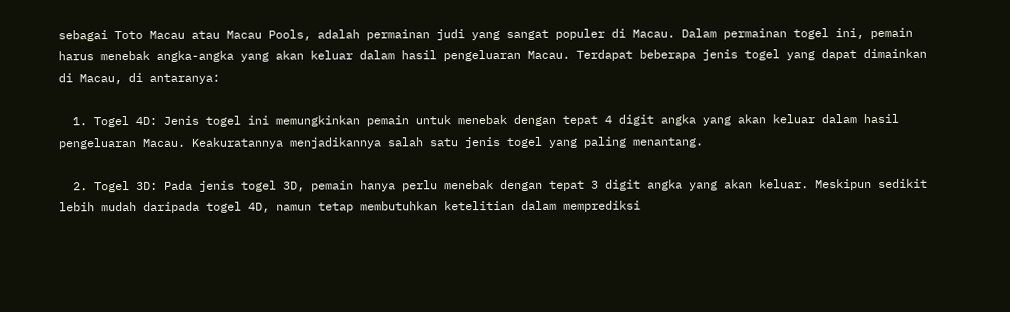sebagai Toto Macau atau Macau Pools, adalah permainan judi yang sangat populer di Macau. Dalam permainan togel ini, pemain harus menebak angka-angka yang akan keluar dalam hasil pengeluaran Macau. Terdapat beberapa jenis togel yang dapat dimainkan di Macau, di antaranya:

  1. Togel 4D: Jenis togel ini memungkinkan pemain untuk menebak dengan tepat 4 digit angka yang akan keluar dalam hasil pengeluaran Macau. Keakuratannya menjadikannya salah satu jenis togel yang paling menantang.

  2. Togel 3D: Pada jenis togel 3D, pemain hanya perlu menebak dengan tepat 3 digit angka yang akan keluar. Meskipun sedikit lebih mudah daripada togel 4D, namun tetap membutuhkan ketelitian dalam memprediksi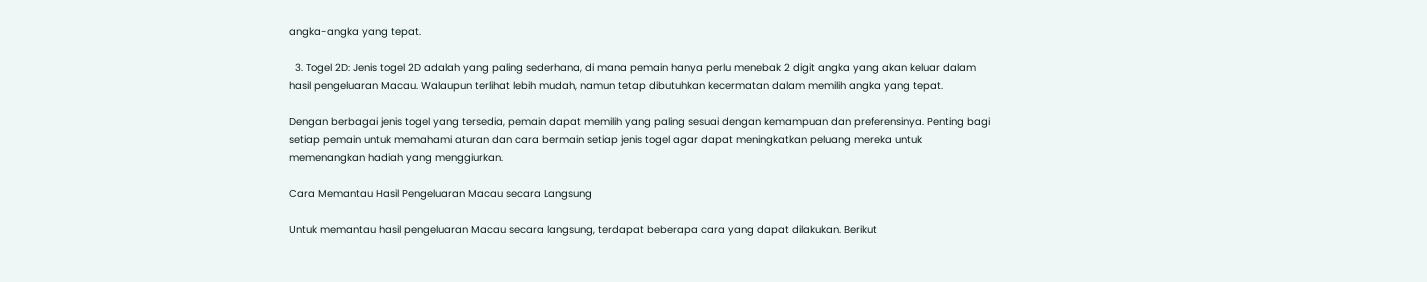angka-angka yang tepat.

  3. Togel 2D: Jenis togel 2D adalah yang paling sederhana, di mana pemain hanya perlu menebak 2 digit angka yang akan keluar dalam hasil pengeluaran Macau. Walaupun terlihat lebih mudah, namun tetap dibutuhkan kecermatan dalam memilih angka yang tepat.

Dengan berbagai jenis togel yang tersedia, pemain dapat memilih yang paling sesuai dengan kemampuan dan preferensinya. Penting bagi setiap pemain untuk memahami aturan dan cara bermain setiap jenis togel agar dapat meningkatkan peluang mereka untuk memenangkan hadiah yang menggiurkan.

Cara Memantau Hasil Pengeluaran Macau secara Langsung

Untuk memantau hasil pengeluaran Macau secara langsung, terdapat beberapa cara yang dapat dilakukan. Berikut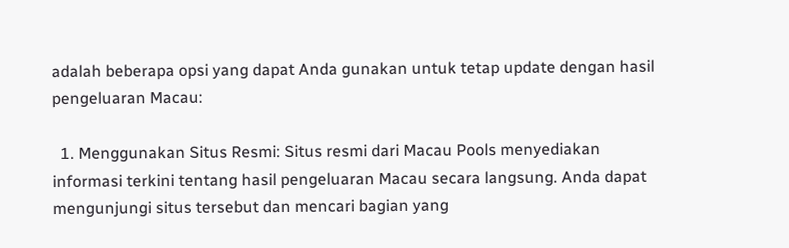adalah beberapa opsi yang dapat Anda gunakan untuk tetap update dengan hasil pengeluaran Macau:

  1. Menggunakan Situs Resmi: Situs resmi dari Macau Pools menyediakan informasi terkini tentang hasil pengeluaran Macau secara langsung. Anda dapat mengunjungi situs tersebut dan mencari bagian yang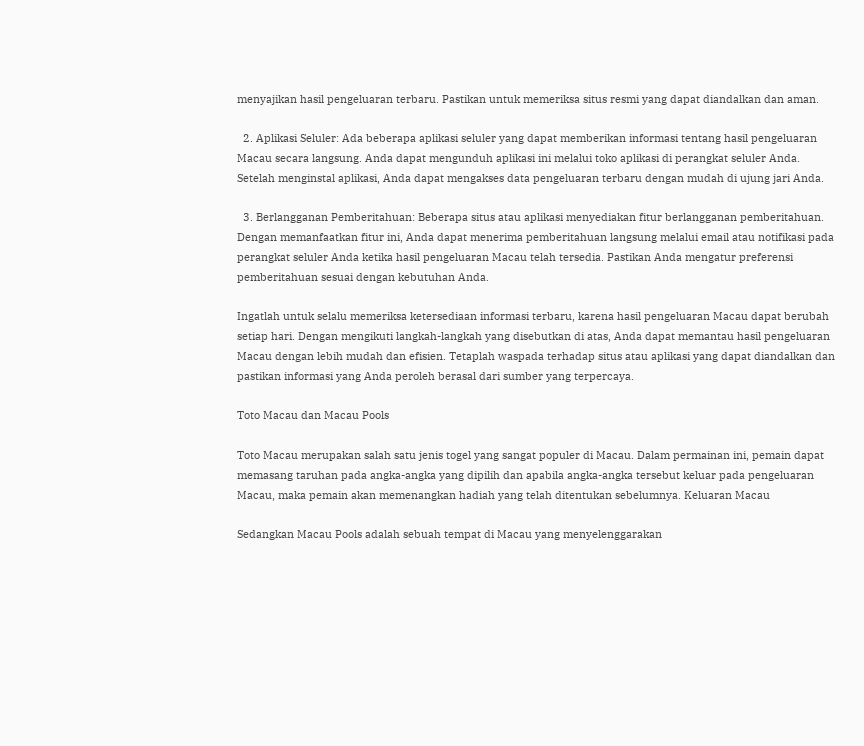menyajikan hasil pengeluaran terbaru. Pastikan untuk memeriksa situs resmi yang dapat diandalkan dan aman.

  2. Aplikasi Seluler: Ada beberapa aplikasi seluler yang dapat memberikan informasi tentang hasil pengeluaran Macau secara langsung. Anda dapat mengunduh aplikasi ini melalui toko aplikasi di perangkat seluler Anda. Setelah menginstal aplikasi, Anda dapat mengakses data pengeluaran terbaru dengan mudah di ujung jari Anda.

  3. Berlangganan Pemberitahuan: Beberapa situs atau aplikasi menyediakan fitur berlangganan pemberitahuan. Dengan memanfaatkan fitur ini, Anda dapat menerima pemberitahuan langsung melalui email atau notifikasi pada perangkat seluler Anda ketika hasil pengeluaran Macau telah tersedia. Pastikan Anda mengatur preferensi pemberitahuan sesuai dengan kebutuhan Anda.

Ingatlah untuk selalu memeriksa ketersediaan informasi terbaru, karena hasil pengeluaran Macau dapat berubah setiap hari. Dengan mengikuti langkah-langkah yang disebutkan di atas, Anda dapat memantau hasil pengeluaran Macau dengan lebih mudah dan efisien. Tetaplah waspada terhadap situs atau aplikasi yang dapat diandalkan dan pastikan informasi yang Anda peroleh berasal dari sumber yang terpercaya.

Toto Macau dan Macau Pools

Toto Macau merupakan salah satu jenis togel yang sangat populer di Macau. Dalam permainan ini, pemain dapat memasang taruhan pada angka-angka yang dipilih dan apabila angka-angka tersebut keluar pada pengeluaran Macau, maka pemain akan memenangkan hadiah yang telah ditentukan sebelumnya. Keluaran Macau

Sedangkan Macau Pools adalah sebuah tempat di Macau yang menyelenggarakan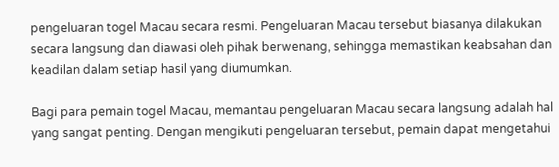pengeluaran togel Macau secara resmi. Pengeluaran Macau tersebut biasanya dilakukan secara langsung dan diawasi oleh pihak berwenang, sehingga memastikan keabsahan dan keadilan dalam setiap hasil yang diumumkan.

Bagi para pemain togel Macau, memantau pengeluaran Macau secara langsung adalah hal yang sangat penting. Dengan mengikuti pengeluaran tersebut, pemain dapat mengetahui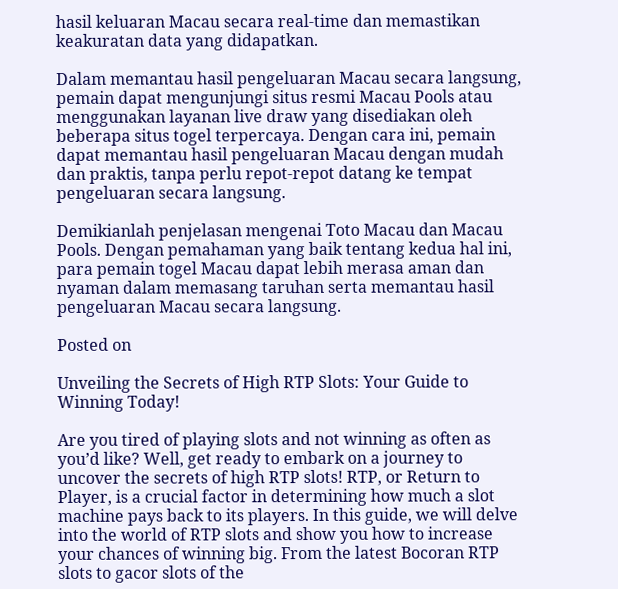hasil keluaran Macau secara real-time dan memastikan keakuratan data yang didapatkan.

Dalam memantau hasil pengeluaran Macau secara langsung, pemain dapat mengunjungi situs resmi Macau Pools atau menggunakan layanan live draw yang disediakan oleh beberapa situs togel terpercaya. Dengan cara ini, pemain dapat memantau hasil pengeluaran Macau dengan mudah dan praktis, tanpa perlu repot-repot datang ke tempat pengeluaran secara langsung.

Demikianlah penjelasan mengenai Toto Macau dan Macau Pools. Dengan pemahaman yang baik tentang kedua hal ini, para pemain togel Macau dapat lebih merasa aman dan nyaman dalam memasang taruhan serta memantau hasil pengeluaran Macau secara langsung.

Posted on

Unveiling the Secrets of High RTP Slots: Your Guide to Winning Today!

Are you tired of playing slots and not winning as often as you’d like? Well, get ready to embark on a journey to uncover the secrets of high RTP slots! RTP, or Return to Player, is a crucial factor in determining how much a slot machine pays back to its players. In this guide, we will delve into the world of RTP slots and show you how to increase your chances of winning big. From the latest Bocoran RTP slots to gacor slots of the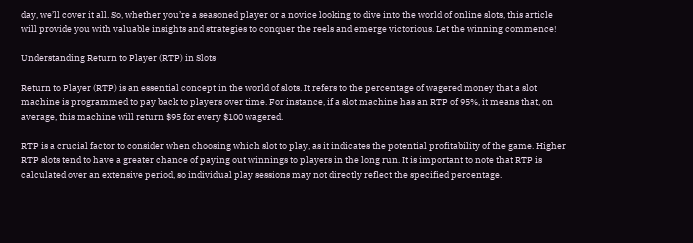day, we’ll cover it all. So, whether you’re a seasoned player or a novice looking to dive into the world of online slots, this article will provide you with valuable insights and strategies to conquer the reels and emerge victorious. Let the winning commence!

Understanding Return to Player (RTP) in Slots

Return to Player (RTP) is an essential concept in the world of slots. It refers to the percentage of wagered money that a slot machine is programmed to pay back to players over time. For instance, if a slot machine has an RTP of 95%, it means that, on average, this machine will return $95 for every $100 wagered.

RTP is a crucial factor to consider when choosing which slot to play, as it indicates the potential profitability of the game. Higher RTP slots tend to have a greater chance of paying out winnings to players in the long run. It is important to note that RTP is calculated over an extensive period, so individual play sessions may not directly reflect the specified percentage.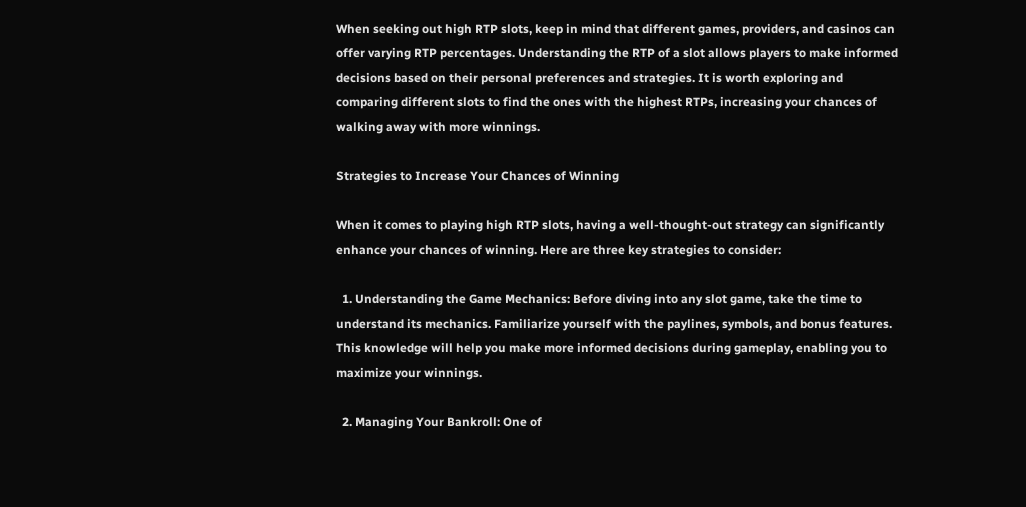When seeking out high RTP slots, keep in mind that different games, providers, and casinos can offer varying RTP percentages. Understanding the RTP of a slot allows players to make informed decisions based on their personal preferences and strategies. It is worth exploring and comparing different slots to find the ones with the highest RTPs, increasing your chances of walking away with more winnings.

Strategies to Increase Your Chances of Winning

When it comes to playing high RTP slots, having a well-thought-out strategy can significantly enhance your chances of winning. Here are three key strategies to consider:

  1. Understanding the Game Mechanics: Before diving into any slot game, take the time to understand its mechanics. Familiarize yourself with the paylines, symbols, and bonus features. This knowledge will help you make more informed decisions during gameplay, enabling you to maximize your winnings.

  2. Managing Your Bankroll: One of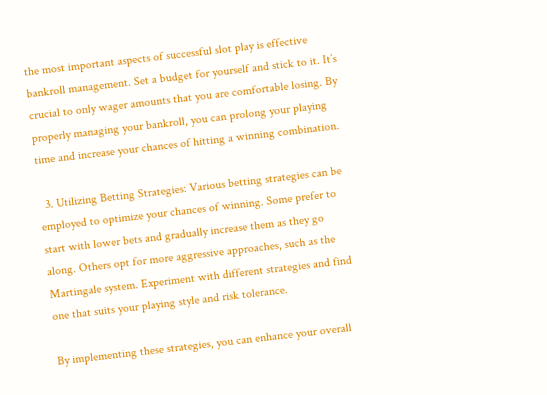the most important aspects of successful slot play is effective bankroll management. Set a budget for yourself and stick to it. It’s crucial to only wager amounts that you are comfortable losing. By properly managing your bankroll, you can prolong your playing time and increase your chances of hitting a winning combination.

  3. Utilizing Betting Strategies: Various betting strategies can be employed to optimize your chances of winning. Some prefer to start with lower bets and gradually increase them as they go along. Others opt for more aggressive approaches, such as the Martingale system. Experiment with different strategies and find one that suits your playing style and risk tolerance.

By implementing these strategies, you can enhance your overall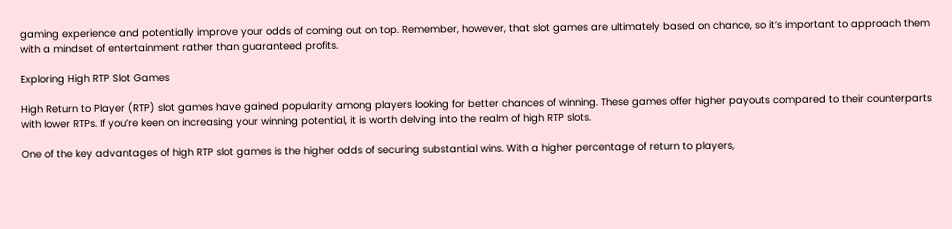gaming experience and potentially improve your odds of coming out on top. Remember, however, that slot games are ultimately based on chance, so it’s important to approach them with a mindset of entertainment rather than guaranteed profits.

Exploring High RTP Slot Games

High Return to Player (RTP) slot games have gained popularity among players looking for better chances of winning. These games offer higher payouts compared to their counterparts with lower RTPs. If you’re keen on increasing your winning potential, it is worth delving into the realm of high RTP slots.

One of the key advantages of high RTP slot games is the higher odds of securing substantial wins. With a higher percentage of return to players,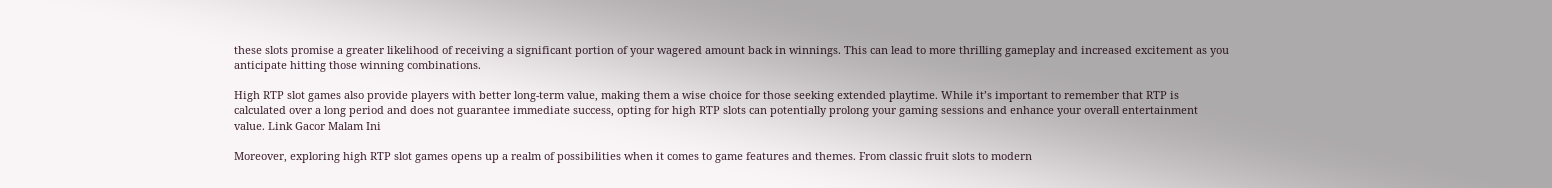these slots promise a greater likelihood of receiving a significant portion of your wagered amount back in winnings. This can lead to more thrilling gameplay and increased excitement as you anticipate hitting those winning combinations.

High RTP slot games also provide players with better long-term value, making them a wise choice for those seeking extended playtime. While it’s important to remember that RTP is calculated over a long period and does not guarantee immediate success, opting for high RTP slots can potentially prolong your gaming sessions and enhance your overall entertainment value. Link Gacor Malam Ini

Moreover, exploring high RTP slot games opens up a realm of possibilities when it comes to game features and themes. From classic fruit slots to modern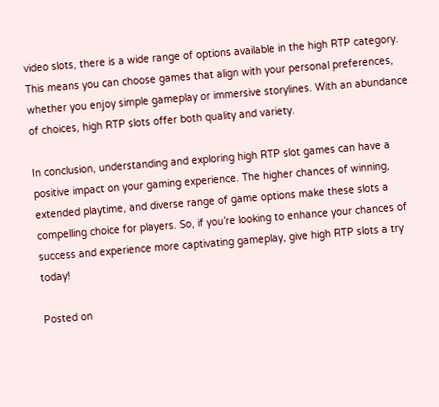video slots, there is a wide range of options available in the high RTP category. This means you can choose games that align with your personal preferences, whether you enjoy simple gameplay or immersive storylines. With an abundance of choices, high RTP slots offer both quality and variety.

In conclusion, understanding and exploring high RTP slot games can have a positive impact on your gaming experience. The higher chances of winning, extended playtime, and diverse range of game options make these slots a compelling choice for players. So, if you’re looking to enhance your chances of success and experience more captivating gameplay, give high RTP slots a try today!

Posted on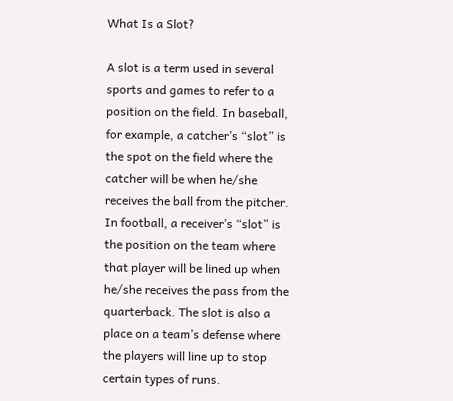What Is a Slot?

A slot is a term used in several sports and games to refer to a position on the field. In baseball, for example, a catcher’s “slot” is the spot on the field where the catcher will be when he/she receives the ball from the pitcher. In football, a receiver’s “slot” is the position on the team where that player will be lined up when he/she receives the pass from the quarterback. The slot is also a place on a team’s defense where the players will line up to stop certain types of runs.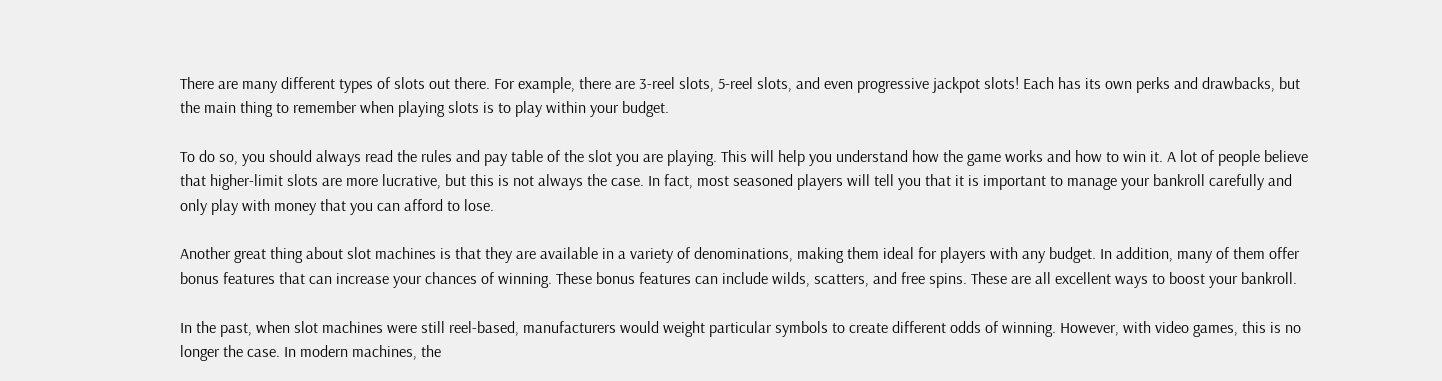There are many different types of slots out there. For example, there are 3-reel slots, 5-reel slots, and even progressive jackpot slots! Each has its own perks and drawbacks, but the main thing to remember when playing slots is to play within your budget.

To do so, you should always read the rules and pay table of the slot you are playing. This will help you understand how the game works and how to win it. A lot of people believe that higher-limit slots are more lucrative, but this is not always the case. In fact, most seasoned players will tell you that it is important to manage your bankroll carefully and only play with money that you can afford to lose.

Another great thing about slot machines is that they are available in a variety of denominations, making them ideal for players with any budget. In addition, many of them offer bonus features that can increase your chances of winning. These bonus features can include wilds, scatters, and free spins. These are all excellent ways to boost your bankroll.

In the past, when slot machines were still reel-based, manufacturers would weight particular symbols to create different odds of winning. However, with video games, this is no longer the case. In modern machines, the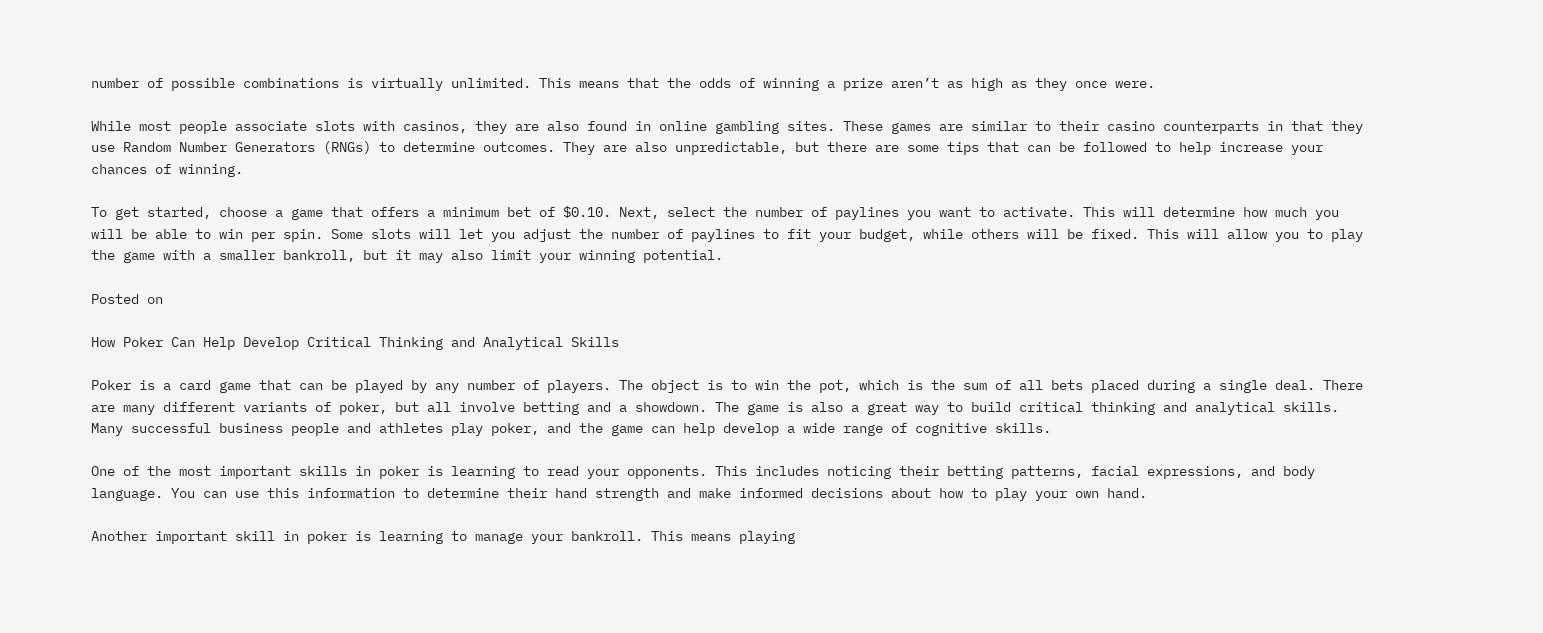number of possible combinations is virtually unlimited. This means that the odds of winning a prize aren’t as high as they once were.

While most people associate slots with casinos, they are also found in online gambling sites. These games are similar to their casino counterparts in that they use Random Number Generators (RNGs) to determine outcomes. They are also unpredictable, but there are some tips that can be followed to help increase your chances of winning.

To get started, choose a game that offers a minimum bet of $0.10. Next, select the number of paylines you want to activate. This will determine how much you will be able to win per spin. Some slots will let you adjust the number of paylines to fit your budget, while others will be fixed. This will allow you to play the game with a smaller bankroll, but it may also limit your winning potential.

Posted on

How Poker Can Help Develop Critical Thinking and Analytical Skills

Poker is a card game that can be played by any number of players. The object is to win the pot, which is the sum of all bets placed during a single deal. There are many different variants of poker, but all involve betting and a showdown. The game is also a great way to build critical thinking and analytical skills. Many successful business people and athletes play poker, and the game can help develop a wide range of cognitive skills.

One of the most important skills in poker is learning to read your opponents. This includes noticing their betting patterns, facial expressions, and body language. You can use this information to determine their hand strength and make informed decisions about how to play your own hand.

Another important skill in poker is learning to manage your bankroll. This means playing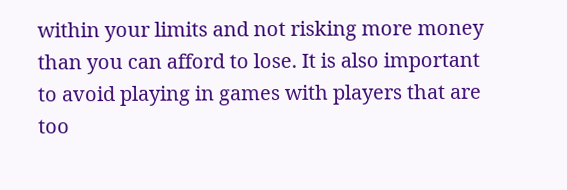within your limits and not risking more money than you can afford to lose. It is also important to avoid playing in games with players that are too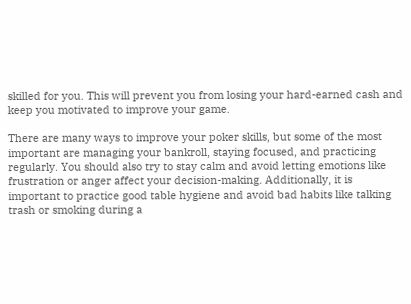skilled for you. This will prevent you from losing your hard-earned cash and keep you motivated to improve your game.

There are many ways to improve your poker skills, but some of the most important are managing your bankroll, staying focused, and practicing regularly. You should also try to stay calm and avoid letting emotions like frustration or anger affect your decision-making. Additionally, it is important to practice good table hygiene and avoid bad habits like talking trash or smoking during a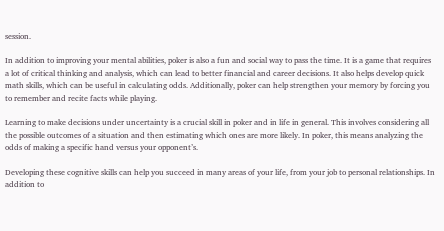session.

In addition to improving your mental abilities, poker is also a fun and social way to pass the time. It is a game that requires a lot of critical thinking and analysis, which can lead to better financial and career decisions. It also helps develop quick math skills, which can be useful in calculating odds. Additionally, poker can help strengthen your memory by forcing you to remember and recite facts while playing.

Learning to make decisions under uncertainty is a crucial skill in poker and in life in general. This involves considering all the possible outcomes of a situation and then estimating which ones are more likely. In poker, this means analyzing the odds of making a specific hand versus your opponent’s.

Developing these cognitive skills can help you succeed in many areas of your life, from your job to personal relationships. In addition to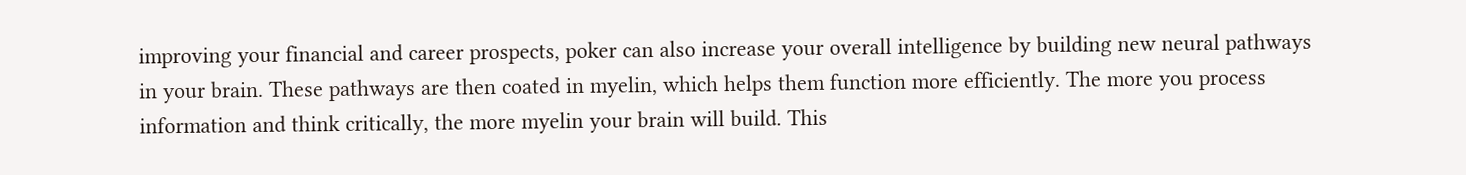improving your financial and career prospects, poker can also increase your overall intelligence by building new neural pathways in your brain. These pathways are then coated in myelin, which helps them function more efficiently. The more you process information and think critically, the more myelin your brain will build. This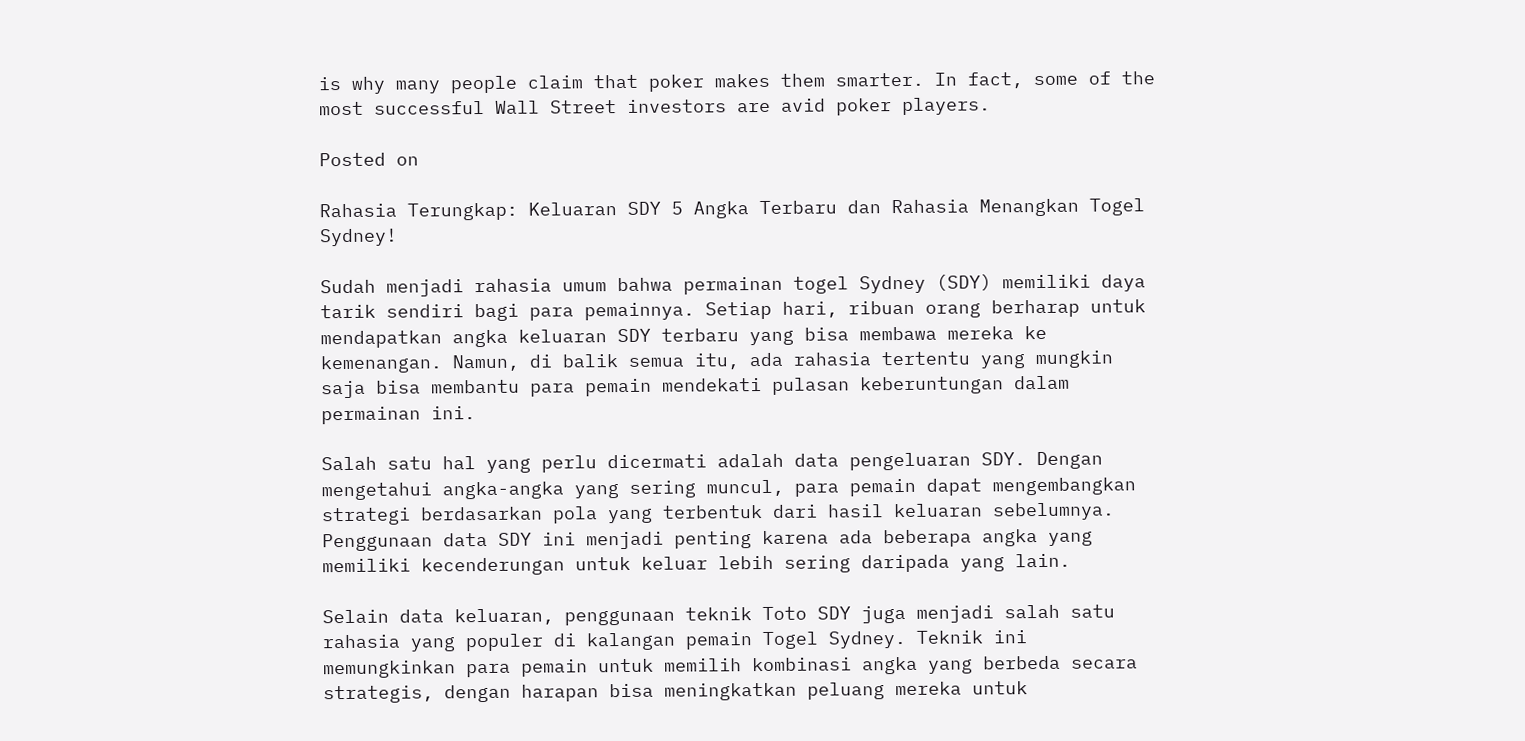is why many people claim that poker makes them smarter. In fact, some of the most successful Wall Street investors are avid poker players.

Posted on

Rahasia Terungkap: Keluaran SDY 5 Angka Terbaru dan Rahasia Menangkan Togel Sydney!

Sudah menjadi rahasia umum bahwa permainan togel Sydney (SDY) memiliki daya tarik sendiri bagi para pemainnya. Setiap hari, ribuan orang berharap untuk mendapatkan angka keluaran SDY terbaru yang bisa membawa mereka ke kemenangan. Namun, di balik semua itu, ada rahasia tertentu yang mungkin saja bisa membantu para pemain mendekati pulasan keberuntungan dalam permainan ini.

Salah satu hal yang perlu dicermati adalah data pengeluaran SDY. Dengan mengetahui angka-angka yang sering muncul, para pemain dapat mengembangkan strategi berdasarkan pola yang terbentuk dari hasil keluaran sebelumnya. Penggunaan data SDY ini menjadi penting karena ada beberapa angka yang memiliki kecenderungan untuk keluar lebih sering daripada yang lain.

Selain data keluaran, penggunaan teknik Toto SDY juga menjadi salah satu rahasia yang populer di kalangan pemain Togel Sydney. Teknik ini memungkinkan para pemain untuk memilih kombinasi angka yang berbeda secara strategis, dengan harapan bisa meningkatkan peluang mereka untuk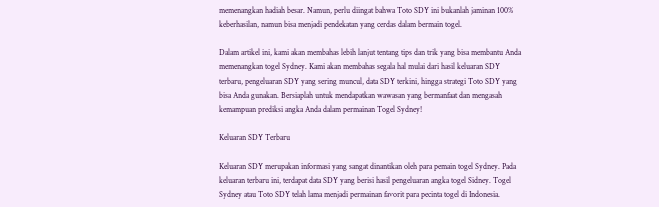memenangkan hadiah besar. Namun, perlu diingat bahwa Toto SDY ini bukanlah jaminan 100% keberhasilan, namun bisa menjadi pendekatan yang cerdas dalam bermain togel.

Dalam artikel ini, kami akan membahas lebih lanjut tentang tips dan trik yang bisa membantu Anda memenangkan togel Sydney. Kami akan membahas segala hal mulai dari hasil keluaran SDY terbaru, pengeluaran SDY yang sering muncul, data SDY terkini, hingga strategi Toto SDY yang bisa Anda gunakan. Bersiaplah untuk mendapatkan wawasan yang bermanfaat dan mengasah kemampuan prediksi angka Anda dalam permainan Togel Sydney!

Keluaran SDY Terbaru

Keluaran SDY merupakan informasi yang sangat dinantikan oleh para pemain togel Sydney. Pada keluaran terbaru ini, terdapat data SDY yang berisi hasil pengeluaran angka togel Sidney. Togel Sydney atau Toto SDY telah lama menjadi permainan favorit para pecinta togel di Indonesia.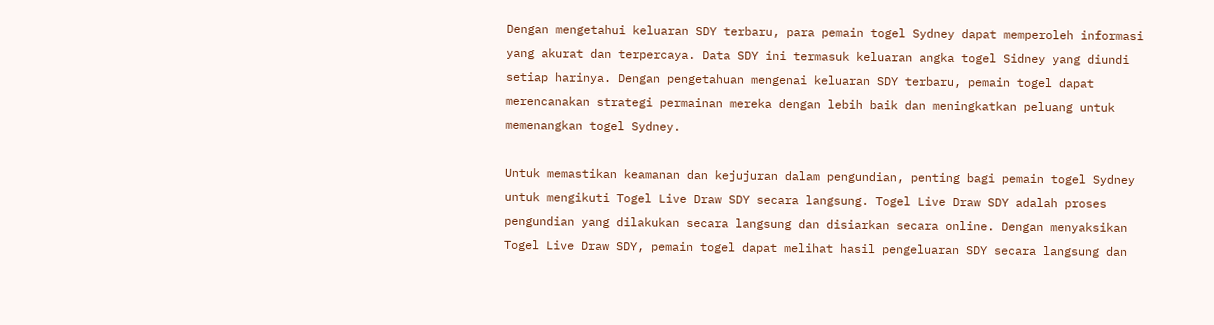Dengan mengetahui keluaran SDY terbaru, para pemain togel Sydney dapat memperoleh informasi yang akurat dan terpercaya. Data SDY ini termasuk keluaran angka togel Sidney yang diundi setiap harinya. Dengan pengetahuan mengenai keluaran SDY terbaru, pemain togel dapat merencanakan strategi permainan mereka dengan lebih baik dan meningkatkan peluang untuk memenangkan togel Sydney.

Untuk memastikan keamanan dan kejujuran dalam pengundian, penting bagi pemain togel Sydney untuk mengikuti Togel Live Draw SDY secara langsung. Togel Live Draw SDY adalah proses pengundian yang dilakukan secara langsung dan disiarkan secara online. Dengan menyaksikan Togel Live Draw SDY, pemain togel dapat melihat hasil pengeluaran SDY secara langsung dan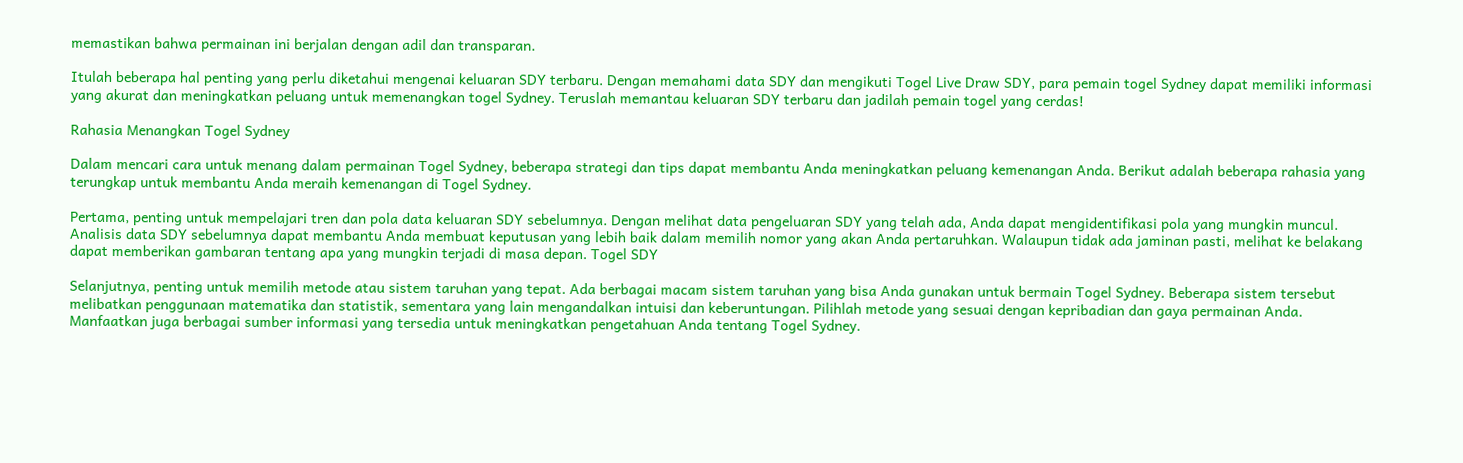memastikan bahwa permainan ini berjalan dengan adil dan transparan.

Itulah beberapa hal penting yang perlu diketahui mengenai keluaran SDY terbaru. Dengan memahami data SDY dan mengikuti Togel Live Draw SDY, para pemain togel Sydney dapat memiliki informasi yang akurat dan meningkatkan peluang untuk memenangkan togel Sydney. Teruslah memantau keluaran SDY terbaru dan jadilah pemain togel yang cerdas!

Rahasia Menangkan Togel Sydney

Dalam mencari cara untuk menang dalam permainan Togel Sydney, beberapa strategi dan tips dapat membantu Anda meningkatkan peluang kemenangan Anda. Berikut adalah beberapa rahasia yang terungkap untuk membantu Anda meraih kemenangan di Togel Sydney.

Pertama, penting untuk mempelajari tren dan pola data keluaran SDY sebelumnya. Dengan melihat data pengeluaran SDY yang telah ada, Anda dapat mengidentifikasi pola yang mungkin muncul. Analisis data SDY sebelumnya dapat membantu Anda membuat keputusan yang lebih baik dalam memilih nomor yang akan Anda pertaruhkan. Walaupun tidak ada jaminan pasti, melihat ke belakang dapat memberikan gambaran tentang apa yang mungkin terjadi di masa depan. Togel SDY

Selanjutnya, penting untuk memilih metode atau sistem taruhan yang tepat. Ada berbagai macam sistem taruhan yang bisa Anda gunakan untuk bermain Togel Sydney. Beberapa sistem tersebut melibatkan penggunaan matematika dan statistik, sementara yang lain mengandalkan intuisi dan keberuntungan. Pilihlah metode yang sesuai dengan kepribadian dan gaya permainan Anda. Manfaatkan juga berbagai sumber informasi yang tersedia untuk meningkatkan pengetahuan Anda tentang Togel Sydney.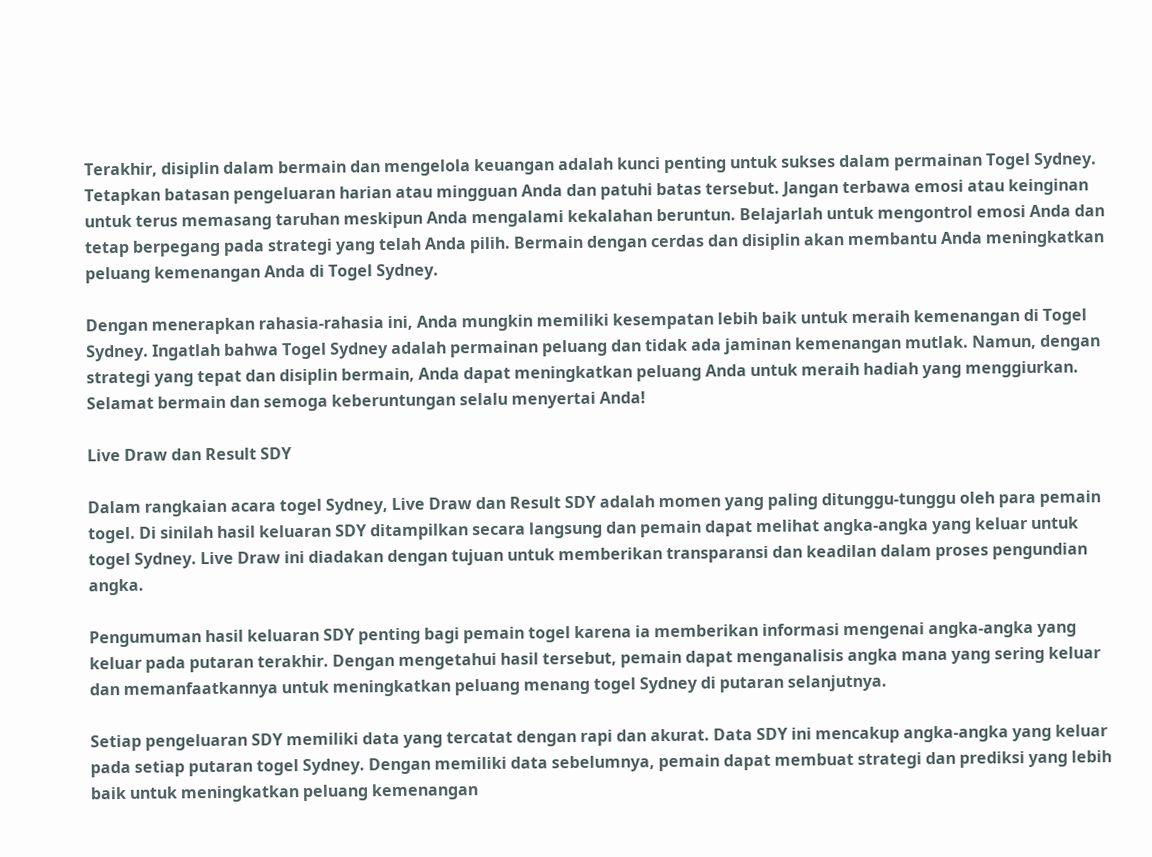Terakhir, disiplin dalam bermain dan mengelola keuangan adalah kunci penting untuk sukses dalam permainan Togel Sydney. Tetapkan batasan pengeluaran harian atau mingguan Anda dan patuhi batas tersebut. Jangan terbawa emosi atau keinginan untuk terus memasang taruhan meskipun Anda mengalami kekalahan beruntun. Belajarlah untuk mengontrol emosi Anda dan tetap berpegang pada strategi yang telah Anda pilih. Bermain dengan cerdas dan disiplin akan membantu Anda meningkatkan peluang kemenangan Anda di Togel Sydney.

Dengan menerapkan rahasia-rahasia ini, Anda mungkin memiliki kesempatan lebih baik untuk meraih kemenangan di Togel Sydney. Ingatlah bahwa Togel Sydney adalah permainan peluang dan tidak ada jaminan kemenangan mutlak. Namun, dengan strategi yang tepat dan disiplin bermain, Anda dapat meningkatkan peluang Anda untuk meraih hadiah yang menggiurkan. Selamat bermain dan semoga keberuntungan selalu menyertai Anda!

Live Draw dan Result SDY

Dalam rangkaian acara togel Sydney, Live Draw dan Result SDY adalah momen yang paling ditunggu-tunggu oleh para pemain togel. Di sinilah hasil keluaran SDY ditampilkan secara langsung dan pemain dapat melihat angka-angka yang keluar untuk togel Sydney. Live Draw ini diadakan dengan tujuan untuk memberikan transparansi dan keadilan dalam proses pengundian angka.

Pengumuman hasil keluaran SDY penting bagi pemain togel karena ia memberikan informasi mengenai angka-angka yang keluar pada putaran terakhir. Dengan mengetahui hasil tersebut, pemain dapat menganalisis angka mana yang sering keluar dan memanfaatkannya untuk meningkatkan peluang menang togel Sydney di putaran selanjutnya.

Setiap pengeluaran SDY memiliki data yang tercatat dengan rapi dan akurat. Data SDY ini mencakup angka-angka yang keluar pada setiap putaran togel Sydney. Dengan memiliki data sebelumnya, pemain dapat membuat strategi dan prediksi yang lebih baik untuk meningkatkan peluang kemenangan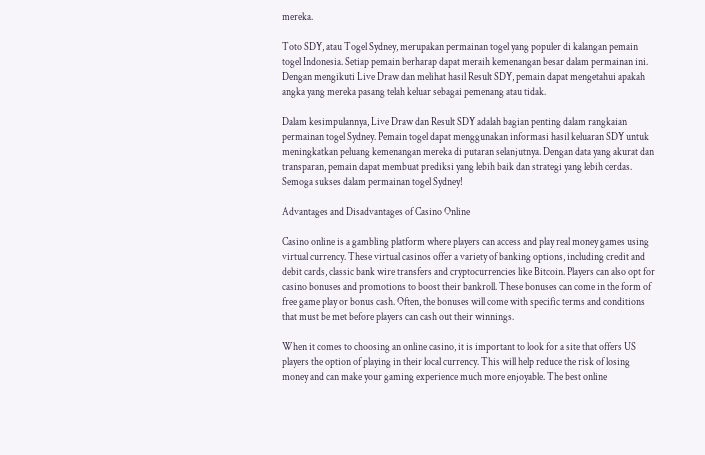mereka.

Toto SDY, atau Togel Sydney, merupakan permainan togel yang populer di kalangan pemain togel Indonesia. Setiap pemain berharap dapat meraih kemenangan besar dalam permainan ini. Dengan mengikuti Live Draw dan melihat hasil Result SDY, pemain dapat mengetahui apakah angka yang mereka pasang telah keluar sebagai pemenang atau tidak.

Dalam kesimpulannya, Live Draw dan Result SDY adalah bagian penting dalam rangkaian permainan togel Sydney. Pemain togel dapat menggunakan informasi hasil keluaran SDY untuk meningkatkan peluang kemenangan mereka di putaran selanjutnya. Dengan data yang akurat dan transparan, pemain dapat membuat prediksi yang lebih baik dan strategi yang lebih cerdas. Semoga sukses dalam permainan togel Sydney!

Advantages and Disadvantages of Casino Online

Casino online is a gambling platform where players can access and play real money games using virtual currency. These virtual casinos offer a variety of banking options, including credit and debit cards, classic bank wire transfers and cryptocurrencies like Bitcoin. Players can also opt for casino bonuses and promotions to boost their bankroll. These bonuses can come in the form of free game play or bonus cash. Often, the bonuses will come with specific terms and conditions that must be met before players can cash out their winnings.

When it comes to choosing an online casino, it is important to look for a site that offers US players the option of playing in their local currency. This will help reduce the risk of losing money and can make your gaming experience much more enjoyable. The best online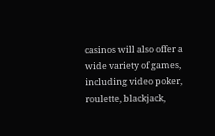casinos will also offer a wide variety of games, including video poker, roulette, blackjack,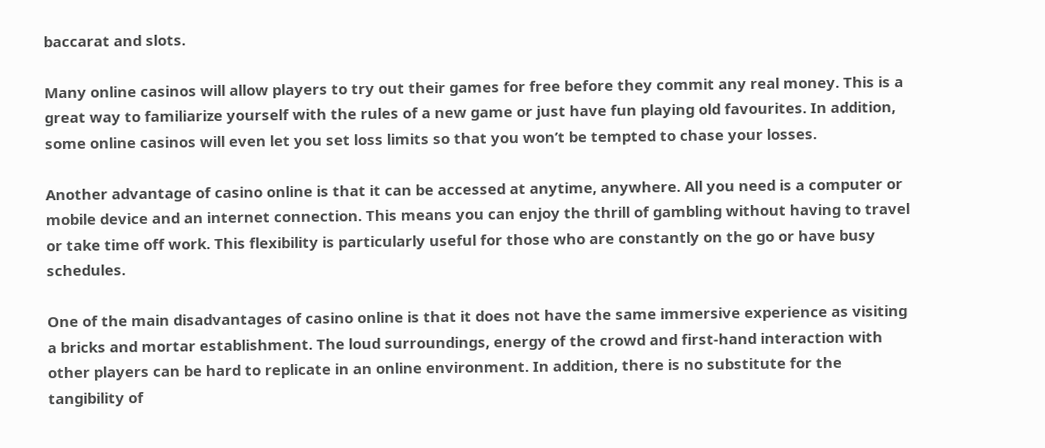baccarat and slots.

Many online casinos will allow players to try out their games for free before they commit any real money. This is a great way to familiarize yourself with the rules of a new game or just have fun playing old favourites. In addition, some online casinos will even let you set loss limits so that you won’t be tempted to chase your losses.

Another advantage of casino online is that it can be accessed at anytime, anywhere. All you need is a computer or mobile device and an internet connection. This means you can enjoy the thrill of gambling without having to travel or take time off work. This flexibility is particularly useful for those who are constantly on the go or have busy schedules.

One of the main disadvantages of casino online is that it does not have the same immersive experience as visiting a bricks and mortar establishment. The loud surroundings, energy of the crowd and first-hand interaction with other players can be hard to replicate in an online environment. In addition, there is no substitute for the tangibility of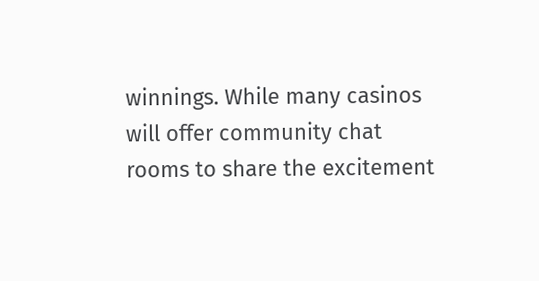winnings. While many casinos will offer community chat rooms to share the excitement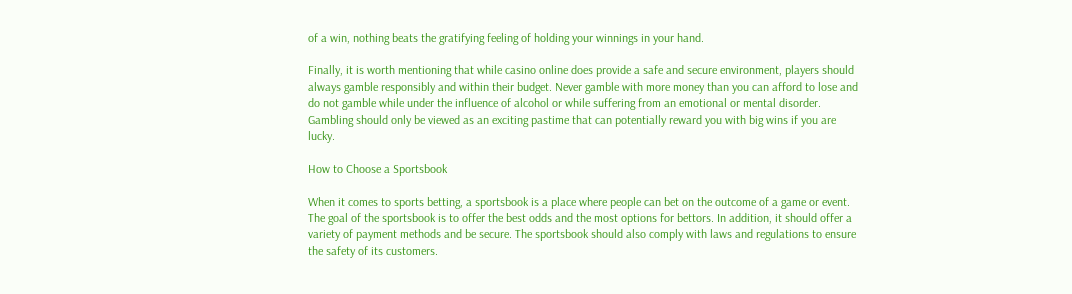of a win, nothing beats the gratifying feeling of holding your winnings in your hand.

Finally, it is worth mentioning that while casino online does provide a safe and secure environment, players should always gamble responsibly and within their budget. Never gamble with more money than you can afford to lose and do not gamble while under the influence of alcohol or while suffering from an emotional or mental disorder. Gambling should only be viewed as an exciting pastime that can potentially reward you with big wins if you are lucky.

How to Choose a Sportsbook

When it comes to sports betting, a sportsbook is a place where people can bet on the outcome of a game or event. The goal of the sportsbook is to offer the best odds and the most options for bettors. In addition, it should offer a variety of payment methods and be secure. The sportsbook should also comply with laws and regulations to ensure the safety of its customers.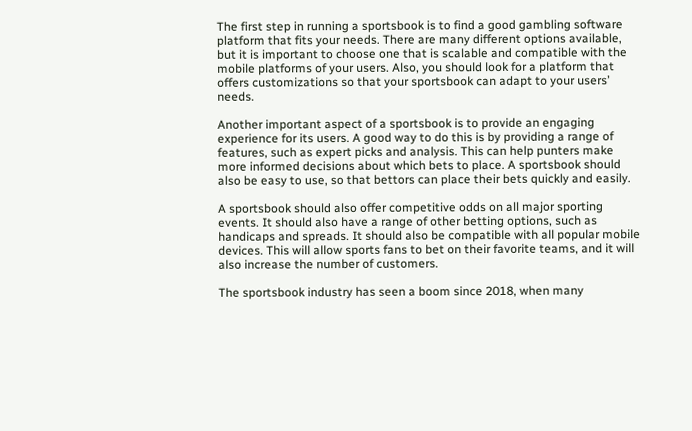The first step in running a sportsbook is to find a good gambling software platform that fits your needs. There are many different options available, but it is important to choose one that is scalable and compatible with the mobile platforms of your users. Also, you should look for a platform that offers customizations so that your sportsbook can adapt to your users’ needs.

Another important aspect of a sportsbook is to provide an engaging experience for its users. A good way to do this is by providing a range of features, such as expert picks and analysis. This can help punters make more informed decisions about which bets to place. A sportsbook should also be easy to use, so that bettors can place their bets quickly and easily.

A sportsbook should also offer competitive odds on all major sporting events. It should also have a range of other betting options, such as handicaps and spreads. It should also be compatible with all popular mobile devices. This will allow sports fans to bet on their favorite teams, and it will also increase the number of customers.

The sportsbook industry has seen a boom since 2018, when many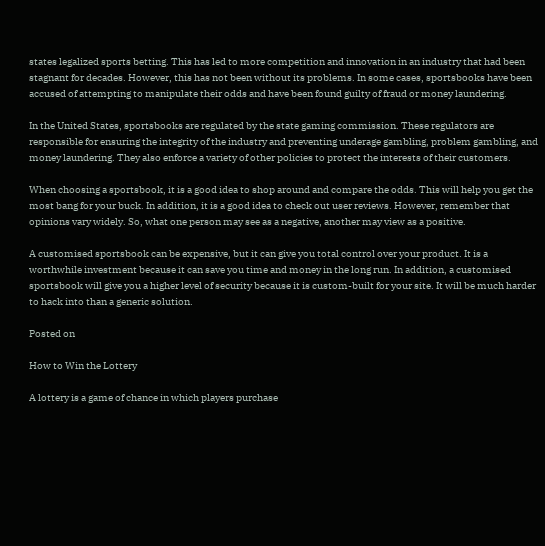states legalized sports betting. This has led to more competition and innovation in an industry that had been stagnant for decades. However, this has not been without its problems. In some cases, sportsbooks have been accused of attempting to manipulate their odds and have been found guilty of fraud or money laundering.

In the United States, sportsbooks are regulated by the state gaming commission. These regulators are responsible for ensuring the integrity of the industry and preventing underage gambling, problem gambling, and money laundering. They also enforce a variety of other policies to protect the interests of their customers.

When choosing a sportsbook, it is a good idea to shop around and compare the odds. This will help you get the most bang for your buck. In addition, it is a good idea to check out user reviews. However, remember that opinions vary widely. So, what one person may see as a negative, another may view as a positive.

A customised sportsbook can be expensive, but it can give you total control over your product. It is a worthwhile investment because it can save you time and money in the long run. In addition, a customised sportsbook will give you a higher level of security because it is custom-built for your site. It will be much harder to hack into than a generic solution.

Posted on

How to Win the Lottery

A lottery is a game of chance in which players purchase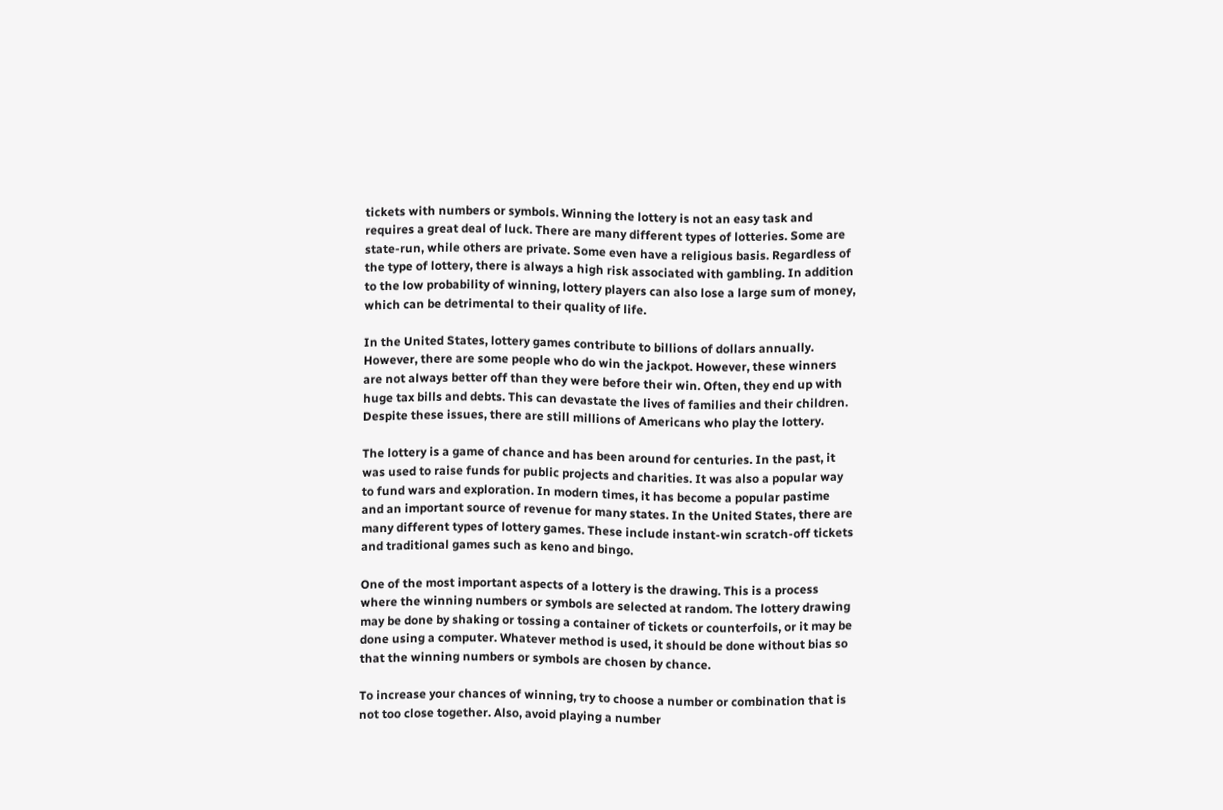tickets with numbers or symbols. Winning the lottery is not an easy task and requires a great deal of luck. There are many different types of lotteries. Some are state-run, while others are private. Some even have a religious basis. Regardless of the type of lottery, there is always a high risk associated with gambling. In addition to the low probability of winning, lottery players can also lose a large sum of money, which can be detrimental to their quality of life.

In the United States, lottery games contribute to billions of dollars annually. However, there are some people who do win the jackpot. However, these winners are not always better off than they were before their win. Often, they end up with huge tax bills and debts. This can devastate the lives of families and their children. Despite these issues, there are still millions of Americans who play the lottery.

The lottery is a game of chance and has been around for centuries. In the past, it was used to raise funds for public projects and charities. It was also a popular way to fund wars and exploration. In modern times, it has become a popular pastime and an important source of revenue for many states. In the United States, there are many different types of lottery games. These include instant-win scratch-off tickets and traditional games such as keno and bingo.

One of the most important aspects of a lottery is the drawing. This is a process where the winning numbers or symbols are selected at random. The lottery drawing may be done by shaking or tossing a container of tickets or counterfoils, or it may be done using a computer. Whatever method is used, it should be done without bias so that the winning numbers or symbols are chosen by chance.

To increase your chances of winning, try to choose a number or combination that is not too close together. Also, avoid playing a number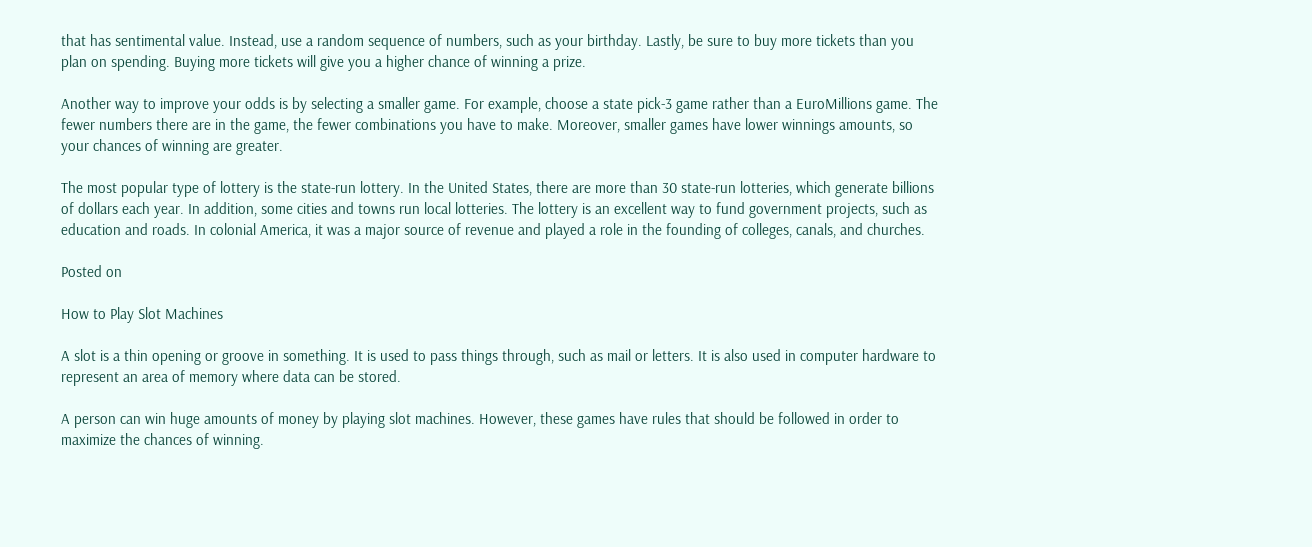that has sentimental value. Instead, use a random sequence of numbers, such as your birthday. Lastly, be sure to buy more tickets than you plan on spending. Buying more tickets will give you a higher chance of winning a prize.

Another way to improve your odds is by selecting a smaller game. For example, choose a state pick-3 game rather than a EuroMillions game. The fewer numbers there are in the game, the fewer combinations you have to make. Moreover, smaller games have lower winnings amounts, so your chances of winning are greater.

The most popular type of lottery is the state-run lottery. In the United States, there are more than 30 state-run lotteries, which generate billions of dollars each year. In addition, some cities and towns run local lotteries. The lottery is an excellent way to fund government projects, such as education and roads. In colonial America, it was a major source of revenue and played a role in the founding of colleges, canals, and churches.

Posted on

How to Play Slot Machines

A slot is a thin opening or groove in something. It is used to pass things through, such as mail or letters. It is also used in computer hardware to represent an area of memory where data can be stored.

A person can win huge amounts of money by playing slot machines. However, these games have rules that should be followed in order to maximize the chances of winning.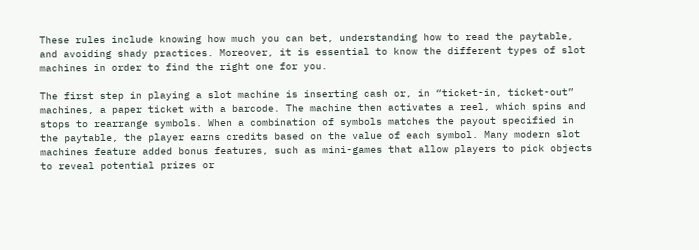These rules include knowing how much you can bet, understanding how to read the paytable, and avoiding shady practices. Moreover, it is essential to know the different types of slot machines in order to find the right one for you.

The first step in playing a slot machine is inserting cash or, in “ticket-in, ticket-out” machines, a paper ticket with a barcode. The machine then activates a reel, which spins and stops to rearrange symbols. When a combination of symbols matches the payout specified in the paytable, the player earns credits based on the value of each symbol. Many modern slot machines feature added bonus features, such as mini-games that allow players to pick objects to reveal potential prizes or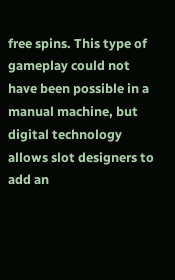free spins. This type of gameplay could not have been possible in a manual machine, but digital technology allows slot designers to add an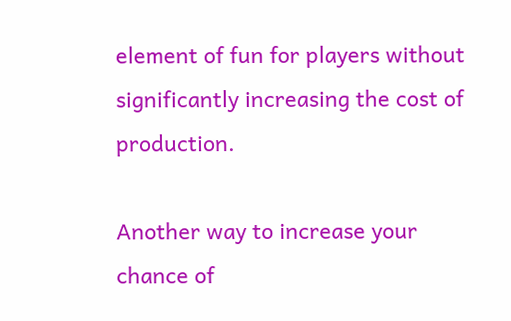element of fun for players without significantly increasing the cost of production.

Another way to increase your chance of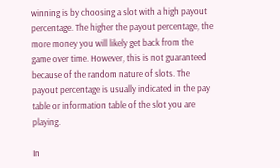winning is by choosing a slot with a high payout percentage. The higher the payout percentage, the more money you will likely get back from the game over time. However, this is not guaranteed because of the random nature of slots. The payout percentage is usually indicated in the pay table or information table of the slot you are playing.

In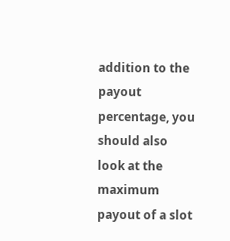addition to the payout percentage, you should also look at the maximum payout of a slot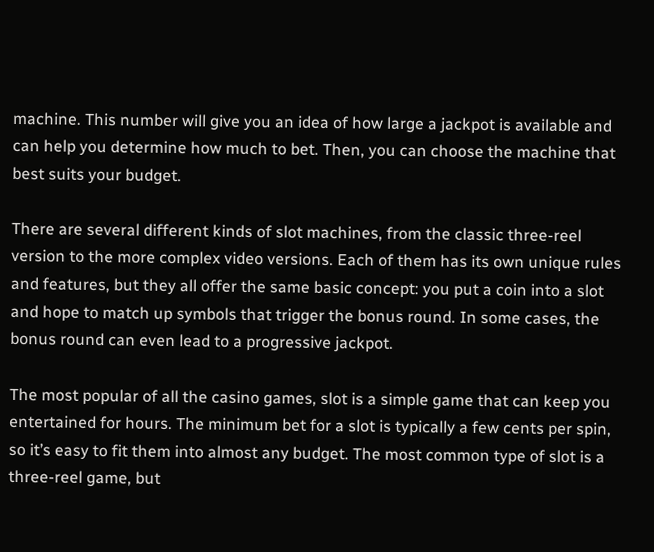machine. This number will give you an idea of how large a jackpot is available and can help you determine how much to bet. Then, you can choose the machine that best suits your budget.

There are several different kinds of slot machines, from the classic three-reel version to the more complex video versions. Each of them has its own unique rules and features, but they all offer the same basic concept: you put a coin into a slot and hope to match up symbols that trigger the bonus round. In some cases, the bonus round can even lead to a progressive jackpot.

The most popular of all the casino games, slot is a simple game that can keep you entertained for hours. The minimum bet for a slot is typically a few cents per spin, so it’s easy to fit them into almost any budget. The most common type of slot is a three-reel game, but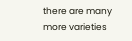there are many more varieties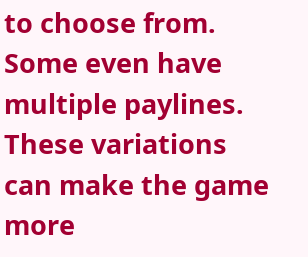to choose from. Some even have multiple paylines. These variations can make the game more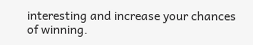interesting and increase your chances of winning.